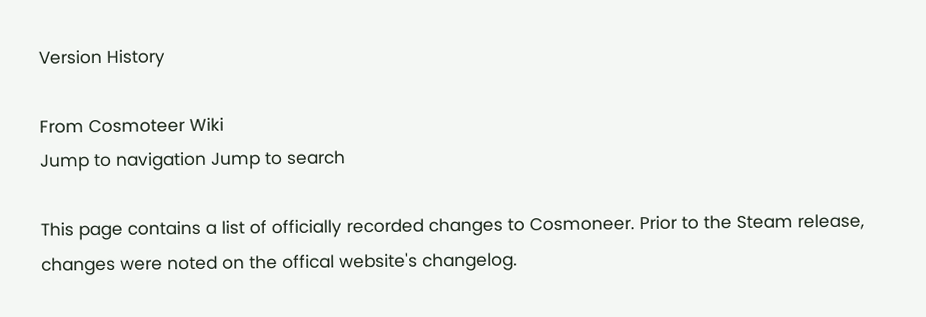Version History

From Cosmoteer Wiki
Jump to navigation Jump to search

This page contains a list of officially recorded changes to Cosmoneer. Prior to the Steam release, changes were noted on the offical website's changelog.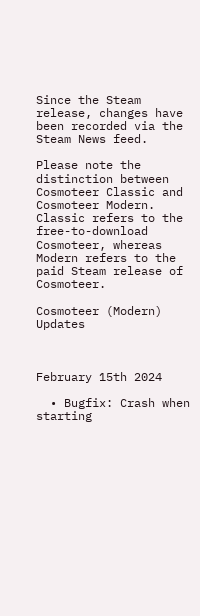Since the Steam release, changes have been recorded via the Steam News feed.

Please note the distinction between Cosmoteer Classic and Cosmoteer Modern. Classic refers to the free-to-download Cosmoteer, whereas Modern refers to the paid Steam release of Cosmoteer.

Cosmoteer (Modern) Updates



February 15th 2024

  • Bugfix: Crash when starting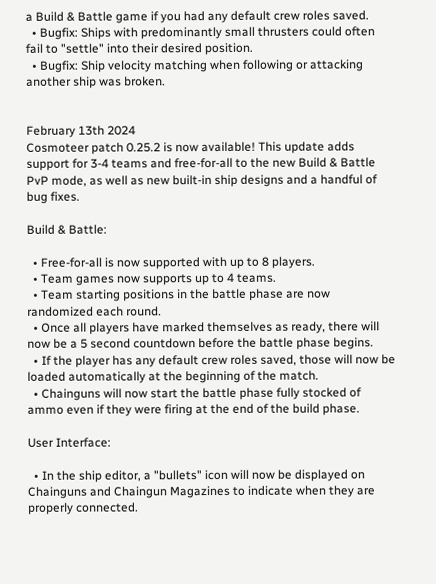a Build & Battle game if you had any default crew roles saved.
  • Bugfix: Ships with predominantly small thrusters could often fail to "settle" into their desired position.
  • Bugfix: Ship velocity matching when following or attacking another ship was broken.


February 13th 2024
Cosmoteer patch 0.25.2 is now available! This update adds support for 3-4 teams and free-for-all to the new Build & Battle PvP mode, as well as new built-in ship designs and a handful of bug fixes.

Build & Battle:

  • Free-for-all is now supported with up to 8 players.
  • Team games now supports up to 4 teams.
  • Team starting positions in the battle phase are now randomized each round.
  • Once all players have marked themselves as ready, there will now be a 5 second countdown before the battle phase begins.
  • If the player has any default crew roles saved, those will now be loaded automatically at the beginning of the match.
  • Chainguns will now start the battle phase fully stocked of ammo even if they were firing at the end of the build phase.

User Interface:

  • In the ship editor, a "bullets" icon will now be displayed on Chainguns and Chaingun Magazines to indicate when they are properly connected.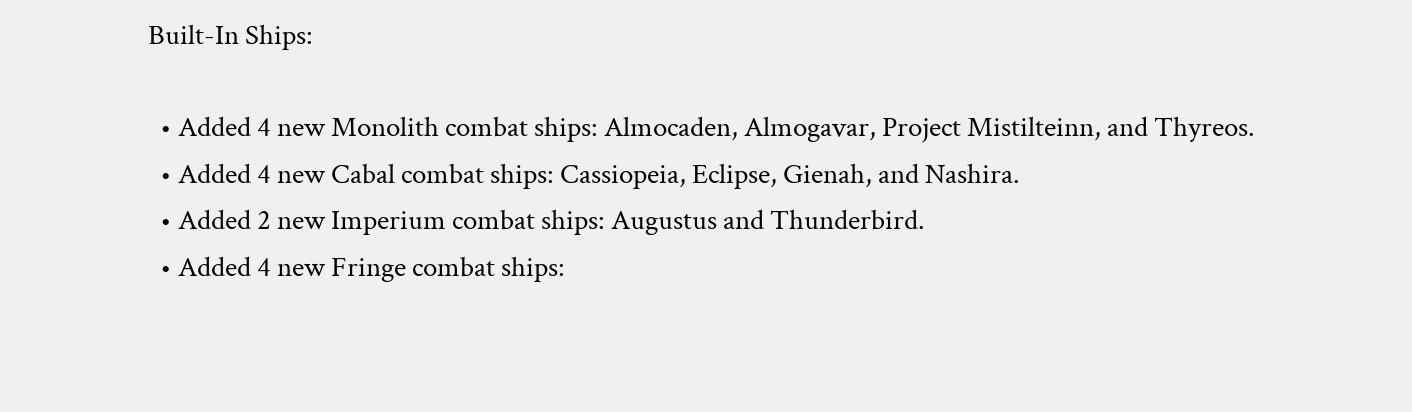Built-In Ships:

  • Added 4 new Monolith combat ships: Almocaden, Almogavar, Project Mistilteinn, and Thyreos.
  • Added 4 new Cabal combat ships: Cassiopeia, Eclipse, Gienah, and Nashira.
  • Added 2 new Imperium combat ships: Augustus and Thunderbird.
  • Added 4 new Fringe combat ships: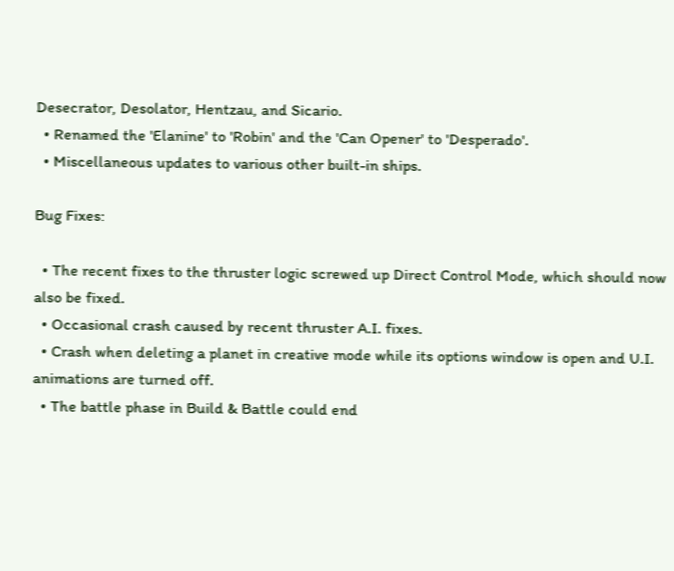Desecrator, Desolator, Hentzau, and Sicario.
  • Renamed the 'Elanine' to 'Robin' and the 'Can Opener' to 'Desperado'.
  • Miscellaneous updates to various other built-in ships.

Bug Fixes:

  • The recent fixes to the thruster logic screwed up Direct Control Mode, which should now also be fixed.
  • Occasional crash caused by recent thruster A.I. fixes.
  • Crash when deleting a planet in creative mode while its options window is open and U.I. animations are turned off.
  • The battle phase in Build & Battle could end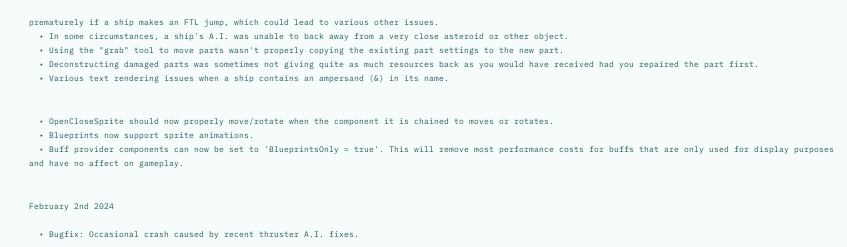prematurely if a ship makes an FTL jump, which could lead to various other issues.
  • In some circumstances, a ship's A.I. was unable to back away from a very close asteroid or other object.
  • Using the "grab" tool to move parts wasn't properly copying the existing part settings to the new part.
  • Deconstructing damaged parts was sometimes not giving quite as much resources back as you would have received had you repaired the part first.
  • Various text rendering issues when a ship contains an ampersand (&) in its name.


  • OpenCloseSprite should now properly move/rotate when the component it is chained to moves or rotates.
  • Blueprints now support sprite animations.
  • Buff provider components can now be set to 'BlueprintsOnly = true'. This will remove most performance costs for buffs that are only used for display purposes and have no affect on gameplay.


February 2nd 2024

  • Bugfix: Occasional crash caused by recent thruster A.I. fixes.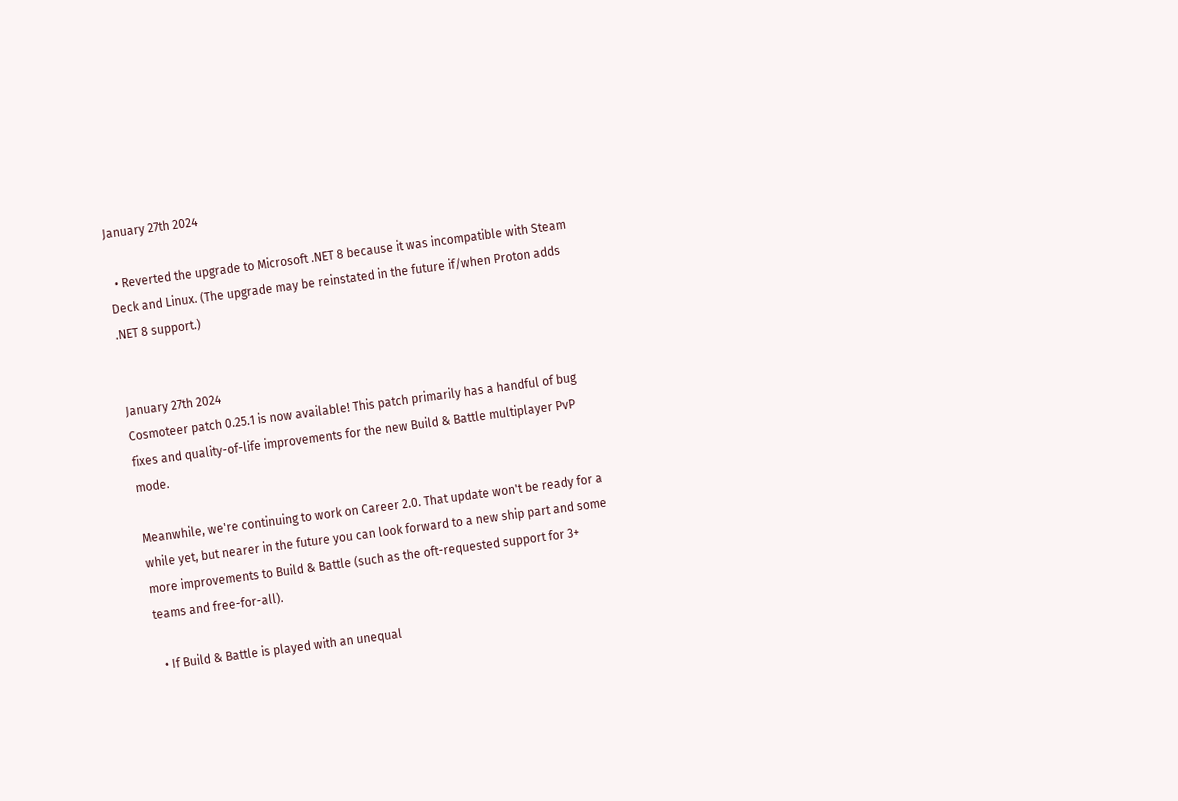January 27th 2024

  • Reverted the upgrade to Microsoft .NET 8 because it was incompatible with Steam Deck and Linux. (The upgrade may be reinstated in the future if/when Proton adds .NET 8 support.)


January 27th 2024
Cosmoteer patch 0.25.1 is now available! This patch primarily has a handful of bug fixes and quality-of-life improvements for the new Build & Battle multiplayer PvP mode.

Meanwhile, we're continuing to work on Career 2.0. That update won't be ready for a while yet, but nearer in the future you can look forward to a new ship part and some more improvements to Build & Battle (such as the oft-requested support for 3+ teams and free-for-all).

  • If Build & Battle is played with an unequal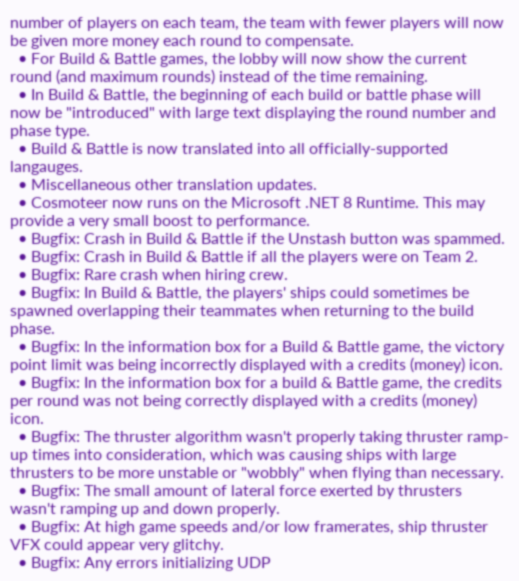number of players on each team, the team with fewer players will now be given more money each round to compensate.
  • For Build & Battle games, the lobby will now show the current round (and maximum rounds) instead of the time remaining.
  • In Build & Battle, the beginning of each build or battle phase will now be "introduced" with large text displaying the round number and phase type.
  • Build & Battle is now translated into all officially-supported langauges.
  • Miscellaneous other translation updates.
  • Cosmoteer now runs on the Microsoft .NET 8 Runtime. This may provide a very small boost to performance.
  • Bugfix: Crash in Build & Battle if the Unstash button was spammed.
  • Bugfix: Crash in Build & Battle if all the players were on Team 2.
  • Bugfix: Rare crash when hiring crew.
  • Bugfix: In Build & Battle, the players' ships could sometimes be spawned overlapping their teammates when returning to the build phase.
  • Bugfix: In the information box for a Build & Battle game, the victory point limit was being incorrectly displayed with a credits (money) icon.
  • Bugfix: In the information box for a build & Battle game, the credits per round was not being correctly displayed with a credits (money) icon.
  • Bugfix: The thruster algorithm wasn't properly taking thruster ramp-up times into consideration, which was causing ships with large thrusters to be more unstable or "wobbly" when flying than necessary.
  • Bugfix: The small amount of lateral force exerted by thrusters wasn't ramping up and down properly.
  • Bugfix: At high game speeds and/or low framerates, ship thruster VFX could appear very glitchy.
  • Bugfix: Any errors initializing UDP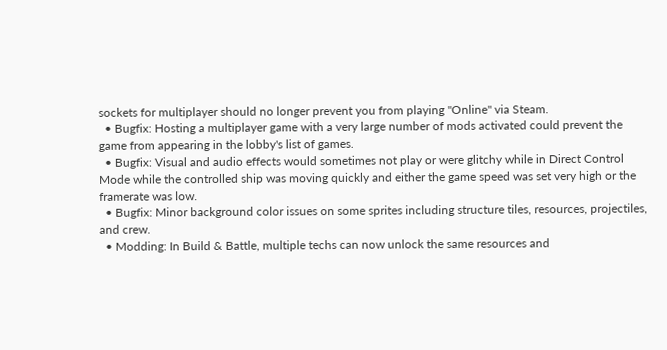sockets for multiplayer should no longer prevent you from playing "Online" via Steam.
  • Bugfix: Hosting a multiplayer game with a very large number of mods activated could prevent the game from appearing in the lobby's list of games.
  • Bugfix: Visual and audio effects would sometimes not play or were glitchy while in Direct Control Mode while the controlled ship was moving quickly and either the game speed was set very high or the framerate was low.
  • Bugfix: Minor background color issues on some sprites including structure tiles, resources, projectiles, and crew.
  • Modding: In Build & Battle, multiple techs can now unlock the same resources and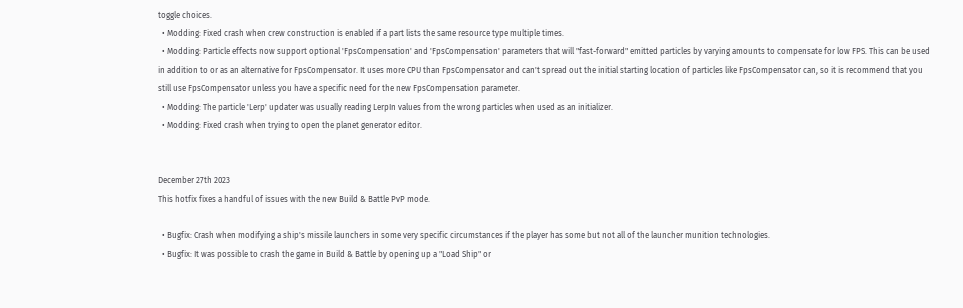toggle choices.
  • Modding: Fixed crash when crew construction is enabled if a part lists the same resource type multiple times.
  • Modding: Particle effects now support optional 'FpsCompensation' and 'FpsCompensation' parameters that will "fast-forward" emitted particles by varying amounts to compensate for low FPS. This can be used in addition to or as an alternative for FpsCompensator. It uses more CPU than FpsCompensator and can't spread out the initial starting location of particles like FpsCompensator can, so it is recommend that you still use FpsCompensator unless you have a specific need for the new FpsCompensation parameter.
  • Modding: The particle 'Lerp' updater was usually reading LerpIn values from the wrong particles when used as an initializer.
  • Modding: Fixed crash when trying to open the planet generator editor.


December 27th 2023
This hotfix fixes a handful of issues with the new Build & Battle PvP mode.

  • Bugfix: Crash when modifying a ship's missile launchers in some very specific circumstances if the player has some but not all of the launcher munition technologies.
  • Bugfix: It was possible to crash the game in Build & Battle by opening up a "Load Ship" or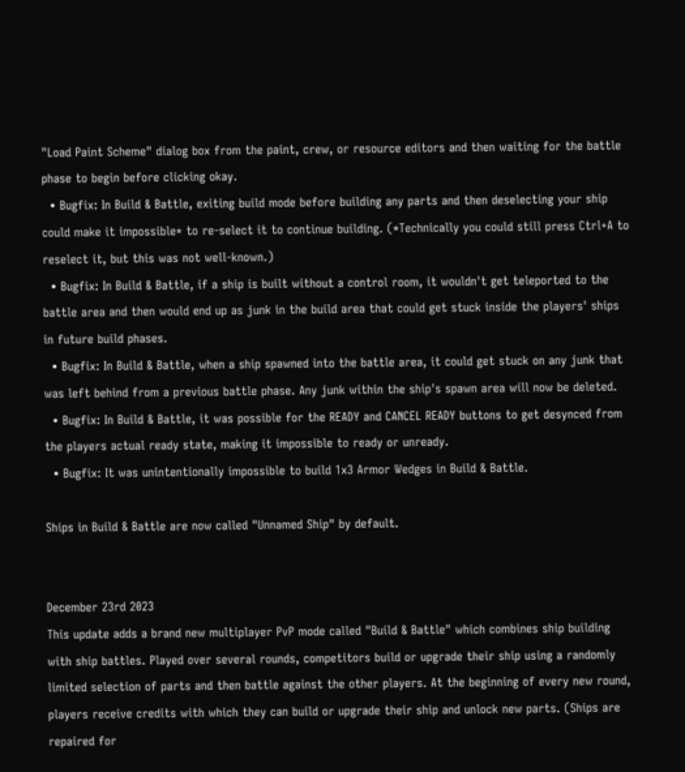"Load Paint Scheme" dialog box from the paint, crew, or resource editors and then waiting for the battle phase to begin before clicking okay.
  • Bugfix: In Build & Battle, exiting build mode before building any parts and then deselecting your ship could make it impossible* to re-select it to continue building. (*Technically you could still press Ctrl+A to reselect it, but this was not well-known.)
  • Bugfix: In Build & Battle, if a ship is built without a control room, it wouldn't get teleported to the battle area and then would end up as junk in the build area that could get stuck inside the players' ships in future build phases.
  • Bugfix: In Build & Battle, when a ship spawned into the battle area, it could get stuck on any junk that was left behind from a previous battle phase. Any junk within the ship's spawn area will now be deleted.
  • Bugfix: In Build & Battle, it was possible for the READY and CANCEL READY buttons to get desynced from the players actual ready state, making it impossible to ready or unready.
  • Bugfix: It was unintentionally impossible to build 1x3 Armor Wedges in Build & Battle.

Ships in Build & Battle are now called "Unnamed Ship" by default.


December 23rd 2023
This update adds a brand new multiplayer PvP mode called "Build & Battle" which combines ship building with ship battles. Played over several rounds, competitors build or upgrade their ship using a randomly limited selection of parts and then battle against the other players. At the beginning of every new round, players receive credits with which they can build or upgrade their ship and unlock new parts. (Ships are repaired for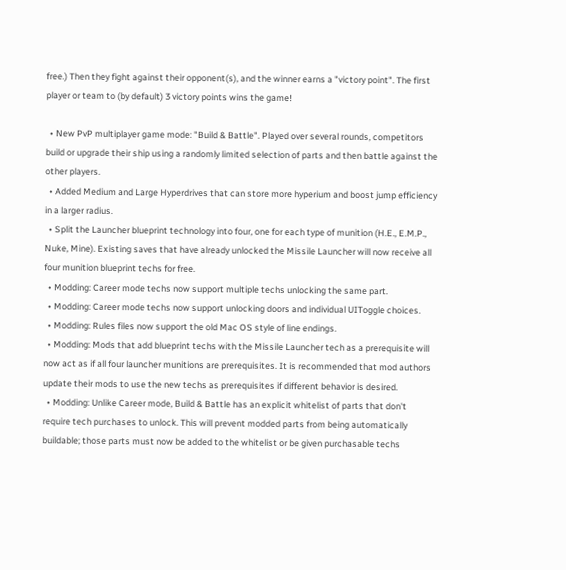free.) Then they fight against their opponent(s), and the winner earns a "victory point". The first player or team to (by default) 3 victory points wins the game!

  • New PvP multiplayer game mode: "Build & Battle". Played over several rounds, competitors build or upgrade their ship using a randomly limited selection of parts and then battle against the other players.
  • Added Medium and Large Hyperdrives that can store more hyperium and boost jump efficiency in a larger radius.
  • Split the Launcher blueprint technology into four, one for each type of munition (H.E., E.M.P., Nuke, Mine). Existing saves that have already unlocked the Missile Launcher will now receive all four munition blueprint techs for free.
  • Modding: Career mode techs now support multiple techs unlocking the same part.
  • Modding: Career mode techs now support unlocking doors and individual UIToggle choices.
  • Modding: Rules files now support the old Mac OS style of line endings.
  • Modding: Mods that add blueprint techs with the Missile Launcher tech as a prerequisite will now act as if all four launcher munitions are prerequisites. It is recommended that mod authors update their mods to use the new techs as prerequisites if different behavior is desired.
  • Modding: Unlike Career mode, Build & Battle has an explicit whitelist of parts that don't require tech purchases to unlock. This will prevent modded parts from being automatically buildable; those parts must now be added to the whitelist or be given purchasable techs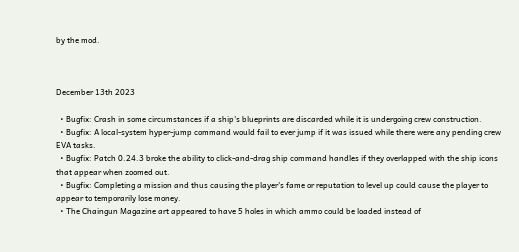by the mod.



December 13th 2023

  • Bugfix: Crash in some circumstances if a ship's blueprints are discarded while it is undergoing crew construction.
  • Bugfix: A local-system hyper-jump command would fail to ever jump if it was issued while there were any pending crew EVA tasks.
  • Bugfix: Patch 0.24.3 broke the ability to click-and-drag ship command handles if they overlapped with the ship icons that appear when zoomed out.
  • Bugfix: Completing a mission and thus causing the player's fame or reputation to level up could cause the player to appear to temporarily lose money.
  • The Chaingun Magazine art appeared to have 5 holes in which ammo could be loaded instead of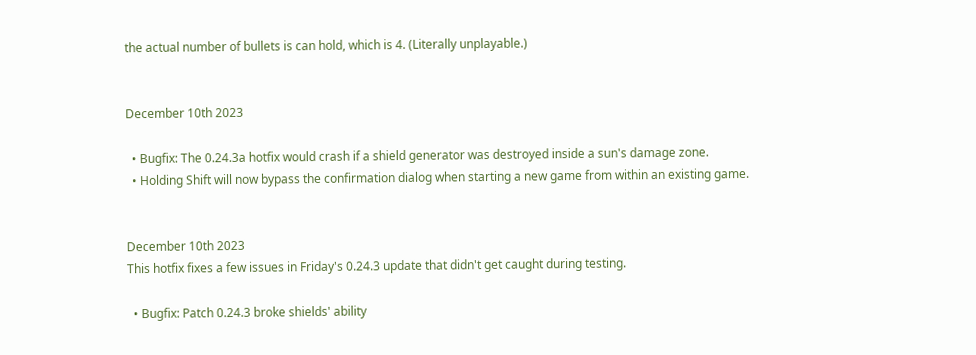the actual number of bullets is can hold, which is 4. (Literally unplayable.)


December 10th 2023

  • Bugfix: The 0.24.3a hotfix would crash if a shield generator was destroyed inside a sun's damage zone.
  • Holding Shift will now bypass the confirmation dialog when starting a new game from within an existing game.


December 10th 2023
This hotfix fixes a few issues in Friday's 0.24.3 update that didn't get caught during testing.

  • Bugfix: Patch 0.24.3 broke shields' ability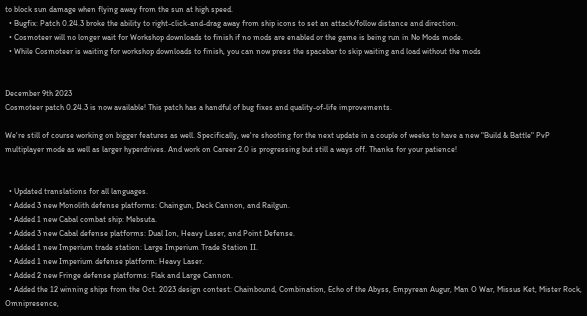to block sun damage when flying away from the sun at high speed.
  • Bugfix: Patch 0.24.3 broke the ability to right-click-and-drag away from ship icons to set an attack/follow distance and direction.
  • Cosmoteer will no longer wait for Workshop downloads to finish if no mods are enabled or the game is being run in No Mods mode.
  • While Cosmoteer is waiting for workshop downloads to finish, you can now press the spacebar to skip waiting and load without the mods


December 9th 2023
Cosmoteer patch 0.24.3 is now available! This patch has a handful of bug fixes and quality-of-life improvements.

We're still of course working on bigger features as well. Specifically, we're shooting for the next update in a couple of weeks to have a new "Build & Battle" PvP multiplayer mode as well as larger hyperdrives. And work on Career 2.0 is progressing but still a ways off. Thanks for your patience!


  • Updated translations for all languages.
  • Added 3 new Monolith defense platforms: Chaingun, Deck Cannon, and Railgun.
  • Added 1 new Cabal combat ship: Mebsuta.
  • Added 3 new Cabal defense platforms: Dual Ion, Heavy Laser, and Point Defense.
  • Added 1 new Imperium trade station: Large Imperium Trade Station II.
  • Added 1 new Imperium defense platform: Heavy Laser.
  • Added 2 new Fringe defense platforms: Flak and Large Cannon.
  • Added the 12 winning ships from the Oct. 2023 design contest: Chainbound, Combination, Echo of the Abyss, Empyrean Augur, Man O War, Missus Ket, Mister Rock, Omnipresence,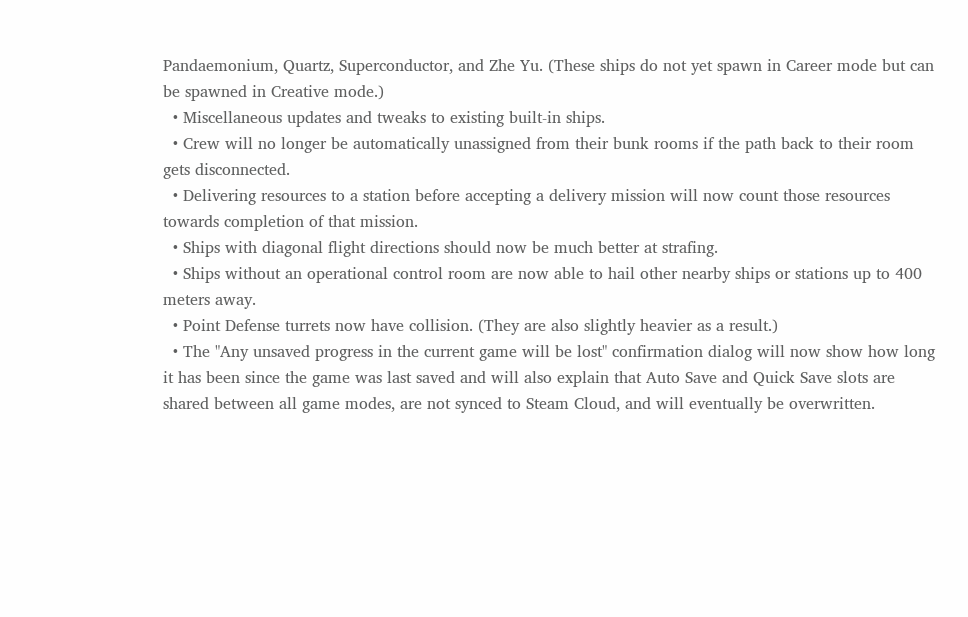Pandaemonium, Quartz, Superconductor, and Zhe Yu. (These ships do not yet spawn in Career mode but can be spawned in Creative mode.)
  • Miscellaneous updates and tweaks to existing built-in ships.
  • Crew will no longer be automatically unassigned from their bunk rooms if the path back to their room gets disconnected.
  • Delivering resources to a station before accepting a delivery mission will now count those resources towards completion of that mission.
  • Ships with diagonal flight directions should now be much better at strafing.
  • Ships without an operational control room are now able to hail other nearby ships or stations up to 400 meters away.
  • Point Defense turrets now have collision. (They are also slightly heavier as a result.)
  • The "Any unsaved progress in the current game will be lost" confirmation dialog will now show how long it has been since the game was last saved and will also explain that Auto Save and Quick Save slots are shared between all game modes, are not synced to Steam Cloud, and will eventually be overwritten.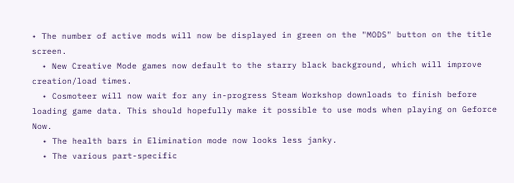• The number of active mods will now be displayed in green on the "MODS" button on the title screen.
  • New Creative Mode games now default to the starry black background, which will improve creation/load times.
  • Cosmoteer will now wait for any in-progress Steam Workshop downloads to finish before loading game data. This should hopefully make it possible to use mods when playing on Geforce Now.
  • The health bars in Elimination mode now looks less janky.
  • The various part-specific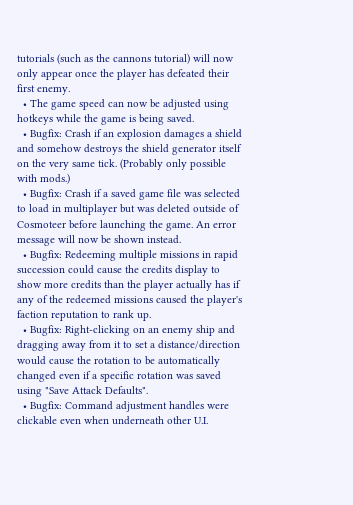tutorials (such as the cannons tutorial) will now only appear once the player has defeated their first enemy.
  • The game speed can now be adjusted using hotkeys while the game is being saved.
  • Bugfix: Crash if an explosion damages a shield and somehow destroys the shield generator itself on the very same tick. (Probably only possible with mods.)
  • Bugfix: Crash if a saved game file was selected to load in multiplayer but was deleted outside of Cosmoteer before launching the game. An error message will now be shown instead.
  • Bugfix: Redeeming multiple missions in rapid succession could cause the credits display to show more credits than the player actually has if any of the redeemed missions caused the player's faction reputation to rank up.
  • Bugfix: Right-clicking on an enemy ship and dragging away from it to set a distance/direction would cause the rotation to be automatically changed even if a specific rotation was saved using "Save Attack Defaults".
  • Bugfix: Command adjustment handles were clickable even when underneath other U.I.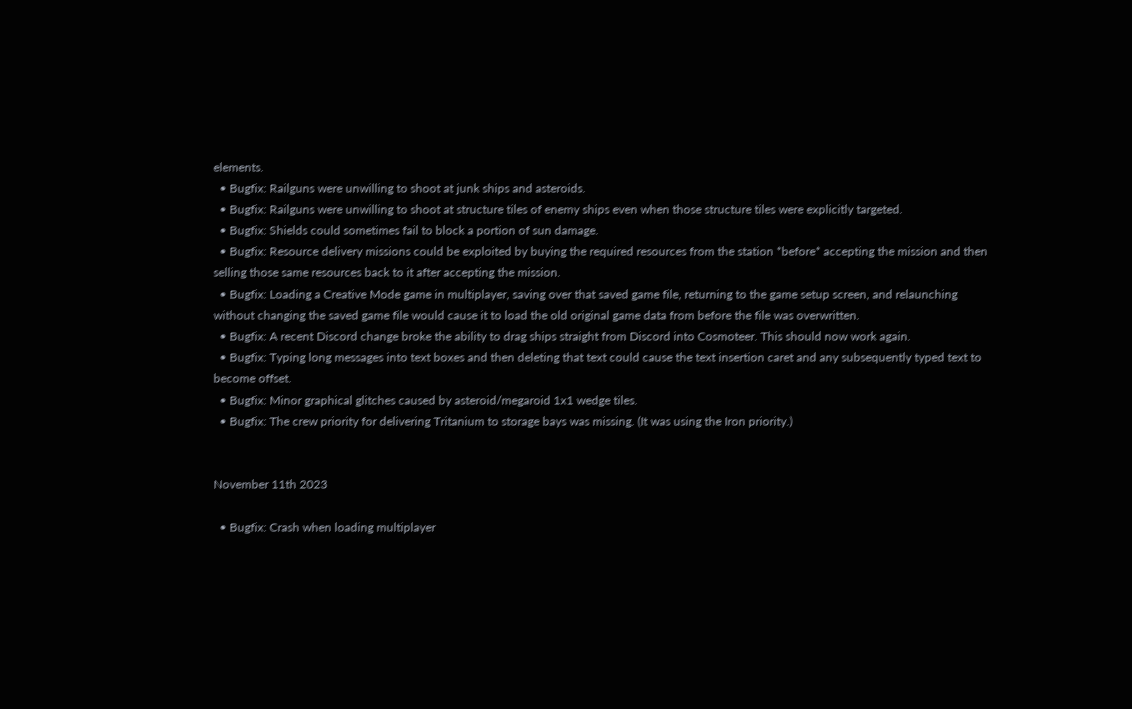elements.
  • Bugfix: Railguns were unwilling to shoot at junk ships and asteroids.
  • Bugfix: Railguns were unwilling to shoot at structure tiles of enemy ships even when those structure tiles were explicitly targeted.
  • Bugfix: Shields could sometimes fail to block a portion of sun damage.
  • Bugfix: Resource delivery missions could be exploited by buying the required resources from the station *before* accepting the mission and then selling those same resources back to it after accepting the mission.
  • Bugfix: Loading a Creative Mode game in multiplayer, saving over that saved game file, returning to the game setup screen, and relaunching without changing the saved game file would cause it to load the old original game data from before the file was overwritten.
  • Bugfix: A recent Discord change broke the ability to drag ships straight from Discord into Cosmoteer. This should now work again.
  • Bugfix: Typing long messages into text boxes and then deleting that text could cause the text insertion caret and any subsequently typed text to become offset.
  • Bugfix: Minor graphical glitches caused by asteroid/megaroid 1x1 wedge tiles.
  • Bugfix: The crew priority for delivering Tritanium to storage bays was missing. (It was using the Iron priority.)


November 11th 2023

  • Bugfix: Crash when loading multiplayer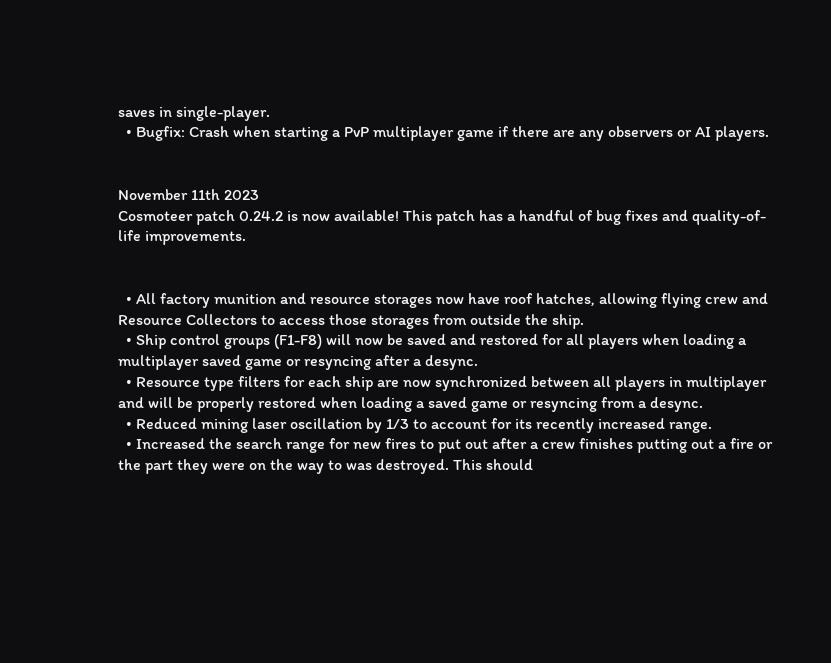saves in single-player.
  • Bugfix: Crash when starting a PvP multiplayer game if there are any observers or AI players.


November 11th 2023
Cosmoteer patch 0.24.2 is now available! This patch has a handful of bug fixes and quality-of-life improvements.


  • All factory munition and resource storages now have roof hatches, allowing flying crew and Resource Collectors to access those storages from outside the ship.
  • Ship control groups (F1-F8) will now be saved and restored for all players when loading a multiplayer saved game or resyncing after a desync.
  • Resource type filters for each ship are now synchronized between all players in multiplayer and will be properly restored when loading a saved game or resyncing from a desync.
  • Reduced mining laser oscillation by 1/3 to account for its recently increased range.
  • Increased the search range for new fires to put out after a crew finishes putting out a fire or the part they were on the way to was destroyed. This should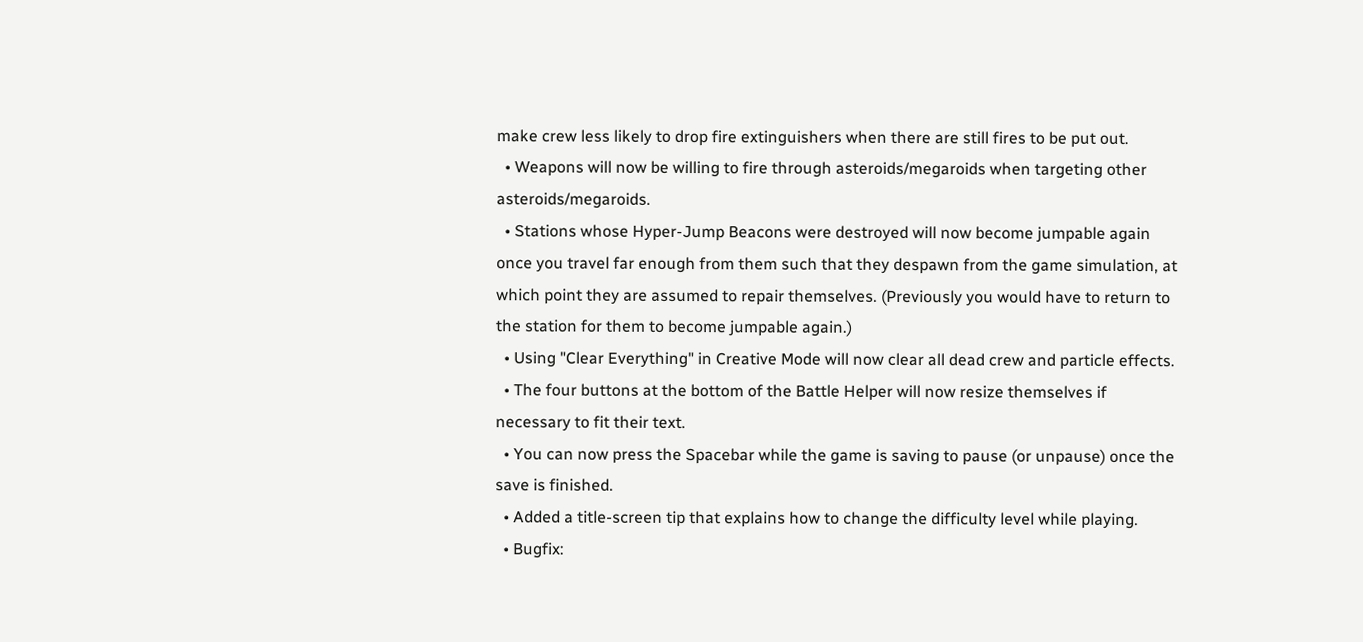make crew less likely to drop fire extinguishers when there are still fires to be put out.
  • Weapons will now be willing to fire through asteroids/megaroids when targeting other asteroids/megaroids.
  • Stations whose Hyper-Jump Beacons were destroyed will now become jumpable again once you travel far enough from them such that they despawn from the game simulation, at which point they are assumed to repair themselves. (Previously you would have to return to the station for them to become jumpable again.)
  • Using "Clear Everything" in Creative Mode will now clear all dead crew and particle effects.
  • The four buttons at the bottom of the Battle Helper will now resize themselves if necessary to fit their text.
  • You can now press the Spacebar while the game is saving to pause (or unpause) once the save is finished.
  • Added a title-screen tip that explains how to change the difficulty level while playing.
  • Bugfix: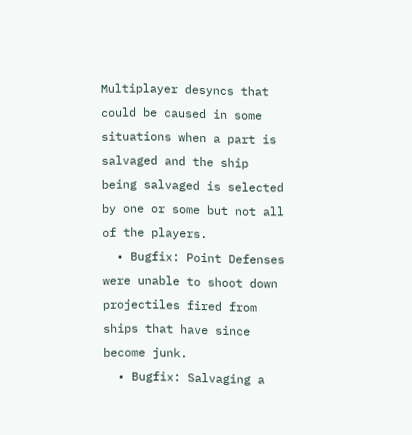Multiplayer desyncs that could be caused in some situations when a part is salvaged and the ship being salvaged is selected by one or some but not all of the players.
  • Bugfix: Point Defenses were unable to shoot down projectiles fired from ships that have since become junk.
  • Bugfix: Salvaging a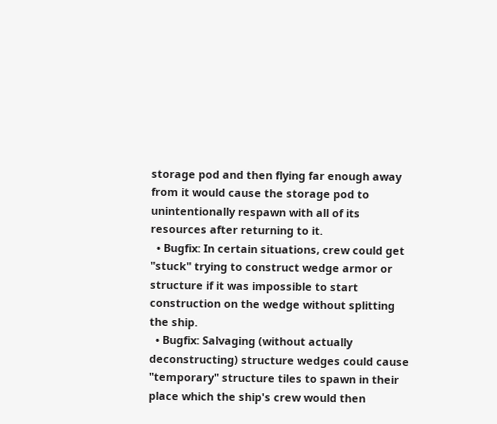storage pod and then flying far enough away from it would cause the storage pod to unintentionally respawn with all of its resources after returning to it.
  • Bugfix: In certain situations, crew could get "stuck" trying to construct wedge armor or structure if it was impossible to start construction on the wedge without splitting the ship.
  • Bugfix: Salvaging (without actually deconstructing) structure wedges could cause "temporary" structure tiles to spawn in their place which the ship's crew would then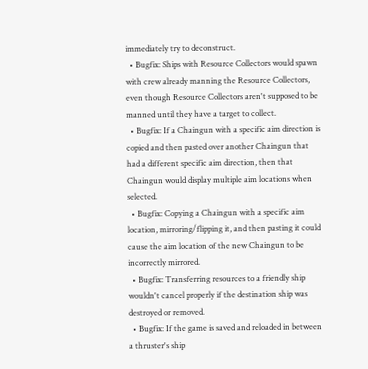immediately try to deconstruct.
  • Bugfix: Ships with Resource Collectors would spawn with crew already manning the Resource Collectors, even though Resource Collectors aren't supposed to be manned until they have a target to collect.
  • Bugfix: If a Chaingun with a specific aim direction is copied and then pasted over another Chaingun that had a different specific aim direction, then that Chaingun would display multiple aim locations when selected.
  • Bugfix: Copying a Chaingun with a specific aim location, mirroring/flipping it, and then pasting it could cause the aim location of the new Chaingun to be incorrectly mirrored.
  • Bugfix: Transferring resources to a friendly ship wouldn't cancel properly if the destination ship was destroyed or removed.
  • Bugfix: If the game is saved and reloaded in between a thruster's ship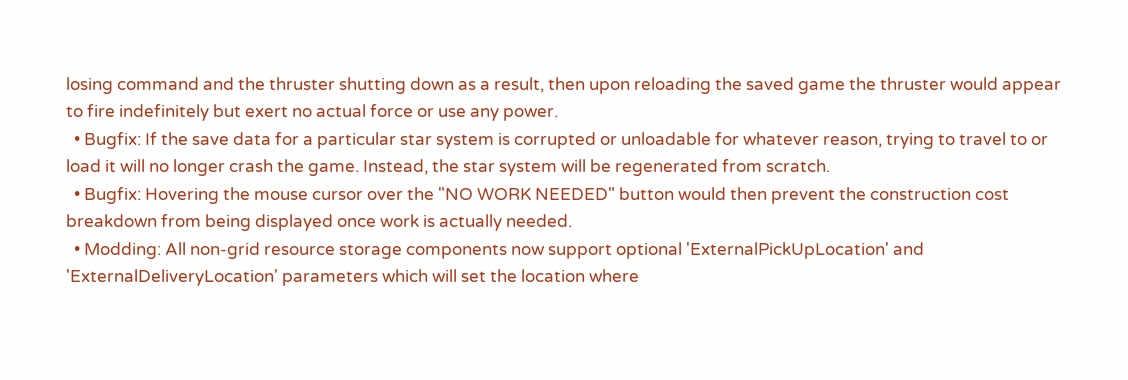losing command and the thruster shutting down as a result, then upon reloading the saved game the thruster would appear to fire indefinitely but exert no actual force or use any power.
  • Bugfix: If the save data for a particular star system is corrupted or unloadable for whatever reason, trying to travel to or load it will no longer crash the game. Instead, the star system will be regenerated from scratch.
  • Bugfix: Hovering the mouse cursor over the "NO WORK NEEDED" button would then prevent the construction cost breakdown from being displayed once work is actually needed.
  • Modding: All non-grid resource storage components now support optional 'ExternalPickUpLocation' and 'ExternalDeliveryLocation' parameters which will set the location where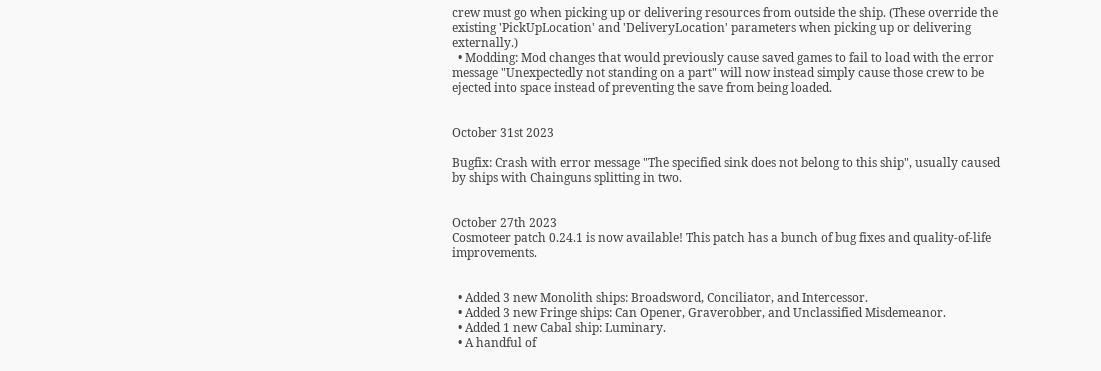crew must go when picking up or delivering resources from outside the ship. (These override the existing 'PickUpLocation' and 'DeliveryLocation' parameters when picking up or delivering externally.)
  • Modding: Mod changes that would previously cause saved games to fail to load with the error message "Unexpectedly not standing on a part" will now instead simply cause those crew to be ejected into space instead of preventing the save from being loaded.


October 31st 2023

Bugfix: Crash with error message "The specified sink does not belong to this ship", usually caused by ships with Chainguns splitting in two.


October 27th 2023
Cosmoteer patch 0.24.1 is now available! This patch has a bunch of bug fixes and quality-of-life improvements.


  • Added 3 new Monolith ships: Broadsword, Conciliator, and Intercessor.
  • Added 3 new Fringe ships: Can Opener, Graverobber, and Unclassified Misdemeanor.
  • Added 1 new Cabal ship: Luminary.
  • A handful of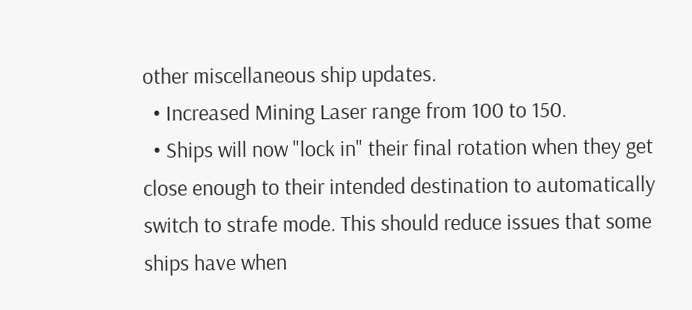other miscellaneous ship updates.
  • Increased Mining Laser range from 100 to 150.
  • Ships will now "lock in" their final rotation when they get close enough to their intended destination to automatically switch to strafe mode. This should reduce issues that some ships have when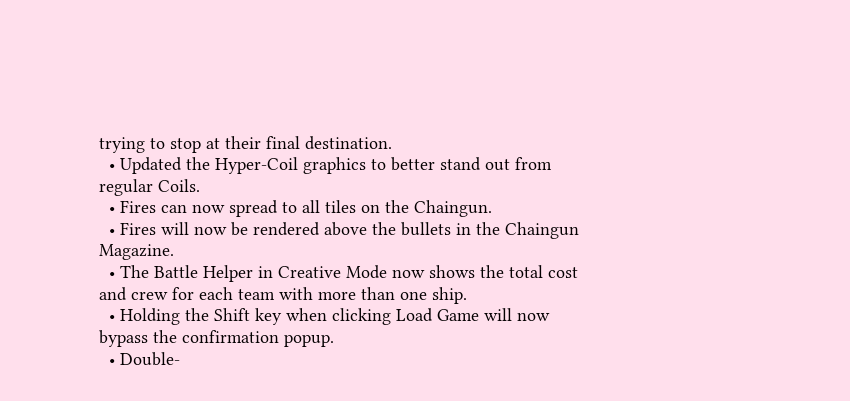trying to stop at their final destination.
  • Updated the Hyper-Coil graphics to better stand out from regular Coils.
  • Fires can now spread to all tiles on the Chaingun.
  • Fires will now be rendered above the bullets in the Chaingun Magazine.
  • The Battle Helper in Creative Mode now shows the total cost and crew for each team with more than one ship.
  • Holding the Shift key when clicking Load Game will now bypass the confirmation popup.
  • Double-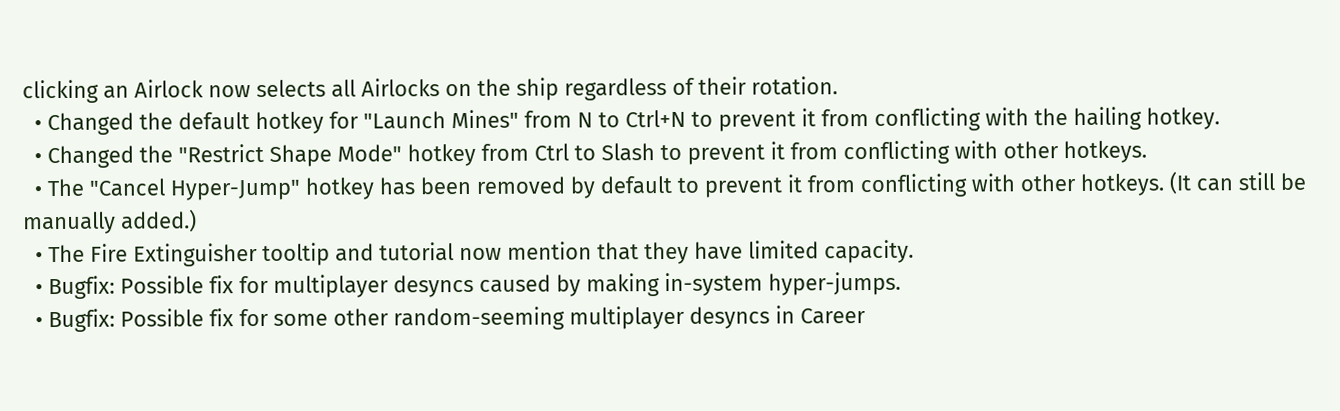clicking an Airlock now selects all Airlocks on the ship regardless of their rotation.
  • Changed the default hotkey for "Launch Mines" from N to Ctrl+N to prevent it from conflicting with the hailing hotkey.
  • Changed the "Restrict Shape Mode" hotkey from Ctrl to Slash to prevent it from conflicting with other hotkeys.
  • The "Cancel Hyper-Jump" hotkey has been removed by default to prevent it from conflicting with other hotkeys. (It can still be manually added.)
  • The Fire Extinguisher tooltip and tutorial now mention that they have limited capacity.
  • Bugfix: Possible fix for multiplayer desyncs caused by making in-system hyper-jumps.
  • Bugfix: Possible fix for some other random-seeming multiplayer desyncs in Career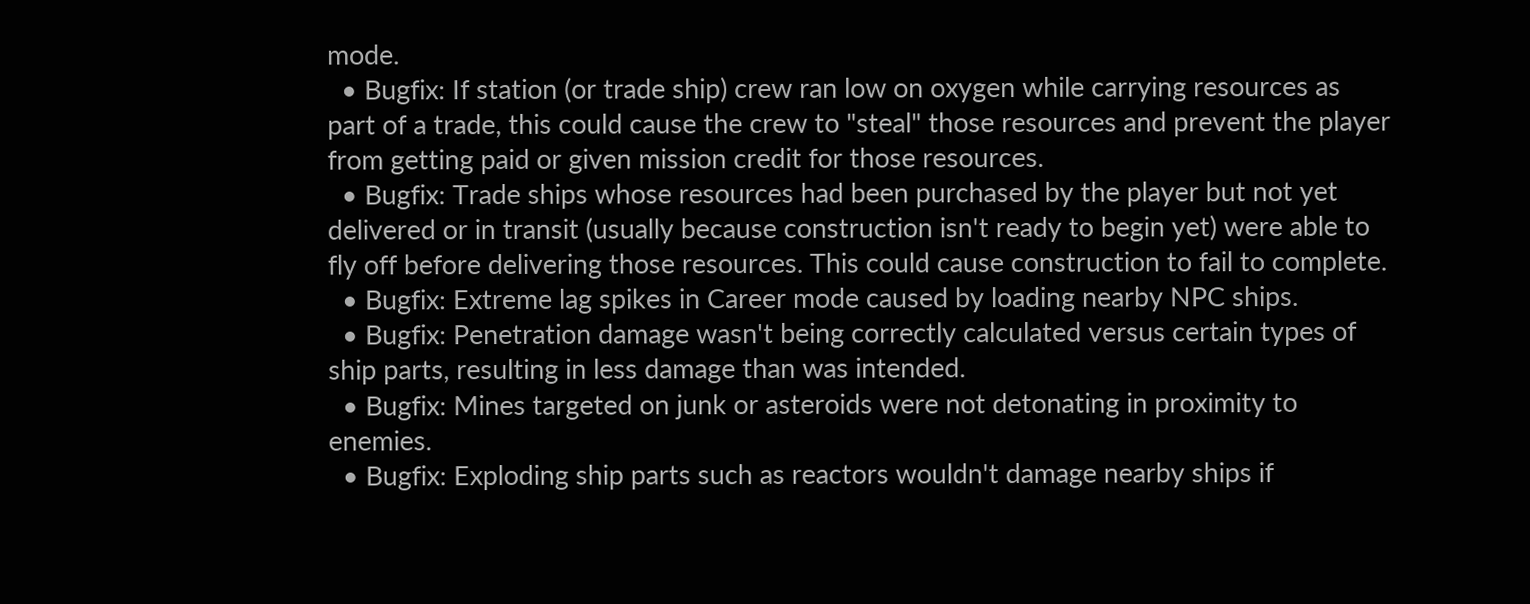mode.
  • Bugfix: If station (or trade ship) crew ran low on oxygen while carrying resources as part of a trade, this could cause the crew to "steal" those resources and prevent the player from getting paid or given mission credit for those resources.
  • Bugfix: Trade ships whose resources had been purchased by the player but not yet delivered or in transit (usually because construction isn't ready to begin yet) were able to fly off before delivering those resources. This could cause construction to fail to complete.
  • Bugfix: Extreme lag spikes in Career mode caused by loading nearby NPC ships.
  • Bugfix: Penetration damage wasn't being correctly calculated versus certain types of ship parts, resulting in less damage than was intended.
  • Bugfix: Mines targeted on junk or asteroids were not detonating in proximity to enemies.
  • Bugfix: Exploding ship parts such as reactors wouldn't damage nearby ships if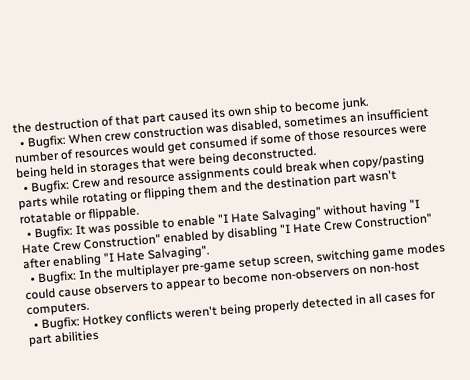the destruction of that part caused its own ship to become junk.
  • Bugfix: When crew construction was disabled, sometimes an insufficient number of resources would get consumed if some of those resources were being held in storages that were being deconstructed.
  • Bugfix: Crew and resource assignments could break when copy/pasting parts while rotating or flipping them and the destination part wasn't rotatable or flippable.
  • Bugfix: It was possible to enable "I Hate Salvaging" without having "I Hate Crew Construction" enabled by disabling "I Hate Crew Construction" after enabling "I Hate Salvaging".
  • Bugfix: In the multiplayer pre-game setup screen, switching game modes could cause observers to appear to become non-observers on non-host computers.
  • Bugfix: Hotkey conflicts weren't being properly detected in all cases for part abilities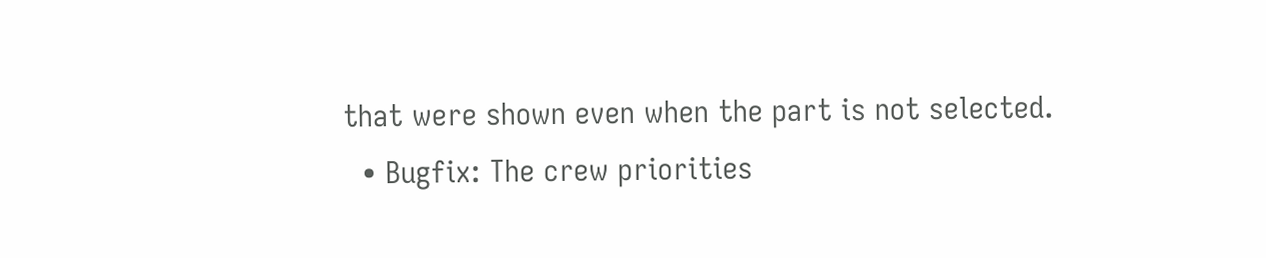that were shown even when the part is not selected.
  • Bugfix: The crew priorities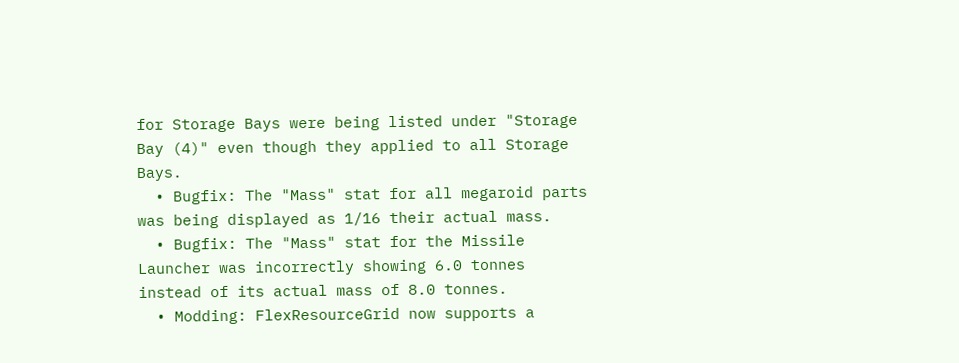for Storage Bays were being listed under "Storage Bay (4)" even though they applied to all Storage Bays.
  • Bugfix: The "Mass" stat for all megaroid parts was being displayed as 1/16 their actual mass.
  • Bugfix: The "Mass" stat for the Missile Launcher was incorrectly showing 6.0 tonnes instead of its actual mass of 8.0 tonnes.
  • Modding: FlexResourceGrid now supports a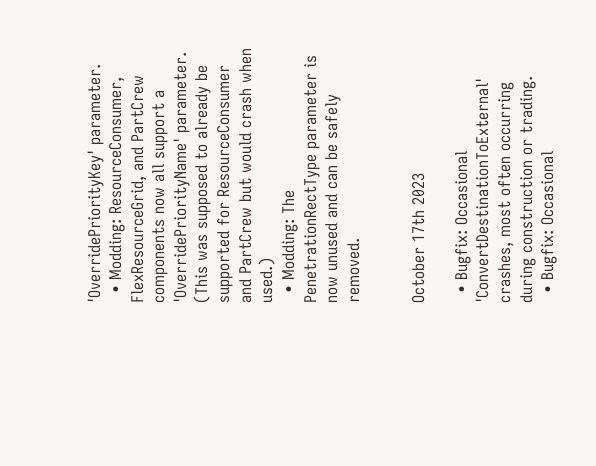'OverridePriorityKey' parameter.
  • Modding: ResourceConsumer, FlexResourceGrid, and PartCrew components now all support a 'OverridePriorityName' parameter. (This was supposed to already be supported for ResourceConsumer and PartCrew but would crash when used.)
  • Modding: The PenetrationRectType parameter is now unused and can be safely removed.


October 17th 2023

  • Bugfix: Occasional 'ConvertDestinationToExternal' crashes, most often occurring during construction or trading.
  • Bugfix: Occasional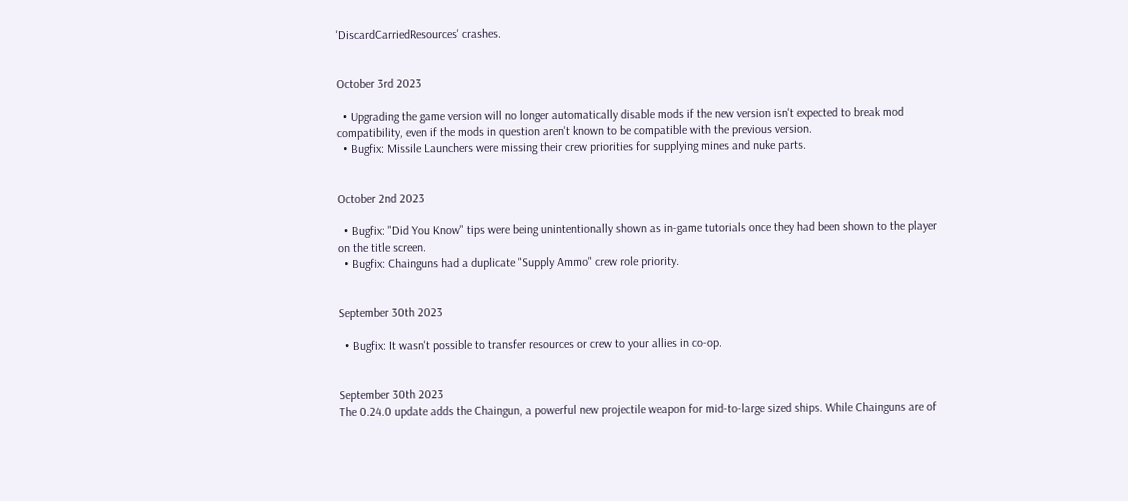'DiscardCarriedResources' crashes.


October 3rd 2023

  • Upgrading the game version will no longer automatically disable mods if the new version isn't expected to break mod compatibility, even if the mods in question aren't known to be compatible with the previous version.
  • Bugfix: Missile Launchers were missing their crew priorities for supplying mines and nuke parts.


October 2nd 2023

  • Bugfix: "Did You Know" tips were being unintentionally shown as in-game tutorials once they had been shown to the player on the title screen.
  • Bugfix: Chainguns had a duplicate "Supply Ammo" crew role priority.


September 30th 2023

  • Bugfix: It wasn't possible to transfer resources or crew to your allies in co-op.


September 30th 2023
The 0.24.0 update adds the Chaingun, a powerful new projectile weapon for mid-to-large sized ships. While Chainguns are of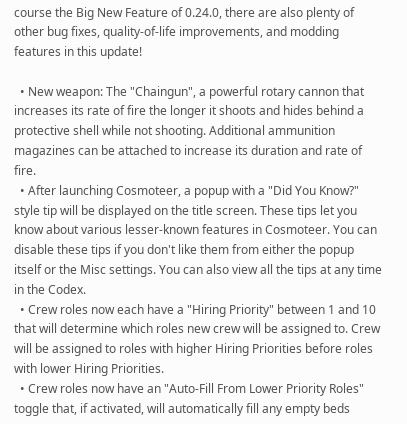course the Big New Feature of 0.24.0, there are also plenty of other bug fixes, quality-of-life improvements, and modding features in this update!

  • New weapon: The "Chaingun", a powerful rotary cannon that increases its rate of fire the longer it shoots and hides behind a protective shell while not shooting. Additional ammunition magazines can be attached to increase its duration and rate of fire.
  • After launching Cosmoteer, a popup with a "Did You Know?" style tip will be displayed on the title screen. These tips let you know about various lesser-known features in Cosmoteer. You can disable these tips if you don't like them from either the popup itself or the Misc settings. You can also view all the tips at any time in the Codex.
  • Crew roles now each have a "Hiring Priority" between 1 and 10 that will determine which roles new crew will be assigned to. Crew will be assigned to roles with higher Hiring Priorities before roles with lower Hiring Priorities.
  • Crew roles now have an "Auto-Fill From Lower Priority Roles" toggle that, if activated, will automatically fill any empty beds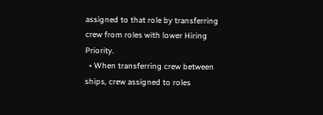assigned to that role by transferring crew from roles with lower Hiring Priority.
  • When transferring crew between ships, crew assigned to roles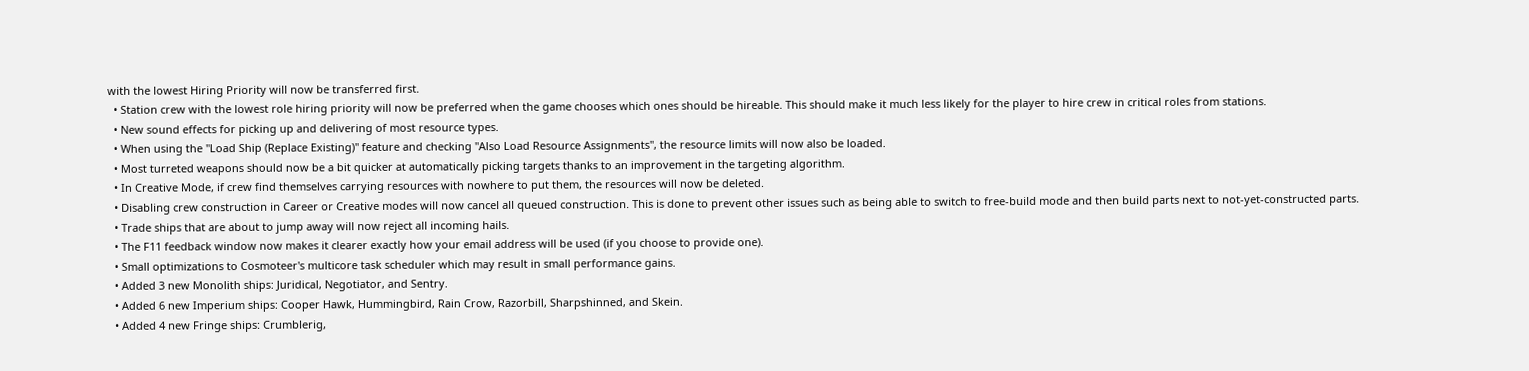with the lowest Hiring Priority will now be transferred first.
  • Station crew with the lowest role hiring priority will now be preferred when the game chooses which ones should be hireable. This should make it much less likely for the player to hire crew in critical roles from stations.
  • New sound effects for picking up and delivering of most resource types.
  • When using the "Load Ship (Replace Existing)" feature and checking "Also Load Resource Assignments", the resource limits will now also be loaded.
  • Most turreted weapons should now be a bit quicker at automatically picking targets thanks to an improvement in the targeting algorithm.
  • In Creative Mode, if crew find themselves carrying resources with nowhere to put them, the resources will now be deleted.
  • Disabling crew construction in Career or Creative modes will now cancel all queued construction. This is done to prevent other issues such as being able to switch to free-build mode and then build parts next to not-yet-constructed parts.
  • Trade ships that are about to jump away will now reject all incoming hails.
  • The F11 feedback window now makes it clearer exactly how your email address will be used (if you choose to provide one).
  • Small optimizations to Cosmoteer's multicore task scheduler which may result in small performance gains.
  • Added 3 new Monolith ships: Juridical, Negotiator, and Sentry.
  • Added 6 new Imperium ships: Cooper Hawk, Hummingbird, Rain Crow, Razorbill, Sharpshinned, and Skein.
  • Added 4 new Fringe ships: Crumblerig,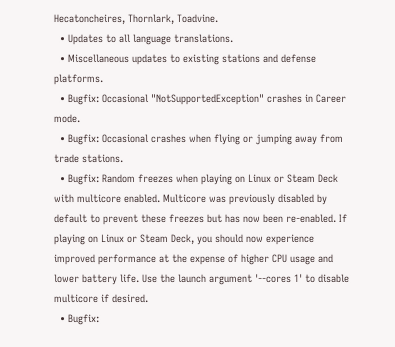Hecatoncheires, Thornlark, Toadvine.
  • Updates to all language translations.
  • Miscellaneous updates to existing stations and defense platforms.
  • Bugfix: Occasional "NotSupportedException" crashes in Career mode.
  • Bugfix: Occasional crashes when flying or jumping away from trade stations.
  • Bugfix: Random freezes when playing on Linux or Steam Deck with multicore enabled. Multicore was previously disabled by default to prevent these freezes but has now been re-enabled. If playing on Linux or Steam Deck, you should now experience improved performance at the expense of higher CPU usage and lower battery life. Use the launch argument '--cores 1' to disable multicore if desired.
  • Bugfix: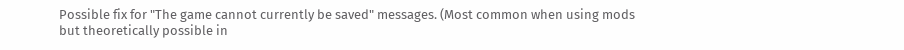Possible fix for "The game cannot currently be saved" messages. (Most common when using mods but theoretically possible in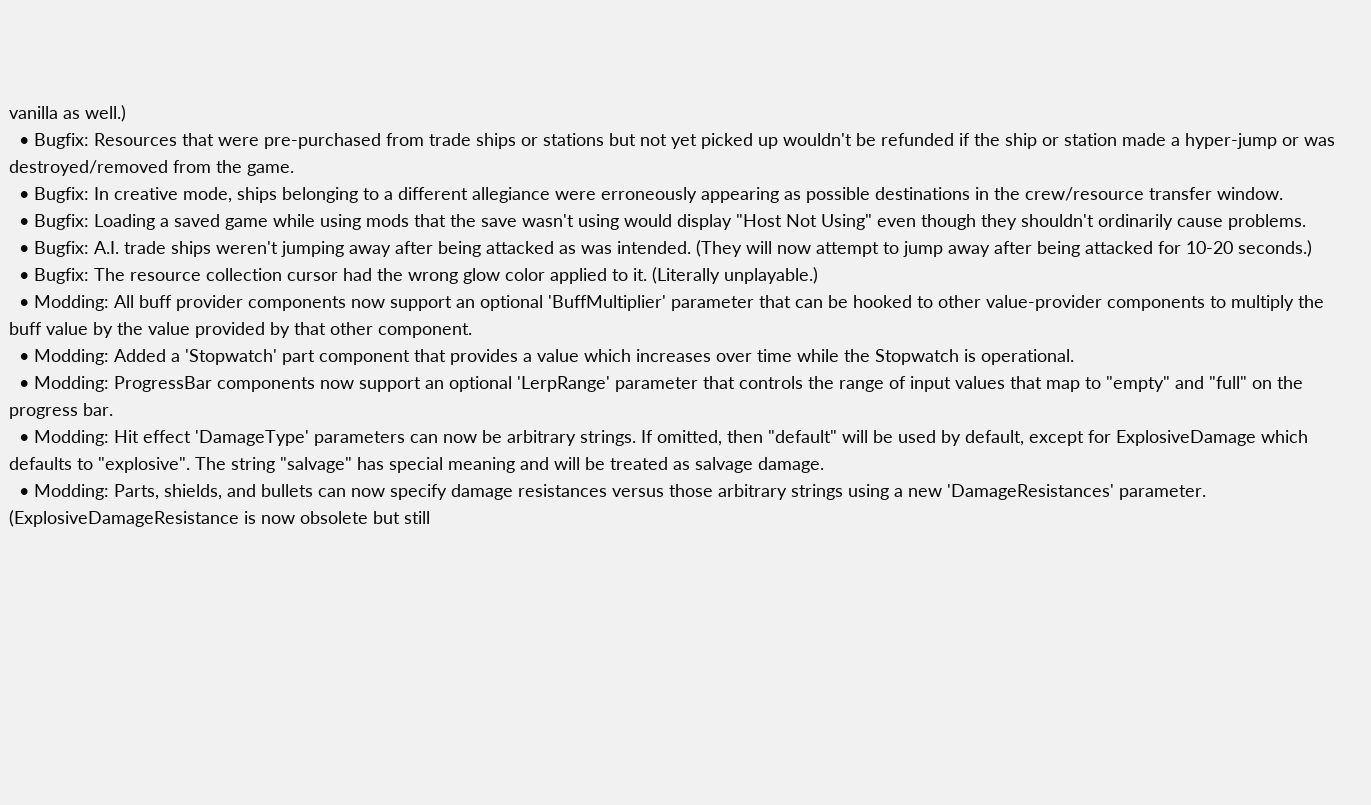vanilla as well.)
  • Bugfix: Resources that were pre-purchased from trade ships or stations but not yet picked up wouldn't be refunded if the ship or station made a hyper-jump or was destroyed/removed from the game.
  • Bugfix: In creative mode, ships belonging to a different allegiance were erroneously appearing as possible destinations in the crew/resource transfer window.
  • Bugfix: Loading a saved game while using mods that the save wasn't using would display "Host Not Using" even though they shouldn't ordinarily cause problems.
  • Bugfix: A.I. trade ships weren't jumping away after being attacked as was intended. (They will now attempt to jump away after being attacked for 10-20 seconds.)
  • Bugfix: The resource collection cursor had the wrong glow color applied to it. (Literally unplayable.)
  • Modding: All buff provider components now support an optional 'BuffMultiplier' parameter that can be hooked to other value-provider components to multiply the buff value by the value provided by that other component.
  • Modding: Added a 'Stopwatch' part component that provides a value which increases over time while the Stopwatch is operational.
  • Modding: ProgressBar components now support an optional 'LerpRange' parameter that controls the range of input values that map to "empty" and "full" on the progress bar.
  • Modding: Hit effect 'DamageType' parameters can now be arbitrary strings. If omitted, then "default" will be used by default, except for ExplosiveDamage which defaults to "explosive". The string "salvage" has special meaning and will be treated as salvage damage.
  • Modding: Parts, shields, and bullets can now specify damage resistances versus those arbitrary strings using a new 'DamageResistances' parameter. (ExplosiveDamageResistance is now obsolete but still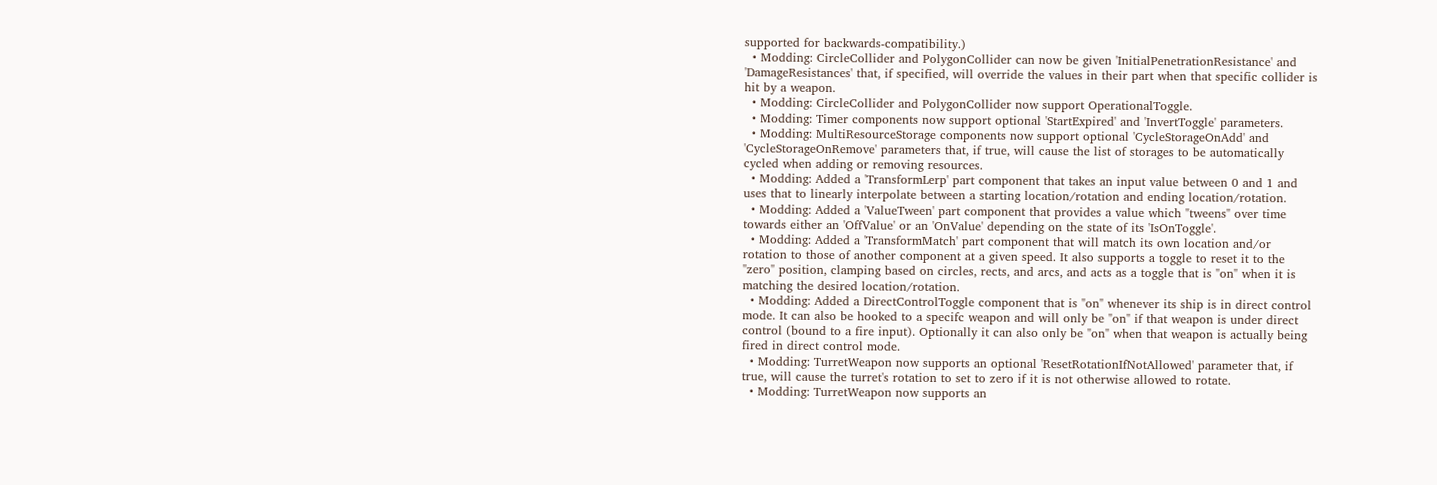supported for backwards-compatibility.)
  • Modding: CircleCollider and PolygonCollider can now be given 'InitialPenetrationResistance' and 'DamageResistances' that, if specified, will override the values in their part when that specific collider is hit by a weapon.
  • Modding: CircleCollider and PolygonCollider now support OperationalToggle.
  • Modding: Timer components now support optional 'StartExpired' and 'InvertToggle' parameters.
  • Modding: MultiResourceStorage components now support optional 'CycleStorageOnAdd' and 'CycleStorageOnRemove' parameters that, if true, will cause the list of storages to be automatically cycled when adding or removing resources.
  • Modding: Added a 'TransformLerp' part component that takes an input value between 0 and 1 and uses that to linearly interpolate between a starting location/rotation and ending location/rotation.
  • Modding: Added a 'ValueTween' part component that provides a value which "tweens" over time towards either an 'OffValue' or an 'OnValue' depending on the state of its 'IsOnToggle'.
  • Modding: Added a 'TransformMatch' part component that will match its own location and/or rotation to those of another component at a given speed. It also supports a toggle to reset it to the "zero" position, clamping based on circles, rects, and arcs, and acts as a toggle that is "on" when it is matching the desired location/rotation.
  • Modding: Added a DirectControlToggle component that is "on" whenever its ship is in direct control mode. It can also be hooked to a specifc weapon and will only be "on" if that weapon is under direct control (bound to a fire input). Optionally it can also only be "on" when that weapon is actually being fired in direct control mode.
  • Modding: TurretWeapon now supports an optional 'ResetRotationIfNotAllowed' parameter that, if true, will cause the turret's rotation to set to zero if it is not otherwise allowed to rotate.
  • Modding: TurretWeapon now supports an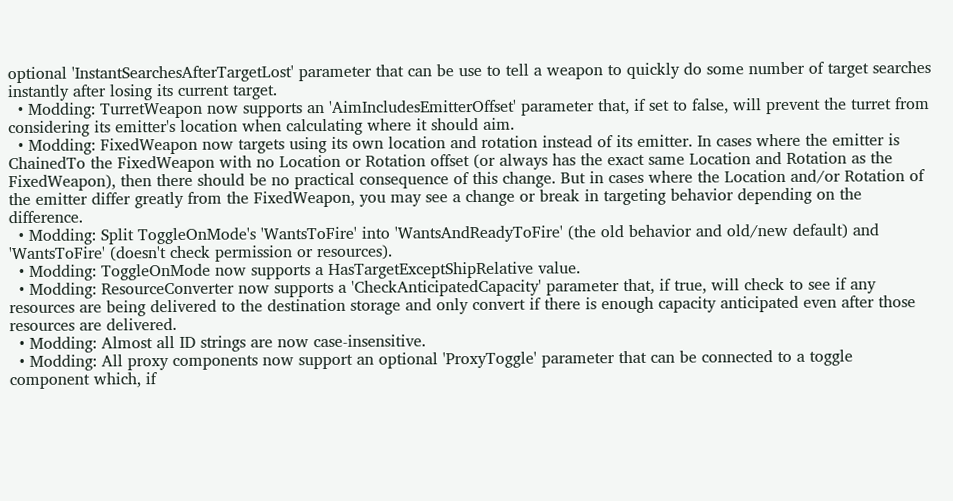optional 'InstantSearchesAfterTargetLost' parameter that can be use to tell a weapon to quickly do some number of target searches instantly after losing its current target.
  • Modding: TurretWeapon now supports an 'AimIncludesEmitterOffset' parameter that, if set to false, will prevent the turret from considering its emitter's location when calculating where it should aim.
  • Modding: FixedWeapon now targets using its own location and rotation instead of its emitter. In cases where the emitter is ChainedTo the FixedWeapon with no Location or Rotation offset (or always has the exact same Location and Rotation as the FixedWeapon), then there should be no practical consequence of this change. But in cases where the Location and/or Rotation of the emitter differ greatly from the FixedWeapon, you may see a change or break in targeting behavior depending on the difference.
  • Modding: Split ToggleOnMode's 'WantsToFire' into 'WantsAndReadyToFire' (the old behavior and old/new default) and 'WantsToFire' (doesn't check permission or resources).
  • Modding: ToggleOnMode now supports a HasTargetExceptShipRelative value.
  • Modding: ResourceConverter now supports a 'CheckAnticipatedCapacity' parameter that, if true, will check to see if any resources are being delivered to the destination storage and only convert if there is enough capacity anticipated even after those resources are delivered.
  • Modding: Almost all ID strings are now case-insensitive.
  • Modding: All proxy components now support an optional 'ProxyToggle' parameter that can be connected to a toggle component which, if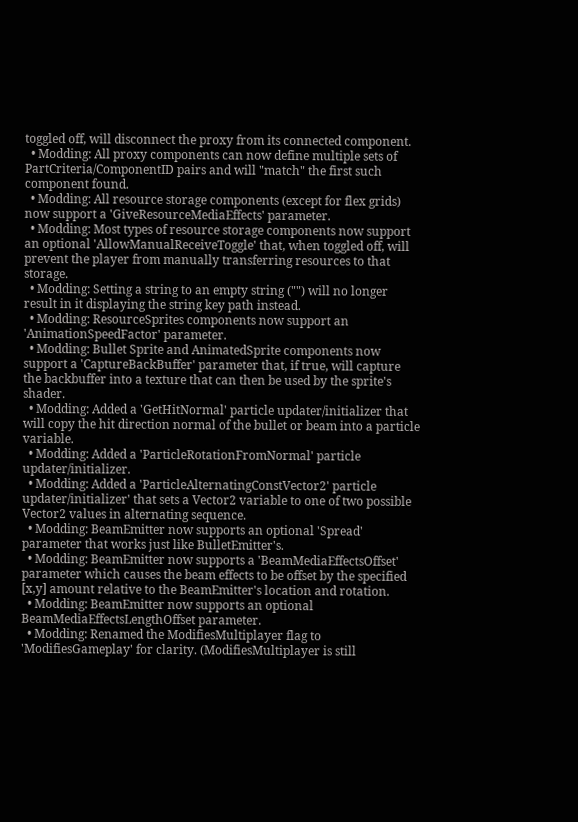toggled off, will disconnect the proxy from its connected component.
  • Modding: All proxy components can now define multiple sets of PartCriteria/ComponentID pairs and will "match" the first such component found.
  • Modding: All resource storage components (except for flex grids) now support a 'GiveResourceMediaEffects' parameter.
  • Modding: Most types of resource storage components now support an optional 'AllowManualReceiveToggle' that, when toggled off, will prevent the player from manually transferring resources to that storage.
  • Modding: Setting a string to an empty string ("") will no longer result in it displaying the string key path instead.
  • Modding: ResourceSprites components now support an 'AnimationSpeedFactor' parameter.
  • Modding: Bullet Sprite and AnimatedSprite components now support a 'CaptureBackBuffer' parameter that, if true, will capture the backbuffer into a texture that can then be used by the sprite's shader.
  • Modding: Added a 'GetHitNormal' particle updater/initializer that will copy the hit direction normal of the bullet or beam into a particle variable.
  • Modding: Added a 'ParticleRotationFromNormal' particle updater/initializer.
  • Modding: Added a 'ParticleAlternatingConstVector2' particle updater/initializer' that sets a Vector2 variable to one of two possible Vector2 values in alternating sequence.
  • Modding: BeamEmitter now supports an optional 'Spread' parameter that works just like BulletEmitter's.
  • Modding: BeamEmitter now supports a 'BeamMediaEffectsOffset' parameter which causes the beam effects to be offset by the specified [x,y] amount relative to the BeamEmitter's location and rotation.
  • Modding: BeamEmitter now supports an optional BeamMediaEffectsLengthOffset parameter.
  • Modding: Renamed the ModifiesMultiplayer flag to 'ModifiesGameplay' for clarity. (ModifiesMultiplayer is still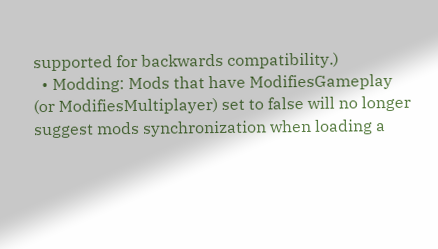supported for backwards compatibility.)
  • Modding: Mods that have ModifiesGameplay (or ModifiesMultiplayer) set to false will no longer suggest mods synchronization when loading a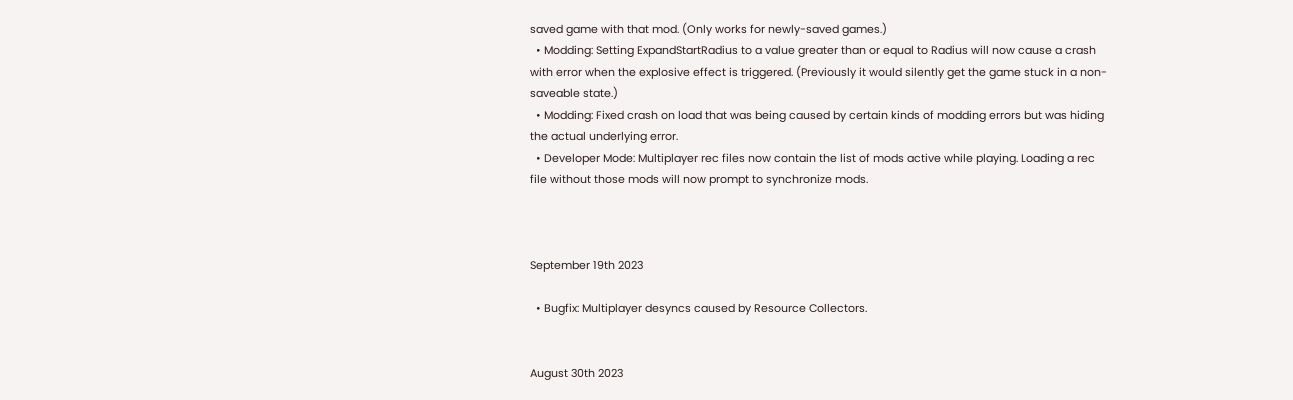saved game with that mod. (Only works for newly-saved games.)
  • Modding: Setting ExpandStartRadius to a value greater than or equal to Radius will now cause a crash with error when the explosive effect is triggered. (Previously it would silently get the game stuck in a non-saveable state.)
  • Modding: Fixed crash on load that was being caused by certain kinds of modding errors but was hiding the actual underlying error.
  • Developer Mode: Multiplayer rec files now contain the list of mods active while playing. Loading a rec file without those mods will now prompt to synchronize mods.



September 19th 2023

  • Bugfix: Multiplayer desyncs caused by Resource Collectors.


August 30th 2023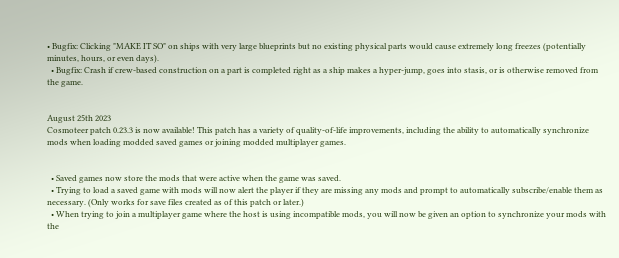• Bugfix: Clicking "MAKE IT SO" on ships with very large blueprints but no existing physical parts would cause extremely long freezes (potentially minutes, hours, or even days).
  • Bugfix: Crash if crew-based construction on a part is completed right as a ship makes a hyper-jump, goes into stasis, or is otherwise removed from the game.


August 25th 2023
Cosmoteer patch 0.23.3 is now available! This patch has a variety of quality-of-life improvements, including the ability to automatically synchronize mods when loading modded saved games or joining modded multiplayer games.


  • Saved games now store the mods that were active when the game was saved.
  • Trying to load a saved game with mods will now alert the player if they are missing any mods and prompt to automatically subscribe/enable them as necessary. (Only works for save files created as of this patch or later.)
  • When trying to join a multiplayer game where the host is using incompatible mods, you will now be given an option to synchronize your mods with the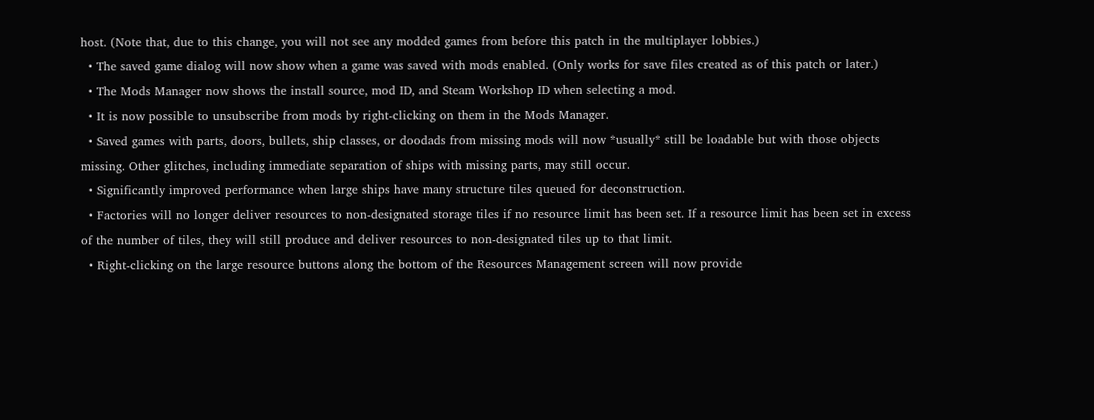host. (Note that, due to this change, you will not see any modded games from before this patch in the multiplayer lobbies.)
  • The saved game dialog will now show when a game was saved with mods enabled. (Only works for save files created as of this patch or later.)
  • The Mods Manager now shows the install source, mod ID, and Steam Workshop ID when selecting a mod.
  • It is now possible to unsubscribe from mods by right-clicking on them in the Mods Manager.
  • Saved games with parts, doors, bullets, ship classes, or doodads from missing mods will now *usually* still be loadable but with those objects missing. Other glitches, including immediate separation of ships with missing parts, may still occur.
  • Significantly improved performance when large ships have many structure tiles queued for deconstruction.
  • Factories will no longer deliver resources to non-designated storage tiles if no resource limit has been set. If a resource limit has been set in excess of the number of tiles, they will still produce and deliver resources to non-designated tiles up to that limit.
  • Right-clicking on the large resource buttons along the bottom of the Resources Management screen will now provide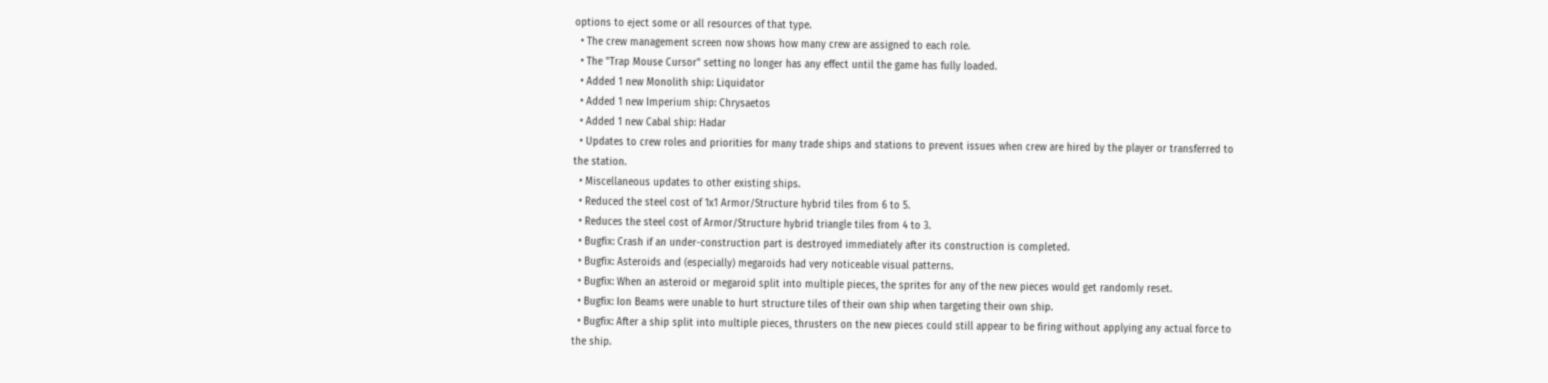options to eject some or all resources of that type.
  • The crew management screen now shows how many crew are assigned to each role.
  • The "Trap Mouse Cursor" setting no longer has any effect until the game has fully loaded.
  • Added 1 new Monolith ship: Liquidator
  • Added 1 new Imperium ship: Chrysaetos
  • Added 1 new Cabal ship: Hadar
  • Updates to crew roles and priorities for many trade ships and stations to prevent issues when crew are hired by the player or transferred to the station.
  • Miscellaneous updates to other existing ships.
  • Reduced the steel cost of 1x1 Armor/Structure hybrid tiles from 6 to 5.
  • Reduces the steel cost of Armor/Structure hybrid triangle tiles from 4 to 3.
  • Bugfix: Crash if an under-construction part is destroyed immediately after its construction is completed.
  • Bugfix: Asteroids and (especially) megaroids had very noticeable visual patterns.
  • Bugfix: When an asteroid or megaroid split into multiple pieces, the sprites for any of the new pieces would get randomly reset.
  • Bugfix: Ion Beams were unable to hurt structure tiles of their own ship when targeting their own ship.
  • Bugfix: After a ship split into multiple pieces, thrusters on the new pieces could still appear to be firing without applying any actual force to the ship.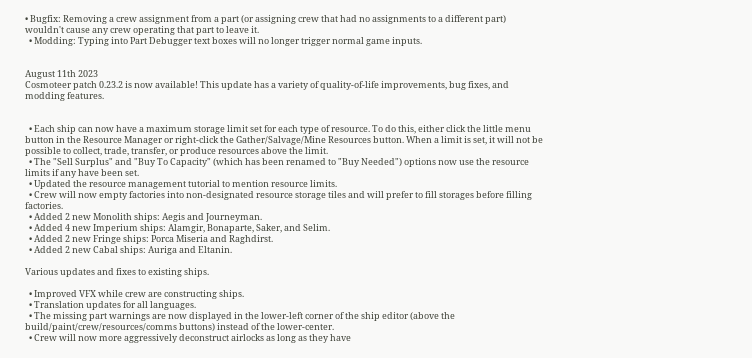• Bugfix: Removing a crew assignment from a part (or assigning crew that had no assignments to a different part) wouldn't cause any crew operating that part to leave it.
  • Modding: Typing into Part Debugger text boxes will no longer trigger normal game inputs.


August 11th 2023
Cosmoteer patch 0.23.2 is now available! This update has a variety of quality-of-life improvements, bug fixes, and modding features.


  • Each ship can now have a maximum storage limit set for each type of resource. To do this, either click the little menu button in the Resource Manager or right-click the Gather/Salvage/Mine Resources button. When a limit is set, it will not be possible to collect, trade, transfer, or produce resources above the limit.
  • The "Sell Surplus" and "Buy To Capacity" (which has been renamed to "Buy Needed") options now use the resource limits if any have been set.
  • Updated the resource management tutorial to mention resource limits.
  • Crew will now empty factories into non-designated resource storage tiles and will prefer to fill storages before filling factories.
  • Added 2 new Monolith ships: Aegis and Journeyman.
  • Added 4 new Imperium ships: Alamgir, Bonaparte, Saker, and Selim.
  • Added 2 new Fringe ships: Porca Miseria and Raghdirst.
  • Added 2 new Cabal ships: Auriga and Eltanin.

Various updates and fixes to existing ships.

  • Improved VFX while crew are constructing ships.
  • Translation updates for all languages.
  • The missing part warnings are now displayed in the lower-left corner of the ship editor (above the build/paint/crew/resources/comms buttons) instead of the lower-center.
  • Crew will now more aggressively deconstruct airlocks as long as they have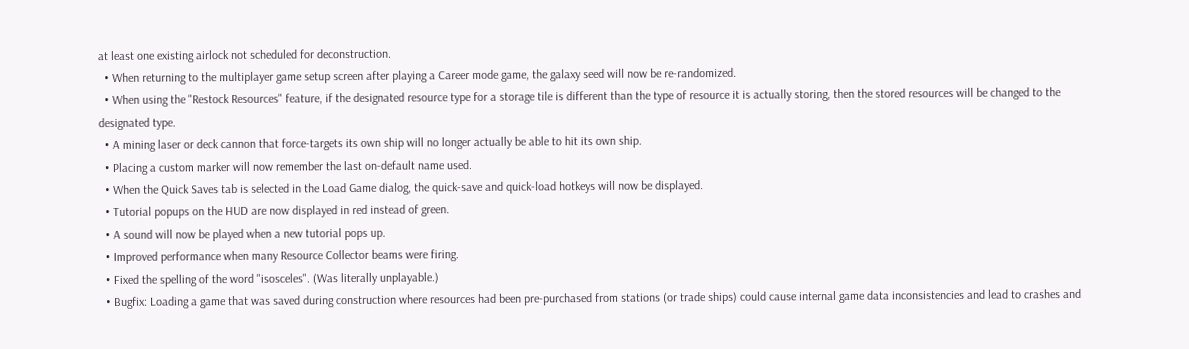at least one existing airlock not scheduled for deconstruction.
  • When returning to the multiplayer game setup screen after playing a Career mode game, the galaxy seed will now be re-randomized.
  • When using the "Restock Resources" feature, if the designated resource type for a storage tile is different than the type of resource it is actually storing, then the stored resources will be changed to the designated type.
  • A mining laser or deck cannon that force-targets its own ship will no longer actually be able to hit its own ship.
  • Placing a custom marker will now remember the last on-default name used.
  • When the Quick Saves tab is selected in the Load Game dialog, the quick-save and quick-load hotkeys will now be displayed.
  • Tutorial popups on the HUD are now displayed in red instead of green.
  • A sound will now be played when a new tutorial pops up.
  • Improved performance when many Resource Collector beams were firing.
  • Fixed the spelling of the word "isosceles". (Was literally unplayable.)
  • Bugfix: Loading a game that was saved during construction where resources had been pre-purchased from stations (or trade ships) could cause internal game data inconsistencies and lead to crashes and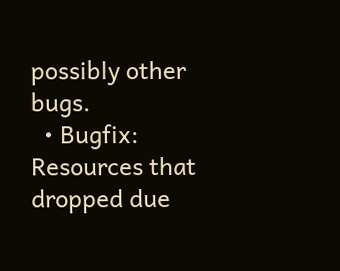possibly other bugs.
  • Bugfix: Resources that dropped due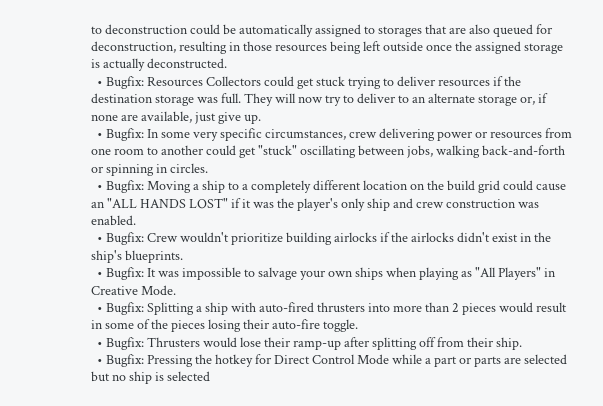to deconstruction could be automatically assigned to storages that are also queued for deconstruction, resulting in those resources being left outside once the assigned storage is actually deconstructed.
  • Bugfix: Resources Collectors could get stuck trying to deliver resources if the destination storage was full. They will now try to deliver to an alternate storage or, if none are available, just give up.
  • Bugfix: In some very specific circumstances, crew delivering power or resources from one room to another could get "stuck" oscillating between jobs, walking back-and-forth or spinning in circles.
  • Bugfix: Moving a ship to a completely different location on the build grid could cause an "ALL HANDS LOST" if it was the player's only ship and crew construction was enabled.
  • Bugfix: Crew wouldn't prioritize building airlocks if the airlocks didn't exist in the ship's blueprints.
  • Bugfix: It was impossible to salvage your own ships when playing as "All Players" in Creative Mode.
  • Bugfix: Splitting a ship with auto-fired thrusters into more than 2 pieces would result in some of the pieces losing their auto-fire toggle.
  • Bugfix: Thrusters would lose their ramp-up after splitting off from their ship.
  • Bugfix: Pressing the hotkey for Direct Control Mode while a part or parts are selected but no ship is selected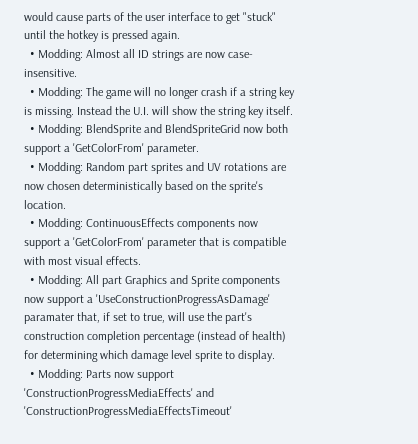would cause parts of the user interface to get "stuck" until the hotkey is pressed again.
  • Modding: Almost all ID strings are now case-insensitive.
  • Modding: The game will no longer crash if a string key is missing. Instead the U.I. will show the string key itself.
  • Modding: BlendSprite and BlendSpriteGrid now both support a 'GetColorFrom' parameter.
  • Modding: Random part sprites and UV rotations are now chosen deterministically based on the sprite's location.
  • Modding: ContinuousEffects components now support a 'GetColorFrom' parameter that is compatible with most visual effects.
  • Modding: All part Graphics and Sprite components now support a 'UseConstructionProgressAsDamage' paramater that, if set to true, will use the part's construction completion percentage (instead of health) for determining which damage level sprite to display.
  • Modding: Parts now support 'ConstructionProgressMediaEffects' and 'ConstructionProgressMediaEffectsTimeout'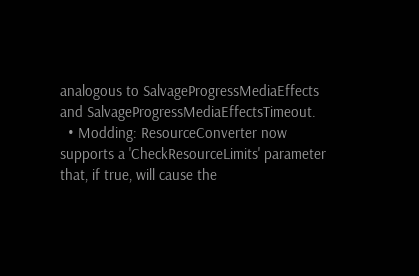analogous to SalvageProgressMediaEffects and SalvageProgressMediaEffectsTimeout.
  • Modding: ResourceConverter now supports a 'CheckResourceLimits' parameter that, if true, will cause the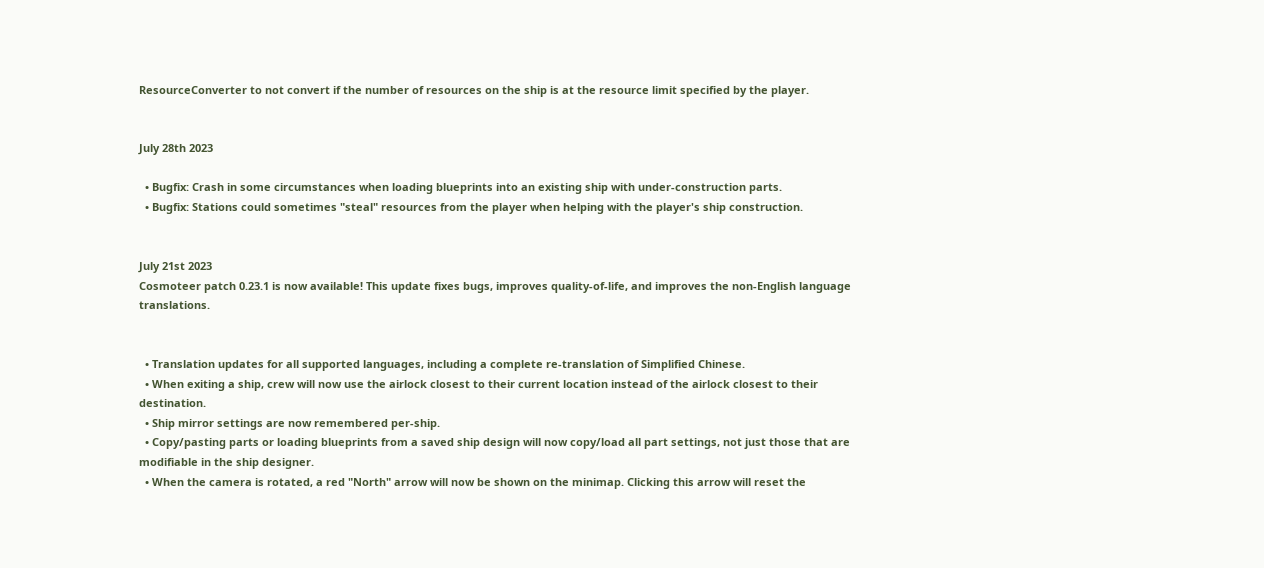ResourceConverter to not convert if the number of resources on the ship is at the resource limit specified by the player.


July 28th 2023

  • Bugfix: Crash in some circumstances when loading blueprints into an existing ship with under-construction parts.
  • Bugfix: Stations could sometimes "steal" resources from the player when helping with the player's ship construction.


July 21st 2023
Cosmoteer patch 0.23.1 is now available! This update fixes bugs, improves quality-of-life, and improves the non-English language translations.


  • Translation updates for all supported languages, including a complete re-translation of Simplified Chinese.
  • When exiting a ship, crew will now use the airlock closest to their current location instead of the airlock closest to their destination.
  • Ship mirror settings are now remembered per-ship.
  • Copy/pasting parts or loading blueprints from a saved ship design will now copy/load all part settings, not just those that are modifiable in the ship designer.
  • When the camera is rotated, a red "North" arrow will now be shown on the minimap. Clicking this arrow will reset the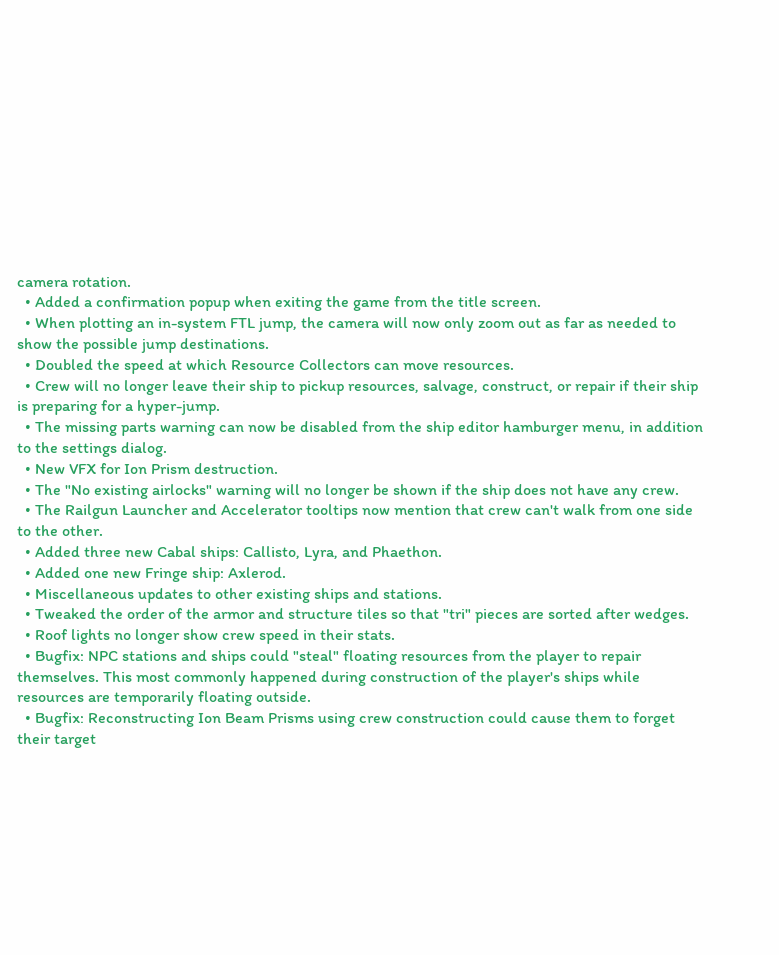camera rotation.
  • Added a confirmation popup when exiting the game from the title screen.
  • When plotting an in-system FTL jump, the camera will now only zoom out as far as needed to show the possible jump destinations.
  • Doubled the speed at which Resource Collectors can move resources.
  • Crew will no longer leave their ship to pickup resources, salvage, construct, or repair if their ship is preparing for a hyper-jump.
  • The missing parts warning can now be disabled from the ship editor hamburger menu, in addition to the settings dialog.
  • New VFX for Ion Prism destruction.
  • The "No existing airlocks" warning will no longer be shown if the ship does not have any crew.
  • The Railgun Launcher and Accelerator tooltips now mention that crew can't walk from one side to the other.
  • Added three new Cabal ships: Callisto, Lyra, and Phaethon.
  • Added one new Fringe ship: Axlerod.
  • Miscellaneous updates to other existing ships and stations.
  • Tweaked the order of the armor and structure tiles so that "tri" pieces are sorted after wedges.
  • Roof lights no longer show crew speed in their stats.
  • Bugfix: NPC stations and ships could "steal" floating resources from the player to repair themselves. This most commonly happened during construction of the player's ships while resources are temporarily floating outside.
  • Bugfix: Reconstructing Ion Beam Prisms using crew construction could cause them to forget their target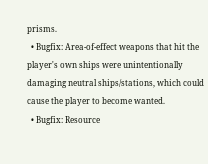prisms.
  • Bugfix: Area-of-effect weapons that hit the player's own ships were unintentionally damaging neutral ships/stations, which could cause the player to become wanted.
  • Bugfix: Resource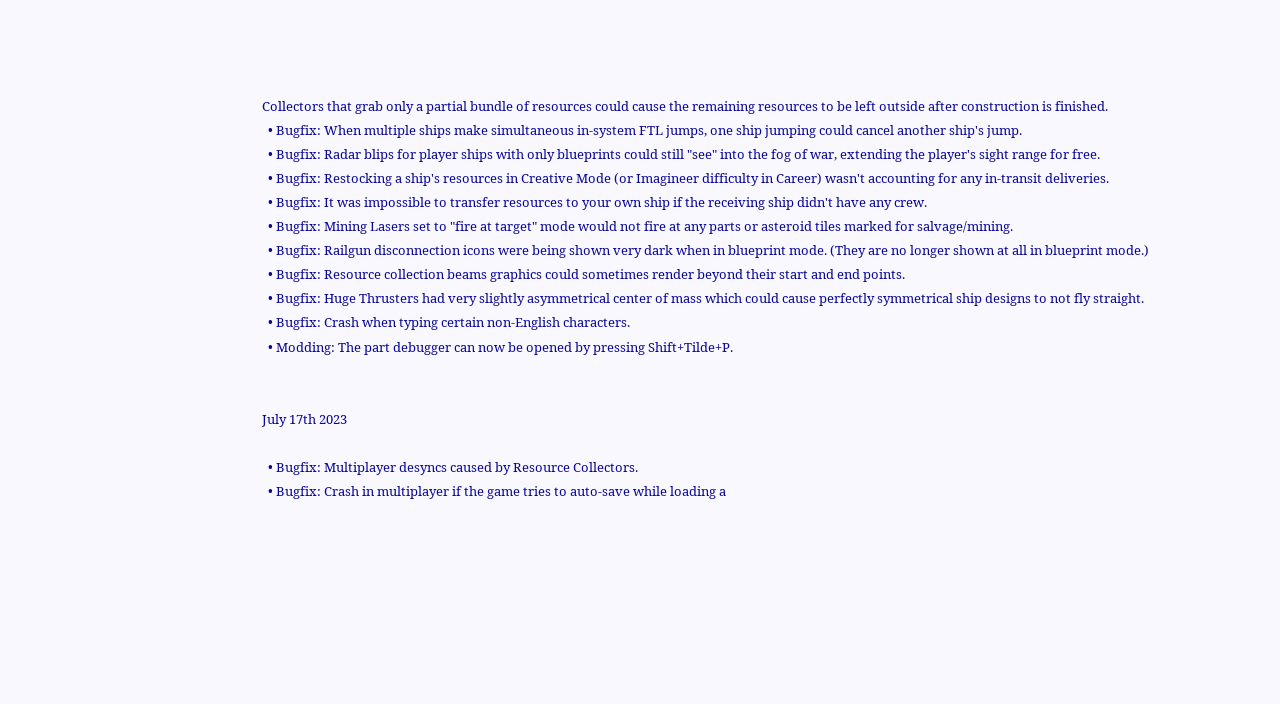Collectors that grab only a partial bundle of resources could cause the remaining resources to be left outside after construction is finished.
  • Bugfix: When multiple ships make simultaneous in-system FTL jumps, one ship jumping could cancel another ship's jump.
  • Bugfix: Radar blips for player ships with only blueprints could still "see" into the fog of war, extending the player's sight range for free.
  • Bugfix: Restocking a ship's resources in Creative Mode (or Imagineer difficulty in Career) wasn't accounting for any in-transit deliveries.
  • Bugfix: It was impossible to transfer resources to your own ship if the receiving ship didn't have any crew.
  • Bugfix: Mining Lasers set to "fire at target" mode would not fire at any parts or asteroid tiles marked for salvage/mining.
  • Bugfix: Railgun disconnection icons were being shown very dark when in blueprint mode. (They are no longer shown at all in blueprint mode.)
  • Bugfix: Resource collection beams graphics could sometimes render beyond their start and end points.
  • Bugfix: Huge Thrusters had very slightly asymmetrical center of mass which could cause perfectly symmetrical ship designs to not fly straight.
  • Bugfix: Crash when typing certain non-English characters.
  • Modding: The part debugger can now be opened by pressing Shift+Tilde+P.


July 17th 2023

  • Bugfix: Multiplayer desyncs caused by Resource Collectors.
  • Bugfix: Crash in multiplayer if the game tries to auto-save while loading a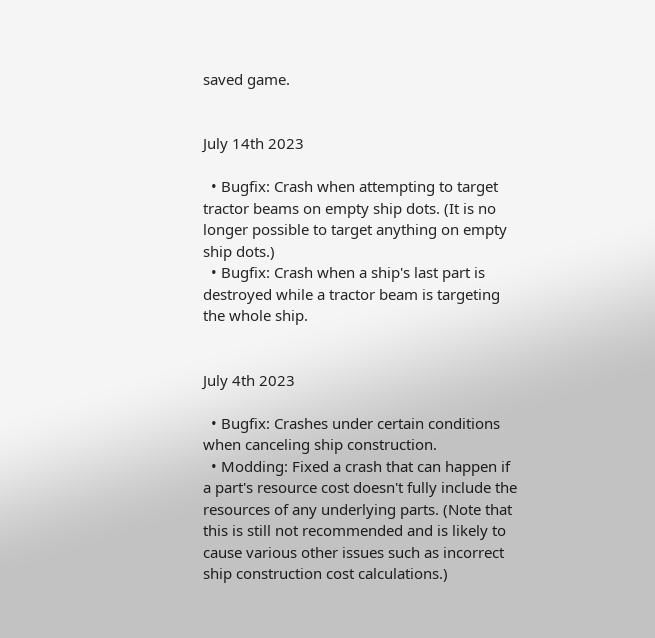saved game.


July 14th 2023

  • Bugfix: Crash when attempting to target tractor beams on empty ship dots. (It is no longer possible to target anything on empty ship dots.)
  • Bugfix: Crash when a ship's last part is destroyed while a tractor beam is targeting the whole ship.


July 4th 2023

  • Bugfix: Crashes under certain conditions when canceling ship construction.
  • Modding: Fixed a crash that can happen if a part's resource cost doesn't fully include the resources of any underlying parts. (Note that this is still not recommended and is likely to cause various other issues such as incorrect ship construction cost calculations.)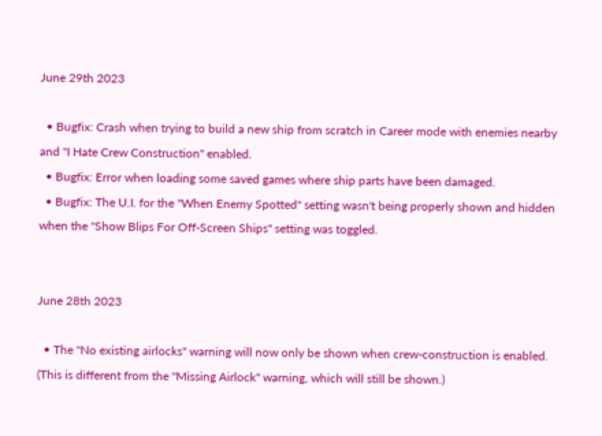June 29th 2023

  • Bugfix: Crash when trying to build a new ship from scratch in Career mode with enemies nearby and "I Hate Crew Construction" enabled.
  • Bugfix: Error when loading some saved games where ship parts have been damaged.
  • Bugfix: The U.I. for the "When Enemy Spotted" setting wasn't being properly shown and hidden when the "Show Blips For Off-Screen Ships" setting was toggled.


June 28th 2023

  • The "No existing airlocks" warning will now only be shown when crew-construction is enabled. (This is different from the "Missing Airlock" warning, which will still be shown.)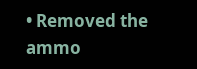• Removed the ammo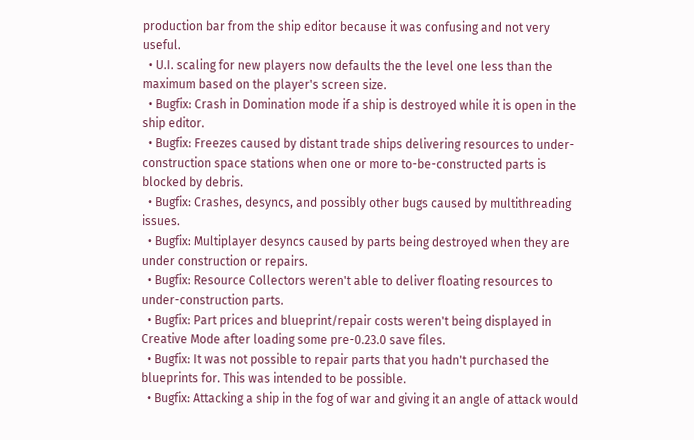production bar from the ship editor because it was confusing and not very useful.
  • U.I. scaling for new players now defaults the the level one less than the maximum based on the player's screen size.
  • Bugfix: Crash in Domination mode if a ship is destroyed while it is open in the ship editor.
  • Bugfix: Freezes caused by distant trade ships delivering resources to under-construction space stations when one or more to-be-constructed parts is blocked by debris.
  • Bugfix: Crashes, desyncs, and possibly other bugs caused by multithreading issues.
  • Bugfix: Multiplayer desyncs caused by parts being destroyed when they are under construction or repairs.
  • Bugfix: Resource Collectors weren't able to deliver floating resources to under-construction parts.
  • Bugfix: Part prices and blueprint/repair costs weren't being displayed in Creative Mode after loading some pre-0.23.0 save files.
  • Bugfix: It was not possible to repair parts that you hadn't purchased the blueprints for. This was intended to be possible.
  • Bugfix: Attacking a ship in the fog of war and giving it an angle of attack would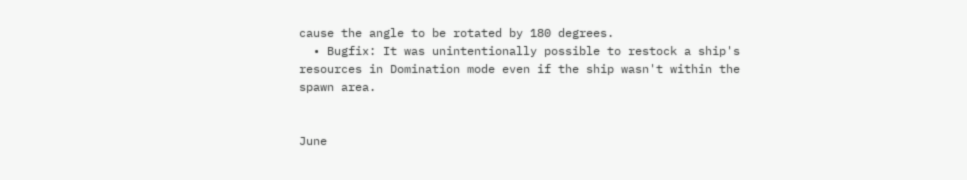cause the angle to be rotated by 180 degrees.
  • Bugfix: It was unintentionally possible to restock a ship's resources in Domination mode even if the ship wasn't within the spawn area.


June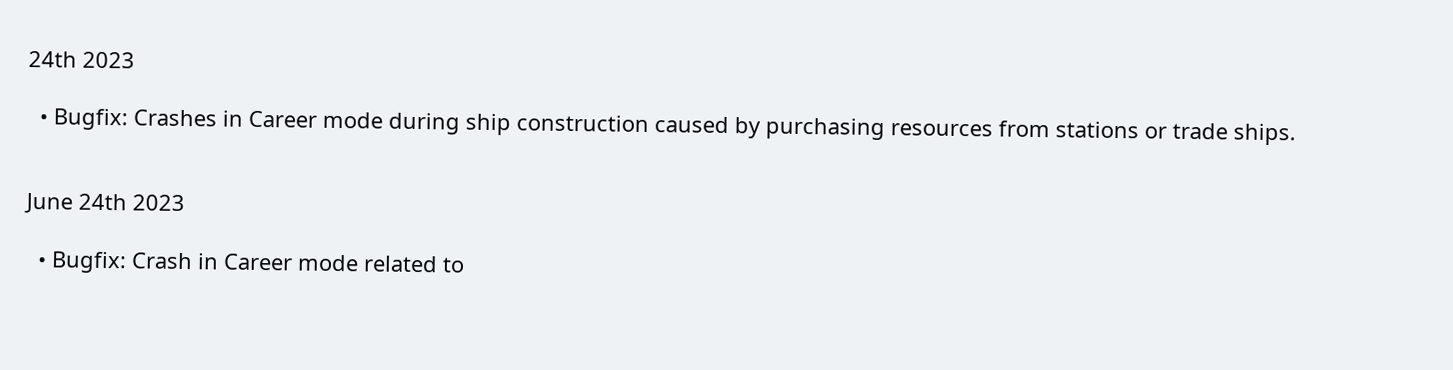24th 2023

  • Bugfix: Crashes in Career mode during ship construction caused by purchasing resources from stations or trade ships.


June 24th 2023

  • Bugfix: Crash in Career mode related to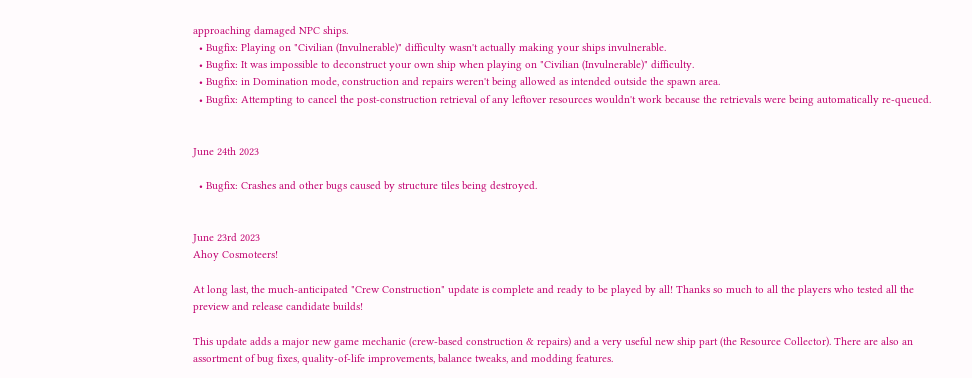approaching damaged NPC ships.
  • Bugfix: Playing on "Civilian (Invulnerable)" difficulty wasn't actually making your ships invulnerable.
  • Bugfix: It was impossible to deconstruct your own ship when playing on "Civilian (Invulnerable)" difficulty.
  • Bugfix: in Domination mode, construction and repairs weren't being allowed as intended outside the spawn area.
  • Bugfix: Attempting to cancel the post-construction retrieval of any leftover resources wouldn't work because the retrievals were being automatically re-queued.


June 24th 2023

  • Bugfix: Crashes and other bugs caused by structure tiles being destroyed.


June 23rd 2023
Ahoy Cosmoteers!

At long last, the much-anticipated "Crew Construction" update is complete and ready to be played by all! Thanks so much to all the players who tested all the preview and release candidate builds!

This update adds a major new game mechanic (crew-based construction & repairs) and a very useful new ship part (the Resource Collector). There are also an assortment of bug fixes, quality-of-life improvements, balance tweaks, and modding features.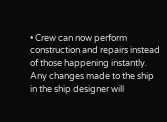• Crew can now perform construction and repairs instead of those happening instantly. Any changes made to the ship in the ship designer will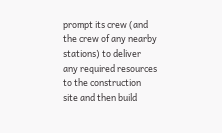prompt its crew (and the crew of any nearby stations) to deliver any required resources to the construction site and then build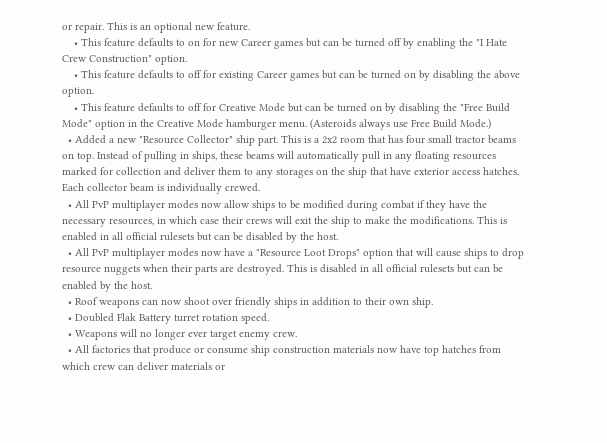or repair. This is an optional new feature.
    • This feature defaults to on for new Career games but can be turned off by enabling the "I Hate Crew Construction" option.
    • This feature defaults to off for existing Career games but can be turned on by disabling the above option.
    • This feature defaults to off for Creative Mode but can be turned on by disabling the "Free Build Mode" option in the Creative Mode hamburger menu. (Asteroids always use Free Build Mode.)
  • Added a new "Resource Collector" ship part. This is a 2x2 room that has four small tractor beams on top. Instead of pulling in ships, these beams will automatically pull in any floating resources marked for collection and deliver them to any storages on the ship that have exterior access hatches. Each collector beam is individually crewed.
  • All PvP multiplayer modes now allow ships to be modified during combat if they have the necessary resources, in which case their crews will exit the ship to make the modifications. This is enabled in all official rulesets but can be disabled by the host.
  • All PvP multiplayer modes now have a "Resource Loot Drops" option that will cause ships to drop resource nuggets when their parts are destroyed. This is disabled in all official rulesets but can be enabled by the host.
  • Roof weapons can now shoot over friendly ships in addition to their own ship.
  • Doubled Flak Battery turret rotation speed.
  • Weapons will no longer ever target enemy crew.
  • All factories that produce or consume ship construction materials now have top hatches from which crew can deliver materials or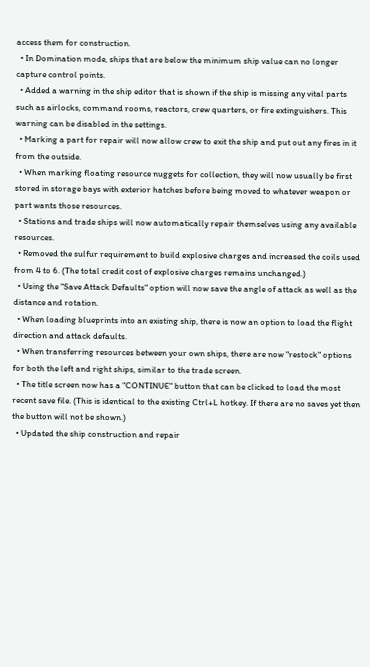access them for construction.
  • In Domination mode, ships that are below the minimum ship value can no longer capture control points.
  • Added a warning in the ship editor that is shown if the ship is missing any vital parts such as airlocks, command rooms, reactors, crew quarters, or fire extinguishers. This warning can be disabled in the settings.
  • Marking a part for repair will now allow crew to exit the ship and put out any fires in it from the outside.
  • When marking floating resource nuggets for collection, they will now usually be first stored in storage bays with exterior hatches before being moved to whatever weapon or part wants those resources.
  • Stations and trade ships will now automatically repair themselves using any available resources.
  • Removed the sulfur requirement to build explosive charges and increased the coils used from 4 to 6. (The total credit cost of explosive charges remains unchanged.)
  • Using the "Save Attack Defaults" option will now save the angle of attack as well as the distance and rotation.
  • When loading blueprints into an existing ship, there is now an option to load the flight direction and attack defaults.
  • When transferring resources between your own ships, there are now "restock" options for both the left and right ships, similar to the trade screen.
  • The title screen now has a "CONTINUE" button that can be clicked to load the most recent save file. (This is identical to the existing Ctrl+L hotkey. If there are no saves yet then the button will not be shown.)
  • Updated the ship construction and repair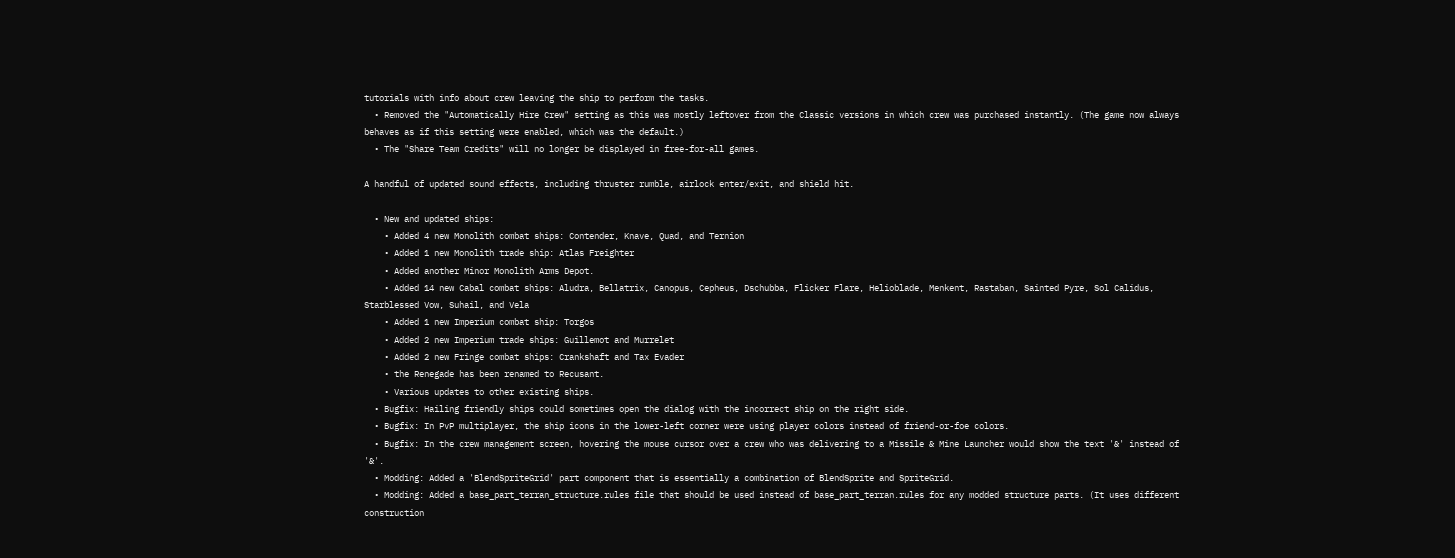tutorials with info about crew leaving the ship to perform the tasks.
  • Removed the "Automatically Hire Crew" setting as this was mostly leftover from the Classic versions in which crew was purchased instantly. (The game now always behaves as if this setting were enabled, which was the default.)
  • The "Share Team Credits" will no longer be displayed in free-for-all games.

A handful of updated sound effects, including thruster rumble, airlock enter/exit, and shield hit.

  • New and updated ships:
    • Added 4 new Monolith combat ships: Contender, Knave, Quad, and Ternion
    • Added 1 new Monolith trade ship: Atlas Freighter
    • Added another Minor Monolith Arms Depot.
    • Added 14 new Cabal combat ships: Aludra, Bellatrix, Canopus, Cepheus, Dschubba, Flicker Flare, Helioblade, Menkent, Rastaban, Sainted Pyre, Sol Calidus, Starblessed Vow, Suhail, and Vela
    • Added 1 new Imperium combat ship: Torgos
    • Added 2 new Imperium trade ships: Guillemot and Murrelet
    • Added 2 new Fringe combat ships: Crankshaft and Tax Evader
    • the Renegade has been renamed to Recusant.
    • Various updates to other existing ships.
  • Bugfix: Hailing friendly ships could sometimes open the dialog with the incorrect ship on the right side.
  • Bugfix: In PvP multiplayer, the ship icons in the lower-left corner were using player colors instead of friend-or-foe colors.
  • Bugfix: In the crew management screen, hovering the mouse cursor over a crew who was delivering to a Missile & Mine Launcher would show the text '&' instead of '&'.
  • Modding: Added a 'BlendSpriteGrid' part component that is essentially a combination of BlendSprite and SpriteGrid.
  • Modding: Added a base_part_terran_structure.rules file that should be used instead of base_part_terran.rules for any modded structure parts. (It uses different construction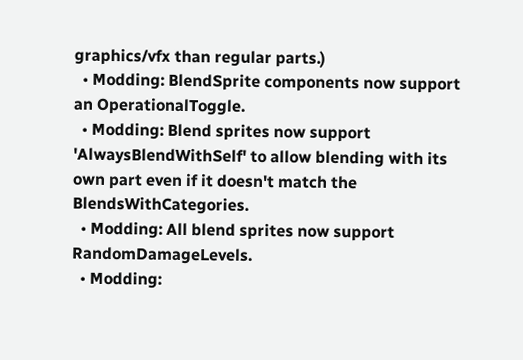graphics/vfx than regular parts.)
  • Modding: BlendSprite components now support an OperationalToggle.
  • Modding: Blend sprites now support 'AlwaysBlendWithSelf' to allow blending with its own part even if it doesn't match the BlendsWithCategories.
  • Modding: All blend sprites now support RandomDamageLevels.
  • Modding: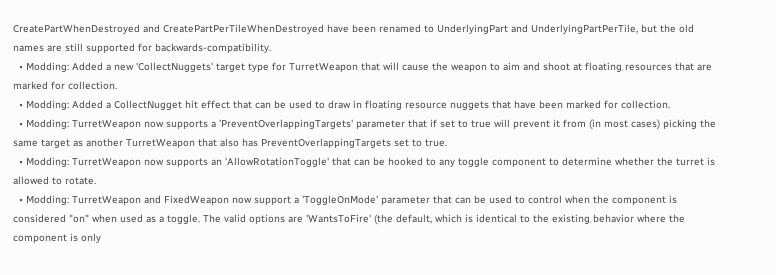CreatePartWhenDestroyed and CreatePartPerTileWhenDestroyed have been renamed to UnderlyingPart and UnderlyingPartPerTile, but the old names are still supported for backwards-compatibility.
  • Modding: Added a new 'CollectNuggets' target type for TurretWeapon that will cause the weapon to aim and shoot at floating resources that are marked for collection.
  • Modding: Added a CollectNugget hit effect that can be used to draw in floating resource nuggets that have been marked for collection.
  • Modding: TurretWeapon now supports a 'PreventOverlappingTargets' parameter that if set to true will prevent it from (in most cases) picking the same target as another TurretWeapon that also has PreventOverlappingTargets set to true.
  • Modding: TurretWeapon now supports an 'AllowRotationToggle' that can be hooked to any toggle component to determine whether the turret is allowed to rotate.
  • Modding: TurretWeapon and FixedWeapon now support a 'ToggleOnMode' parameter that can be used to control when the component is considered "on" when used as a toggle. The valid options are 'WantsToFire' (the default, which is identical to the existing behavior where the component is only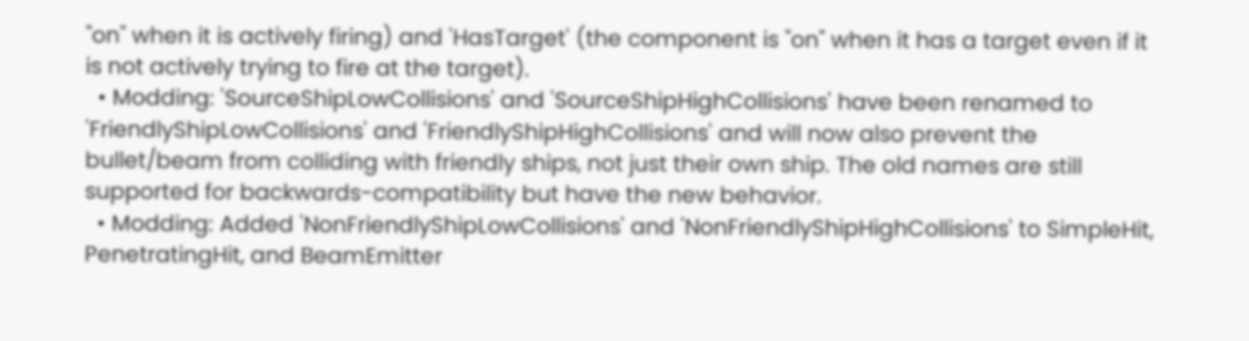"on" when it is actively firing) and 'HasTarget' (the component is "on" when it has a target even if it is not actively trying to fire at the target).
  • Modding: 'SourceShipLowCollisions' and 'SourceShipHighCollisions' have been renamed to 'FriendlyShipLowCollisions' and 'FriendlyShipHighCollisions' and will now also prevent the bullet/beam from colliding with friendly ships, not just their own ship. The old names are still supported for backwards-compatibility but have the new behavior.
  • Modding: Added 'NonFriendlyShipLowCollisions' and 'NonFriendlyShipHighCollisions' to SimpleHit, PenetratingHit, and BeamEmitter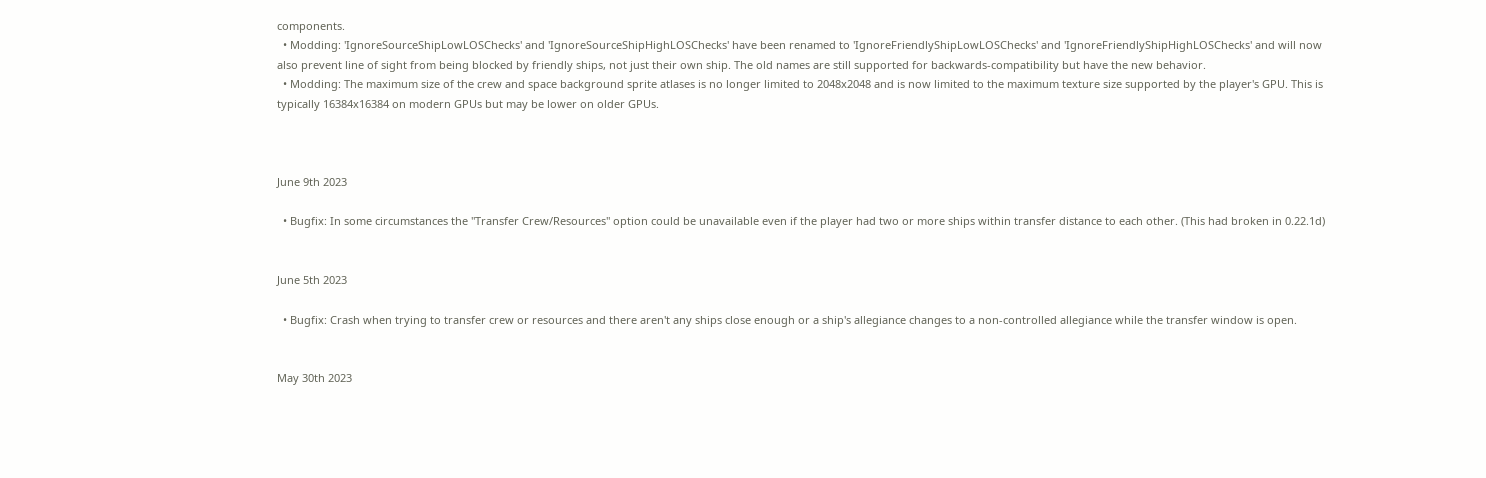components.
  • Modding: 'IgnoreSourceShipLowLOSChecks' and 'IgnoreSourceShipHighLOSChecks' have been renamed to 'IgnoreFriendlyShipLowLOSChecks' and 'IgnoreFriendlyShipHighLOSChecks' and will now also prevent line of sight from being blocked by friendly ships, not just their own ship. The old names are still supported for backwards-compatibility but have the new behavior.
  • Modding: The maximum size of the crew and space background sprite atlases is no longer limited to 2048x2048 and is now limited to the maximum texture size supported by the player's GPU. This is typically 16384x16384 on modern GPUs but may be lower on older GPUs.



June 9th 2023

  • Bugfix: In some circumstances the "Transfer Crew/Resources" option could be unavailable even if the player had two or more ships within transfer distance to each other. (This had broken in 0.22.1d)


June 5th 2023

  • Bugfix: Crash when trying to transfer crew or resources and there aren't any ships close enough or a ship's allegiance changes to a non-controlled allegiance while the transfer window is open.


May 30th 2023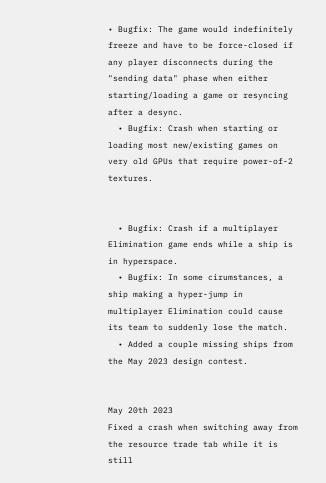• Bugfix: The game would indefinitely freeze and have to be force-closed if any player disconnects during the "sending data" phase when either starting/loading a game or resyncing after a desync.
  • Bugfix: Crash when starting or loading most new/existing games on very old GPUs that require power-of-2 textures.


  • Bugfix: Crash if a multiplayer Elimination game ends while a ship is in hyperspace.
  • Bugfix: In some cirumstances, a ship making a hyper-jump in multiplayer Elimination could cause its team to suddenly lose the match.
  • Added a couple missing ships from the May 2023 design contest.


May 20th 2023
Fixed a crash when switching away from the resource trade tab while it is still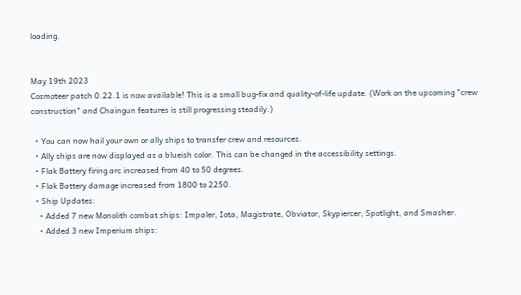loading.


May 19th 2023
Cosmoteer patch 0.22.1 is now available! This is a small bug-fix and quality-of-life update. (Work on the upcoming "crew construction" and Chaingun features is still progressing steadily.)

  • You can now hail your own or ally ships to transfer crew and resources.
  • Ally ships are now displayed as a blueish color. This can be changed in the accessibility settings.
  • Flak Battery firing arc increased from 40 to 50 degrees.
  • Flak Battery damage increased from 1800 to 2250.
  • Ship Updates:
    • Added 7 new Monolith combat ships: Impaler, Iota, Magistrate, Obviator, Skypiercer, Spotlight, and Smasher.
    • Added 3 new Imperium ships: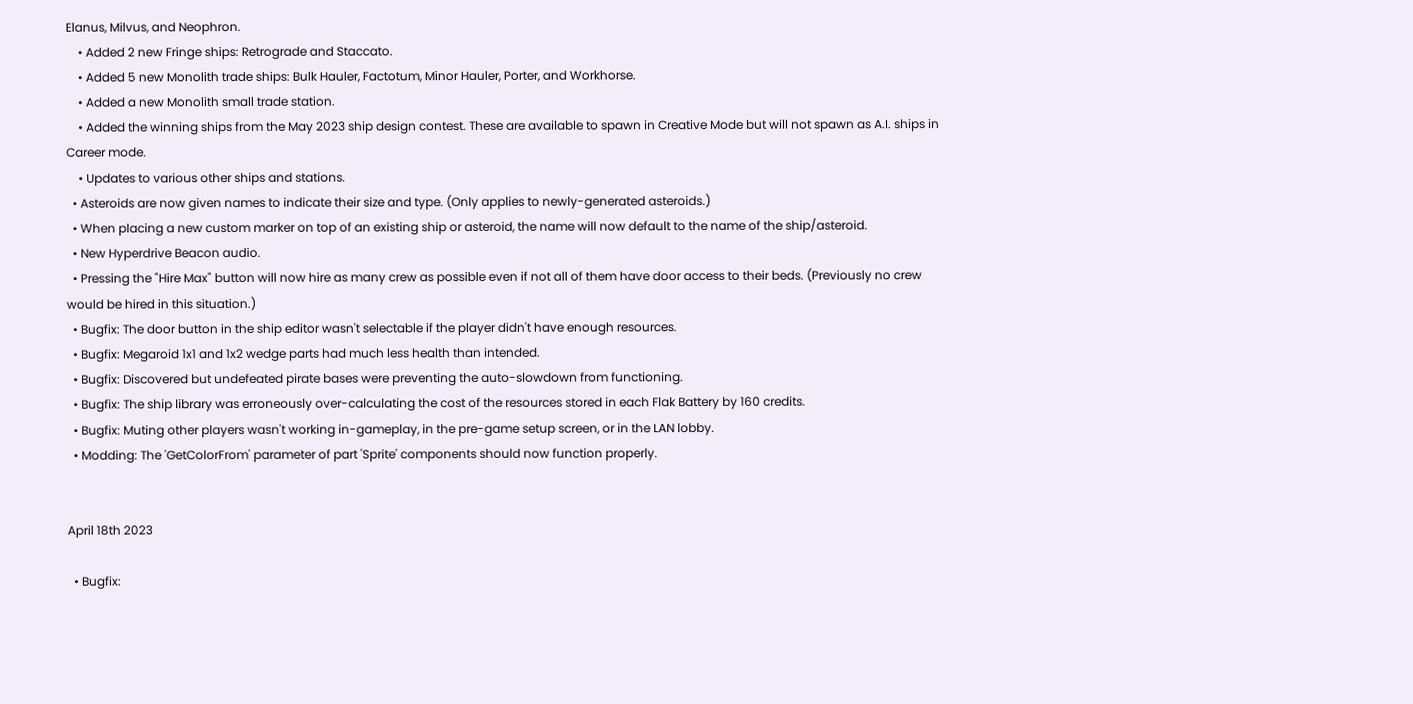Elanus, Milvus, and Neophron.
    • Added 2 new Fringe ships: Retrograde and Staccato.
    • Added 5 new Monolith trade ships: Bulk Hauler, Factotum, Minor Hauler, Porter, and Workhorse.
    • Added a new Monolith small trade station.
    • Added the winning ships from the May 2023 ship design contest. These are available to spawn in Creative Mode but will not spawn as A.I. ships in Career mode.
    • Updates to various other ships and stations.
  • Asteroids are now given names to indicate their size and type. (Only applies to newly-generated asteroids.)
  • When placing a new custom marker on top of an existing ship or asteroid, the name will now default to the name of the ship/asteroid.
  • New Hyperdrive Beacon audio.
  • Pressing the "Hire Max" button will now hire as many crew as possible even if not all of them have door access to their beds. (Previously no crew would be hired in this situation.)
  • Bugfix: The door button in the ship editor wasn't selectable if the player didn't have enough resources.
  • Bugfix: Megaroid 1x1 and 1x2 wedge parts had much less health than intended.
  • Bugfix: Discovered but undefeated pirate bases were preventing the auto-slowdown from functioning.
  • Bugfix: The ship library was erroneously over-calculating the cost of the resources stored in each Flak Battery by 160 credits.
  • Bugfix: Muting other players wasn't working in-gameplay, in the pre-game setup screen, or in the LAN lobby.
  • Modding: The 'GetColorFrom' parameter of part 'Sprite' components should now function properly.


April 18th 2023

  • Bugfix: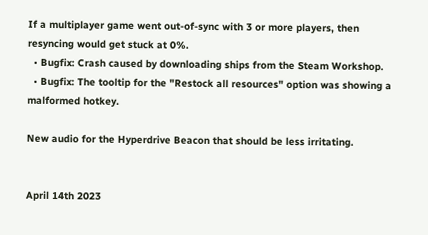If a multiplayer game went out-of-sync with 3 or more players, then resyncing would get stuck at 0%.
  • Bugfix: Crash caused by downloading ships from the Steam Workshop.
  • Bugfix: The tooltip for the "Restock all resources" option was showing a malformed hotkey.

New audio for the Hyperdrive Beacon that should be less irritating.


April 14th 2023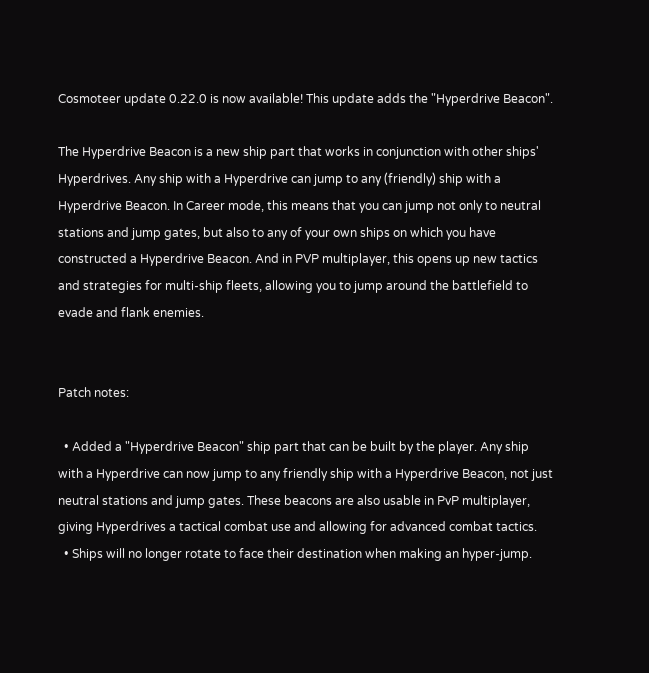Cosmoteer update 0.22.0 is now available! This update adds the "Hyperdrive Beacon".

The Hyperdrive Beacon is a new ship part that works in conjunction with other ships' Hyperdrives. Any ship with a Hyperdrive can jump to any (friendly) ship with a Hyperdrive Beacon. In Career mode, this means that you can jump not only to neutral stations and jump gates, but also to any of your own ships on which you have constructed a Hyperdrive Beacon. And in PVP multiplayer, this opens up new tactics and strategies for multi-ship fleets, allowing you to jump around the battlefield to evade and flank enemies.


Patch notes:

  • Added a "Hyperdrive Beacon" ship part that can be built by the player. Any ship with a Hyperdrive can now jump to any friendly ship with a Hyperdrive Beacon, not just neutral stations and jump gates. These beacons are also usable in PvP multiplayer, giving Hyperdrives a tactical combat use and allowing for advanced combat tactics.
  • Ships will no longer rotate to face their destination when making an hyper-jump.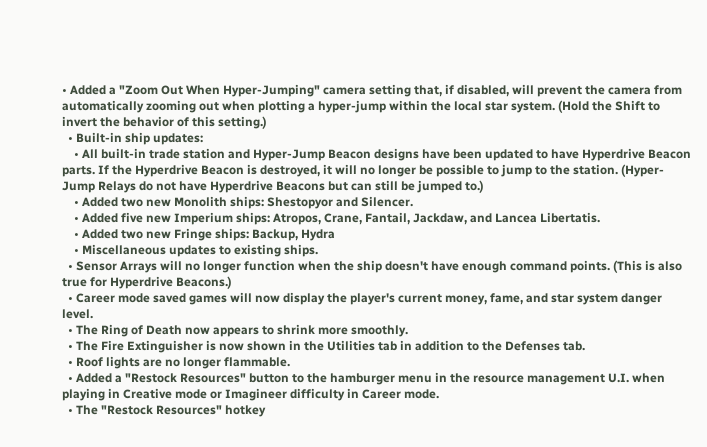• Added a "Zoom Out When Hyper-Jumping" camera setting that, if disabled, will prevent the camera from automatically zooming out when plotting a hyper-jump within the local star system. (Hold the Shift to invert the behavior of this setting.)
  • Built-in ship updates:
    • All built-in trade station and Hyper-Jump Beacon designs have been updated to have Hyperdrive Beacon parts. If the Hyperdrive Beacon is destroyed, it will no longer be possible to jump to the station. (Hyper-Jump Relays do not have Hyperdrive Beacons but can still be jumped to.)
    • Added two new Monolith ships: Shestopyor and Silencer.
    • Added five new Imperium ships: Atropos, Crane, Fantail, Jackdaw, and Lancea Libertatis.
    • Added two new Fringe ships: Backup, Hydra
    • Miscellaneous updates to existing ships.
  • Sensor Arrays will no longer function when the ship doesn't have enough command points. (This is also true for Hyperdrive Beacons.)
  • Career mode saved games will now display the player's current money, fame, and star system danger level.
  • The Ring of Death now appears to shrink more smoothly.
  • The Fire Extinguisher is now shown in the Utilities tab in addition to the Defenses tab.
  • Roof lights are no longer flammable.
  • Added a "Restock Resources" button to the hamburger menu in the resource management U.I. when playing in Creative mode or Imagineer difficulty in Career mode.
  • The "Restock Resources" hotkey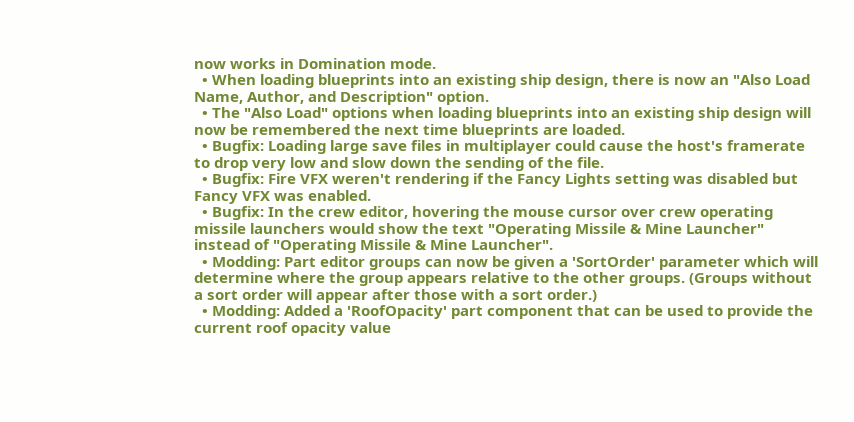now works in Domination mode.
  • When loading blueprints into an existing ship design, there is now an "Also Load Name, Author, and Description" option.
  • The "Also Load" options when loading blueprints into an existing ship design will now be remembered the next time blueprints are loaded.
  • Bugfix: Loading large save files in multiplayer could cause the host's framerate to drop very low and slow down the sending of the file.
  • Bugfix: Fire VFX weren't rendering if the Fancy Lights setting was disabled but Fancy VFX was enabled.
  • Bugfix: In the crew editor, hovering the mouse cursor over crew operating missile launchers would show the text "Operating Missile & Mine Launcher" instead of "Operating Missile & Mine Launcher".
  • Modding: Part editor groups can now be given a 'SortOrder' parameter which will determine where the group appears relative to the other groups. (Groups without a sort order will appear after those with a sort order.)
  • Modding: Added a 'RoofOpacity' part component that can be used to provide the current roof opacity value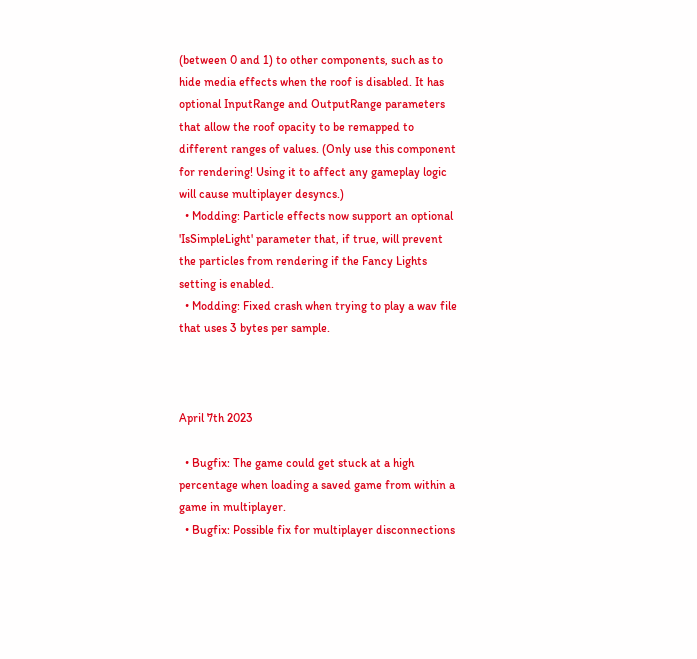(between 0 and 1) to other components, such as to hide media effects when the roof is disabled. It has optional InputRange and OutputRange parameters that allow the roof opacity to be remapped to different ranges of values. (Only use this component for rendering! Using it to affect any gameplay logic will cause multiplayer desyncs.)
  • Modding: Particle effects now support an optional 'IsSimpleLight' parameter that, if true, will prevent the particles from rendering if the Fancy Lights setting is enabled.
  • Modding: Fixed crash when trying to play a wav file that uses 3 bytes per sample.



April 7th 2023

  • Bugfix: The game could get stuck at a high percentage when loading a saved game from within a game in multiplayer.
  • Bugfix: Possible fix for multiplayer disconnections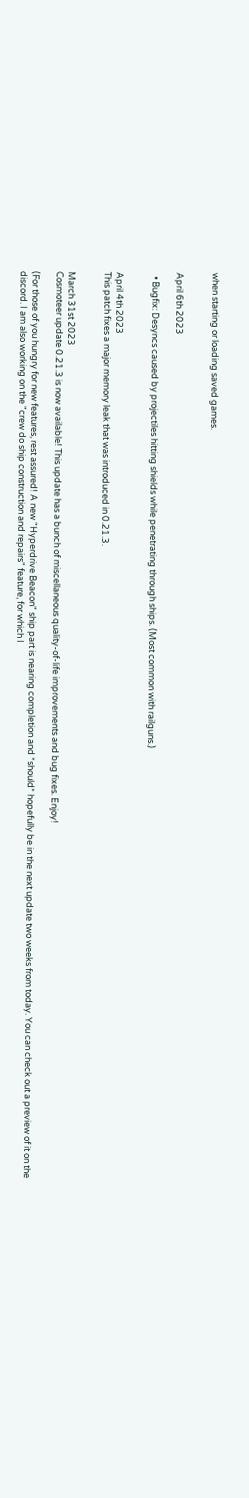when starting or loading saved games.


April 6th 2023

  • Bugfix: Desyncs caused by projectiles hitting shields while penetrating through ships. (Most common with railguns.)


April 4th 2023
This patch fixes a major memory leak that was introduced in 0.21.3.


March 31st 2023
Cosmoteer update 0.21.3 is now available! This update has a bunch of miscellaneous quality-of-life improvements and bug fixes. Enjoy!

(For those of you hungry for new features, rest assured! A new "Hyperdrive Beacon" ship part is nearing completion and *should* hopefully be in the next update two weeks from today. You can check out a preview of it on the discord. I am also working on the "crew do ship construction and repairs" feature, for which I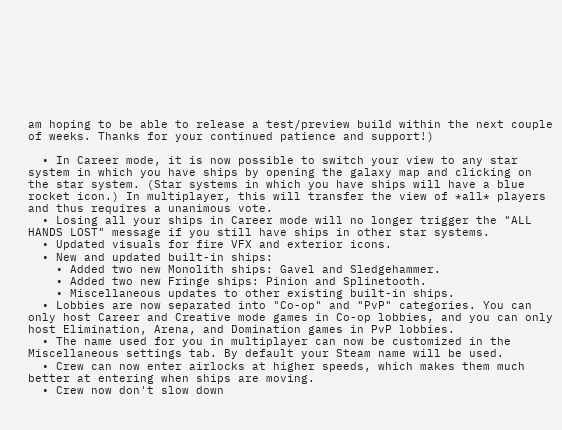am hoping to be able to release a test/preview build within the next couple of weeks. Thanks for your continued patience and support!)

  • In Career mode, it is now possible to switch your view to any star system in which you have ships by opening the galaxy map and clicking on the star system. (Star systems in which you have ships will have a blue rocket icon.) In multiplayer, this will transfer the view of *all* players and thus requires a unanimous vote.
  • Losing all your ships in Career mode will no longer trigger the "ALL HANDS LOST" message if you still have ships in other star systems.
  • Updated visuals for fire VFX and exterior icons.
  • New and updated built-in ships:
    • Added two new Monolith ships: Gavel and Sledgehammer.
    • Added two new Fringe ships: Pinion and Splinetooth.
    • Miscellaneous updates to other existing built-in ships.
  • Lobbies are now separated into "Co-op" and "PvP" categories. You can only host Career and Creative mode games in Co-op lobbies, and you can only host Elimination, Arena, and Domination games in PvP lobbies.
  • The name used for you in multiplayer can now be customized in the Miscellaneous settings tab. By default your Steam name will be used.
  • Crew can now enter airlocks at higher speeds, which makes them much better at entering when ships are moving.
  • Crew now don't slow down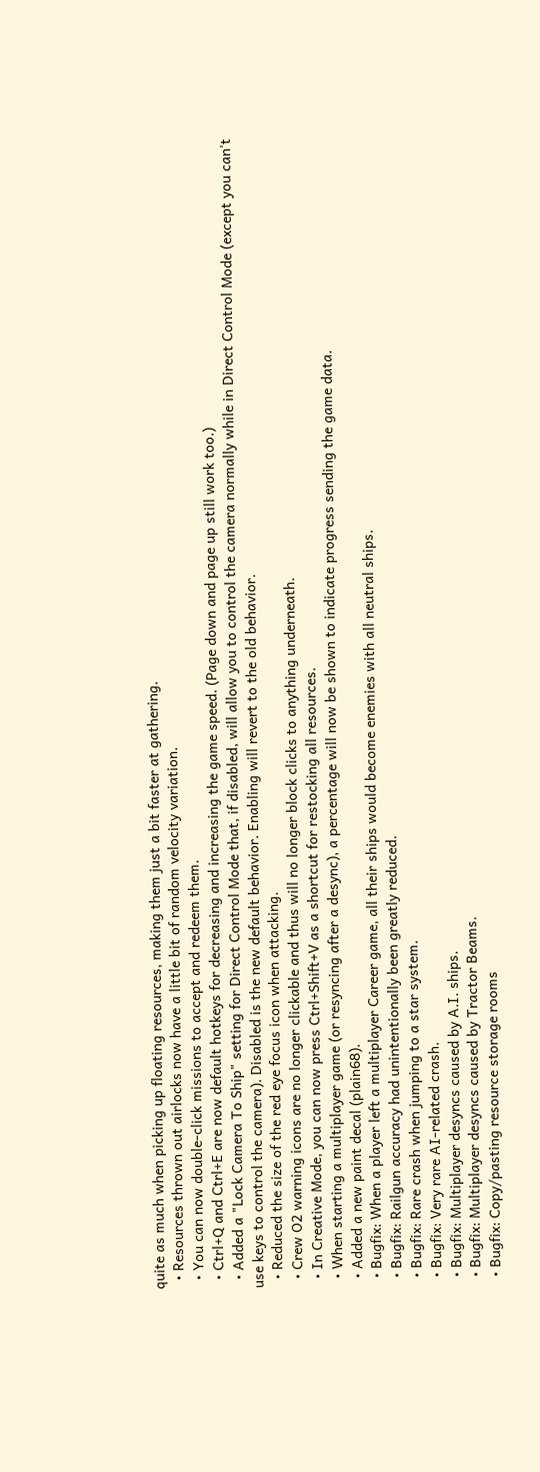quite as much when picking up floating resources, making them just a bit faster at gathering.
  • Resources thrown out airlocks now have a little bit of random velocity variation.
  • You can now double-click missions to accept and redeem them.
  • Ctrl+Q and Ctrl+E are now default hotkeys for decreasing and increasing the game speed. (Page down and page up still work too.)
  • Added a "Lock Camera To Ship" setting for Direct Control Mode that, if disabled, will allow you to control the camera normally while in Direct Control Mode (except you can't use keys to control the camera). Disabled is the new default behavior. Enabling will revert to the old behavior.
  • Reduced the size of the red eye focus icon when attacking.
  • Crew O2 warning icons are no longer clickable and thus will no longer block clicks to anything underneath.
  • In Creative Mode, you can now press Ctrl+Shift+V as a shortcut for restocking all resources.
  • When starting a multiplayer game (or resyncing after a desync), a percentage will now be shown to indicate progress sending the game data.
  • Added a new paint decal (plain68).
  • Bugfix: When a player left a multiplayer Career game, all their ships would become enemies with all neutral ships.
  • Bugfix: Railgun accuracy had unintentionally been greatly reduced.
  • Bugfix: Rare crash when jumping to a star system.
  • Bugfix: Very rare AI-related crash.
  • Bugfix: Multiplayer desyncs caused by A.I. ships.
  • Bugfix: Multiplayer desyncs caused by Tractor Beams.
  • Bugfix: Copy/pasting resource storage rooms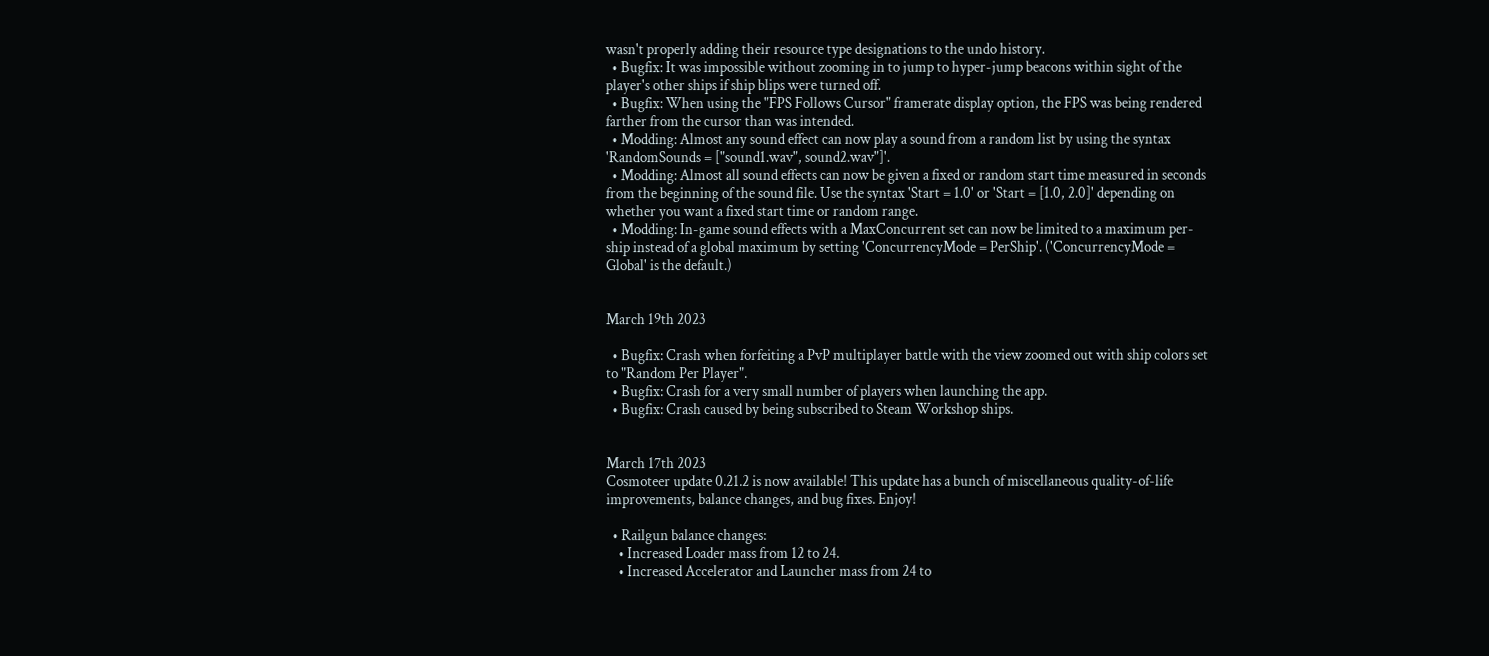wasn't properly adding their resource type designations to the undo history.
  • Bugfix: It was impossible without zooming in to jump to hyper-jump beacons within sight of the player's other ships if ship blips were turned off.
  • Bugfix: When using the "FPS Follows Cursor" framerate display option, the FPS was being rendered farther from the cursor than was intended.
  • Modding: Almost any sound effect can now play a sound from a random list by using the syntax 'RandomSounds = ["sound1.wav", sound2.wav"]'.
  • Modding: Almost all sound effects can now be given a fixed or random start time measured in seconds from the beginning of the sound file. Use the syntax 'Start = 1.0' or 'Start = [1.0, 2.0]' depending on whether you want a fixed start time or random range.
  • Modding: In-game sound effects with a MaxConcurrent set can now be limited to a maximum per-ship instead of a global maximum by setting 'ConcurrencyMode = PerShip'. ('ConcurrencyMode = Global' is the default.)


March 19th 2023

  • Bugfix: Crash when forfeiting a PvP multiplayer battle with the view zoomed out with ship colors set to "Random Per Player".
  • Bugfix: Crash for a very small number of players when launching the app.
  • Bugfix: Crash caused by being subscribed to Steam Workshop ships.


March 17th 2023
Cosmoteer update 0.21.2 is now available! This update has a bunch of miscellaneous quality-of-life improvements, balance changes, and bug fixes. Enjoy!

  • Railgun balance changes:
    • Increased Loader mass from 12 to 24.
    • Increased Accelerator and Launcher mass from 24 to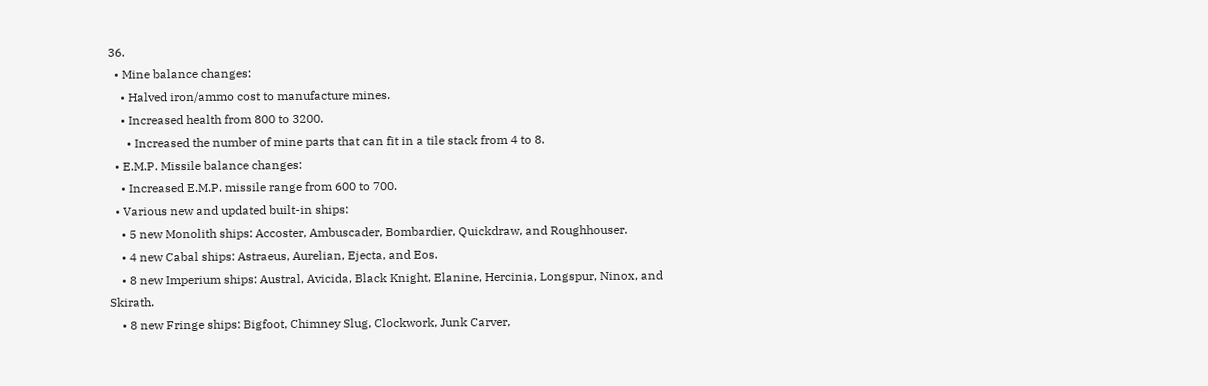36.
  • Mine balance changes:
    • Halved iron/ammo cost to manufacture mines.
    • Increased health from 800 to 3200.
      • Increased the number of mine parts that can fit in a tile stack from 4 to 8.
  • E.M.P. Missile balance changes:
    • Increased E.M.P. missile range from 600 to 700.
  • Various new and updated built-in ships:
    • 5 new Monolith ships: Accoster, Ambuscader, Bombardier, Quickdraw, and Roughhouser.
    • 4 new Cabal ships: Astraeus, Aurelian, Ejecta, and Eos.
    • 8 new Imperium ships: Austral, Avicida, Black Knight, Elanine, Hercinia, Longspur, Ninox, and Skirath.
    • 8 new Fringe ships: Bigfoot, Chimney Slug, Clockwork, Junk Carver,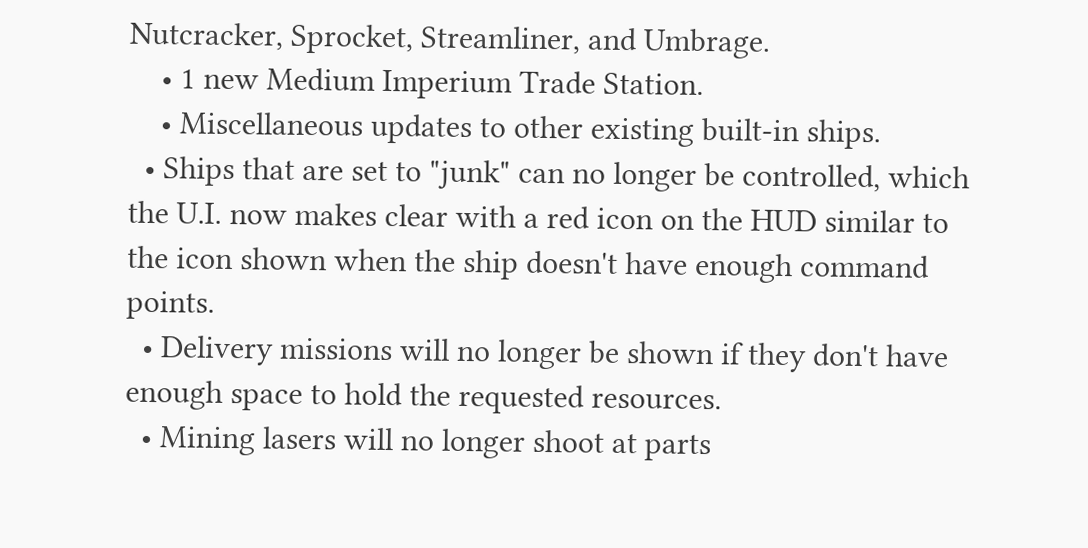Nutcracker, Sprocket, Streamliner, and Umbrage.
    • 1 new Medium Imperium Trade Station.
    • Miscellaneous updates to other existing built-in ships.
  • Ships that are set to "junk" can no longer be controlled, which the U.I. now makes clear with a red icon on the HUD similar to the icon shown when the ship doesn't have enough command points.
  • Delivery missions will no longer be shown if they don't have enough space to hold the requested resources.
  • Mining lasers will no longer shoot at parts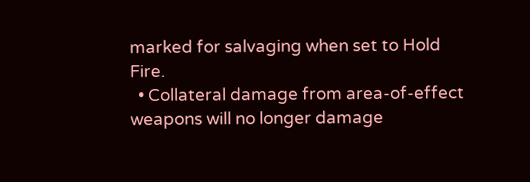marked for salvaging when set to Hold Fire.
  • Collateral damage from area-of-effect weapons will no longer damage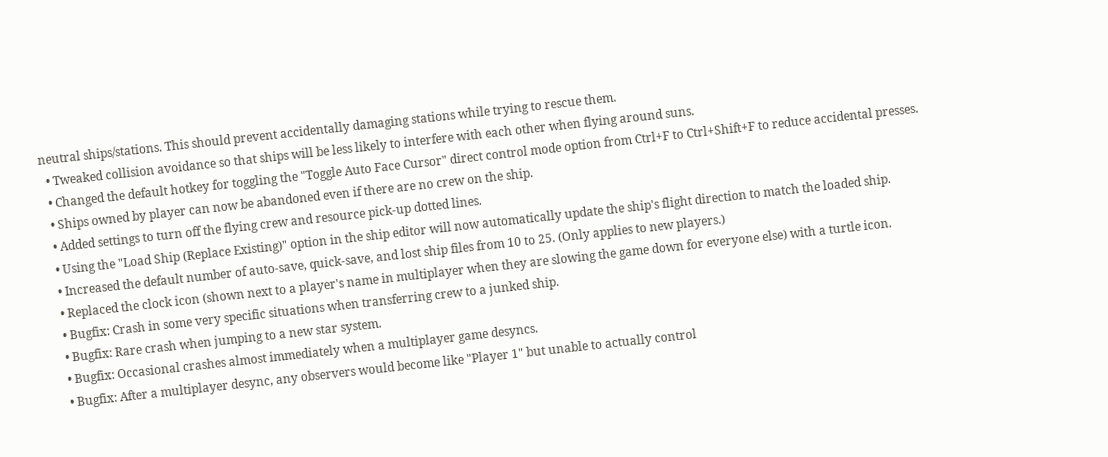neutral ships/stations. This should prevent accidentally damaging stations while trying to rescue them.
  • Tweaked collision avoidance so that ships will be less likely to interfere with each other when flying around suns.
  • Changed the default hotkey for toggling the "Toggle Auto Face Cursor" direct control mode option from Ctrl+F to Ctrl+Shift+F to reduce accidental presses.
  • Ships owned by player can now be abandoned even if there are no crew on the ship.
  • Added settings to turn off the flying crew and resource pick-up dotted lines.
  • Using the "Load Ship (Replace Existing)" option in the ship editor will now automatically update the ship's flight direction to match the loaded ship.
  • Increased the default number of auto-save, quick-save, and lost ship files from 10 to 25. (Only applies to new players.)
  • Replaced the clock icon (shown next to a player's name in multiplayer when they are slowing the game down for everyone else) with a turtle icon.
  • Bugfix: Crash in some very specific situations when transferring crew to a junked ship.
  • Bugfix: Rare crash when jumping to a new star system.
  • Bugfix: Occasional crashes almost immediately when a multiplayer game desyncs.
  • Bugfix: After a multiplayer desync, any observers would become like "Player 1" but unable to actually control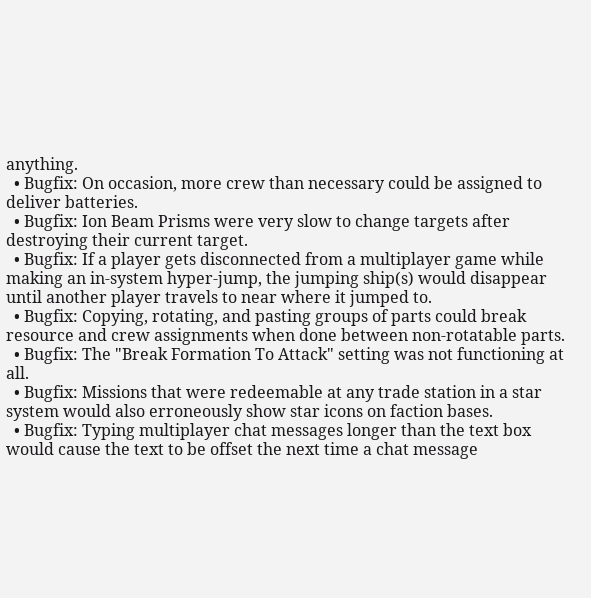anything.
  • Bugfix: On occasion, more crew than necessary could be assigned to deliver batteries.
  • Bugfix: Ion Beam Prisms were very slow to change targets after destroying their current target.
  • Bugfix: If a player gets disconnected from a multiplayer game while making an in-system hyper-jump, the jumping ship(s) would disappear until another player travels to near where it jumped to.
  • Bugfix: Copying, rotating, and pasting groups of parts could break resource and crew assignments when done between non-rotatable parts.
  • Bugfix: The "Break Formation To Attack" setting was not functioning at all.
  • Bugfix: Missions that were redeemable at any trade station in a star system would also erroneously show star icons on faction bases.
  • Bugfix: Typing multiplayer chat messages longer than the text box would cause the text to be offset the next time a chat message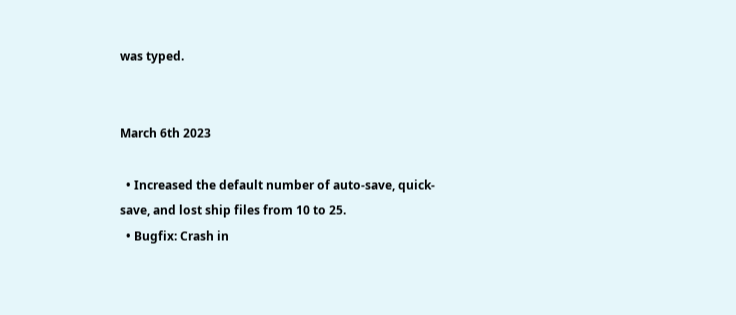was typed.


March 6th 2023

  • Increased the default number of auto-save, quick-save, and lost ship files from 10 to 25.
  • Bugfix: Crash in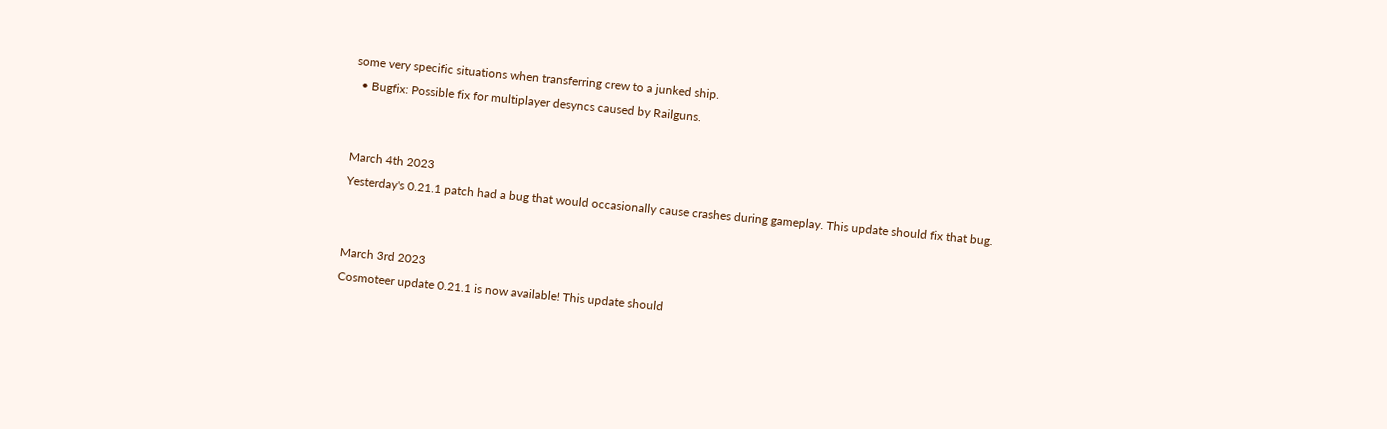some very specific situations when transferring crew to a junked ship.
  • Bugfix: Possible fix for multiplayer desyncs caused by Railguns.


March 4th 2023
Yesterday's 0.21.1 patch had a bug that would occasionally cause crashes during gameplay. This update should fix that bug.


March 3rd 2023
Cosmoteer update 0.21.1 is now available! This update should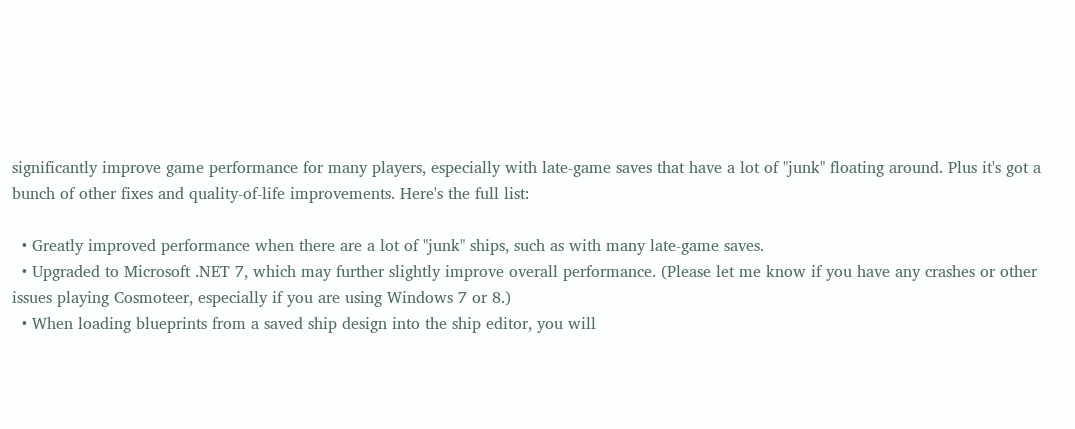significantly improve game performance for many players, especially with late-game saves that have a lot of "junk" floating around. Plus it's got a bunch of other fixes and quality-of-life improvements. Here's the full list:

  • Greatly improved performance when there are a lot of "junk" ships, such as with many late-game saves.
  • Upgraded to Microsoft .NET 7, which may further slightly improve overall performance. (Please let me know if you have any crashes or other issues playing Cosmoteer, especially if you are using Windows 7 or 8.)
  • When loading blueprints from a saved ship design into the ship editor, you will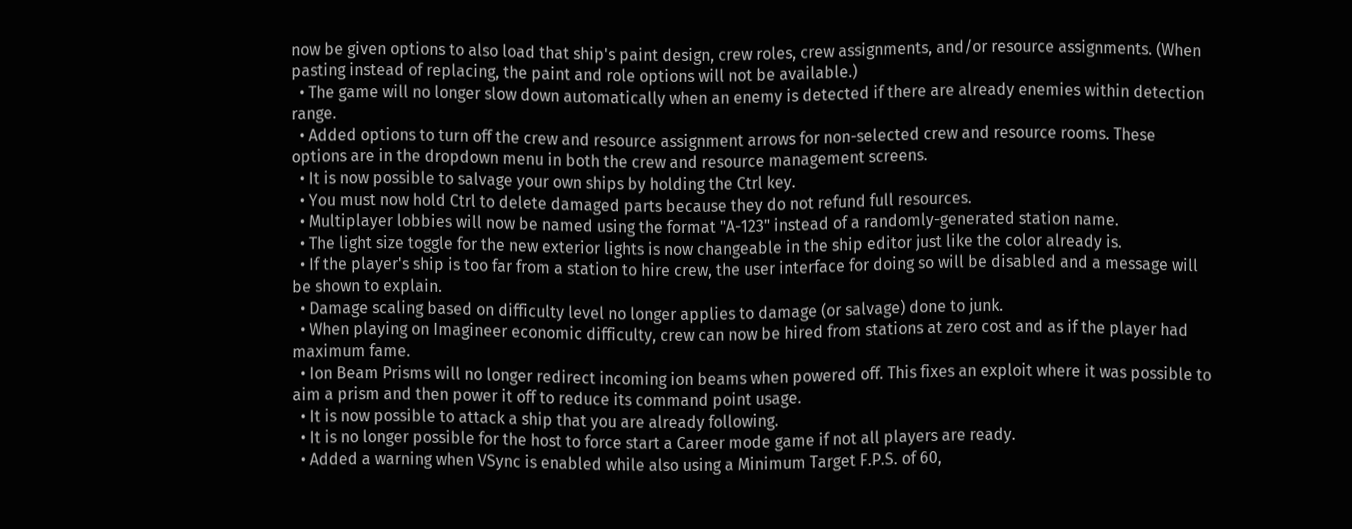now be given options to also load that ship's paint design, crew roles, crew assignments, and/or resource assignments. (When pasting instead of replacing, the paint and role options will not be available.)
  • The game will no longer slow down automatically when an enemy is detected if there are already enemies within detection range.
  • Added options to turn off the crew and resource assignment arrows for non-selected crew and resource rooms. These options are in the dropdown menu in both the crew and resource management screens.
  • It is now possible to salvage your own ships by holding the Ctrl key.
  • You must now hold Ctrl to delete damaged parts because they do not refund full resources.
  • Multiplayer lobbies will now be named using the format "A-123" instead of a randomly-generated station name.
  • The light size toggle for the new exterior lights is now changeable in the ship editor just like the color already is.
  • If the player's ship is too far from a station to hire crew, the user interface for doing so will be disabled and a message will be shown to explain.
  • Damage scaling based on difficulty level no longer applies to damage (or salvage) done to junk.
  • When playing on Imagineer economic difficulty, crew can now be hired from stations at zero cost and as if the player had maximum fame.
  • Ion Beam Prisms will no longer redirect incoming ion beams when powered off. This fixes an exploit where it was possible to aim a prism and then power it off to reduce its command point usage.
  • It is now possible to attack a ship that you are already following.
  • It is no longer possible for the host to force start a Career mode game if not all players are ready.
  • Added a warning when VSync is enabled while also using a Minimum Target F.P.S. of 60,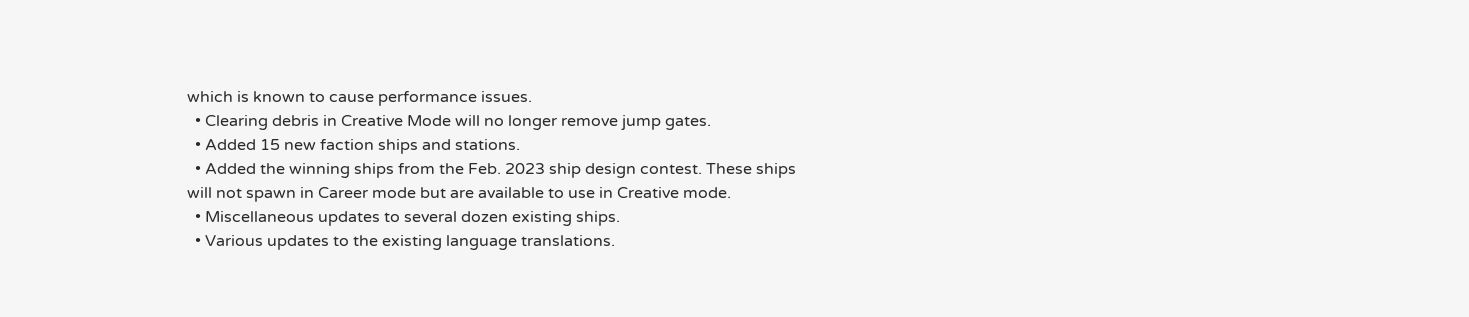which is known to cause performance issues.
  • Clearing debris in Creative Mode will no longer remove jump gates.
  • Added 15 new faction ships and stations.
  • Added the winning ships from the Feb. 2023 ship design contest. These ships will not spawn in Career mode but are available to use in Creative mode.
  • Miscellaneous updates to several dozen existing ships.
  • Various updates to the existing language translations.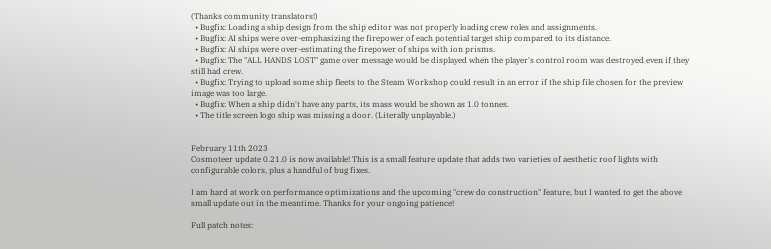(Thanks community translators!)
  • Bugfix: Loading a ship design from the ship editor was not properly loading crew roles and assignments.
  • Bugfix: AI ships were over-emphasizing the firepower of each potential target ship compared to its distance.
  • Bugfix: AI ships were over-estimating the firepower of ships with ion prisms.
  • Bugfix: The "ALL HANDS LOST" game over message would be displayed when the player's control room was destroyed even if they still had crew.
  • Bugfix: Trying to upload some ship fleets to the Steam Workshop could result in an error if the ship file chosen for the preview image was too large.
  • Bugfix: When a ship didn't have any parts, its mass would be shown as 1.0 tonnes.
  • The title screen logo ship was missing a door. (Literally unplayable.)


February 11th 2023
Cosmoteer update 0.21.0 is now available! This is a small feature update that adds two varieties of aesthetic roof lights with configurable colors, plus a handful of bug fixes.

I am hard at work on performance optimizations and the upcoming "crew do construction" feature, but I wanted to get the above small update out in the meantime. Thanks for your ongoing patience!

Full patch notes: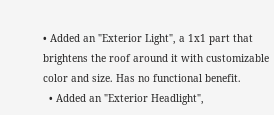• Added an "Exterior Light", a 1x1 part that brightens the roof around it with customizable color and size. Has no functional benefit.
  • Added an "Exterior Headlight",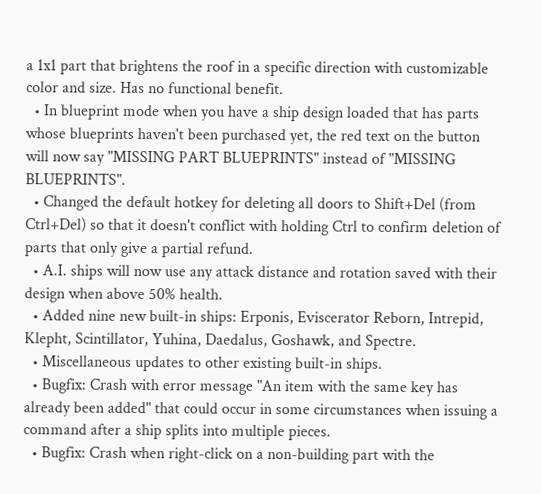a 1x1 part that brightens the roof in a specific direction with customizable color and size. Has no functional benefit.
  • In blueprint mode when you have a ship design loaded that has parts whose blueprints haven't been purchased yet, the red text on the button will now say "MISSING PART BLUEPRINTS" instead of "MISSING BLUEPRINTS".
  • Changed the default hotkey for deleting all doors to Shift+Del (from Ctrl+Del) so that it doesn't conflict with holding Ctrl to confirm deletion of parts that only give a partial refund.
  • A.I. ships will now use any attack distance and rotation saved with their design when above 50% health.
  • Added nine new built-in ships: Erponis, Eviscerator Reborn, Intrepid, Klepht, Scintillator, Yuhina, Daedalus, Goshawk, and Spectre.
  • Miscellaneous updates to other existing built-in ships.
  • Bugfix: Crash with error message "An item with the same key has already been added" that could occur in some circumstances when issuing a command after a ship splits into multiple pieces.
  • Bugfix: Crash when right-click on a non-building part with the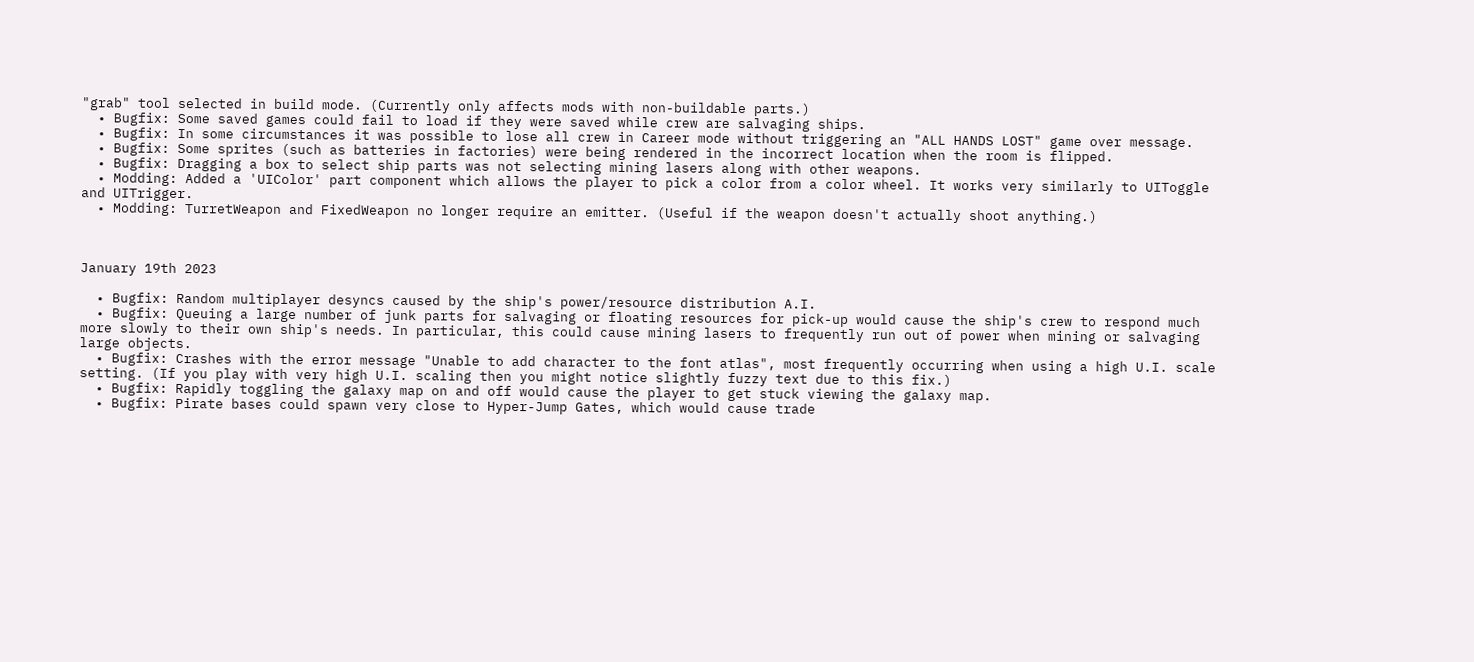"grab" tool selected in build mode. (Currently only affects mods with non-buildable parts.)
  • Bugfix: Some saved games could fail to load if they were saved while crew are salvaging ships.
  • Bugfix: In some circumstances it was possible to lose all crew in Career mode without triggering an "ALL HANDS LOST" game over message.
  • Bugfix: Some sprites (such as batteries in factories) were being rendered in the incorrect location when the room is flipped.
  • Bugfix: Dragging a box to select ship parts was not selecting mining lasers along with other weapons.
  • Modding: Added a 'UIColor' part component which allows the player to pick a color from a color wheel. It works very similarly to UIToggle and UITrigger.
  • Modding: TurretWeapon and FixedWeapon no longer require an emitter. (Useful if the weapon doesn't actually shoot anything.)



January 19th 2023

  • Bugfix: Random multiplayer desyncs caused by the ship's power/resource distribution A.I.
  • Bugfix: Queuing a large number of junk parts for salvaging or floating resources for pick-up would cause the ship's crew to respond much more slowly to their own ship's needs. In particular, this could cause mining lasers to frequently run out of power when mining or salvaging large objects.
  • Bugfix: Crashes with the error message "Unable to add character to the font atlas", most frequently occurring when using a high U.I. scale setting. (If you play with very high U.I. scaling then you might notice slightly fuzzy text due to this fix.)
  • Bugfix: Rapidly toggling the galaxy map on and off would cause the player to get stuck viewing the galaxy map.
  • Bugfix: Pirate bases could spawn very close to Hyper-Jump Gates, which would cause trade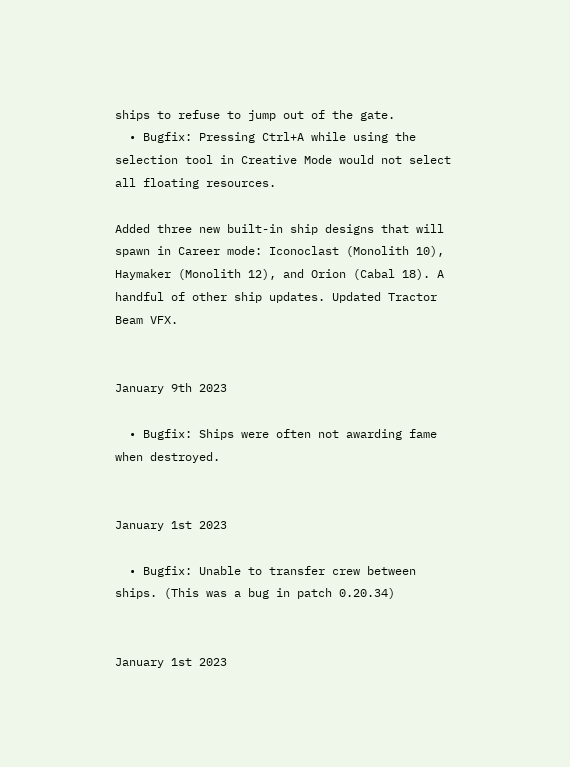ships to refuse to jump out of the gate.
  • Bugfix: Pressing Ctrl+A while using the selection tool in Creative Mode would not select all floating resources.

Added three new built-in ship designs that will spawn in Career mode: Iconoclast (Monolith 10), Haymaker (Monolith 12), and Orion (Cabal 18). A handful of other ship updates. Updated Tractor Beam VFX.


January 9th 2023

  • Bugfix: Ships were often not awarding fame when destroyed.


January 1st 2023

  • Bugfix: Unable to transfer crew between ships. (This was a bug in patch 0.20.34)


January 1st 2023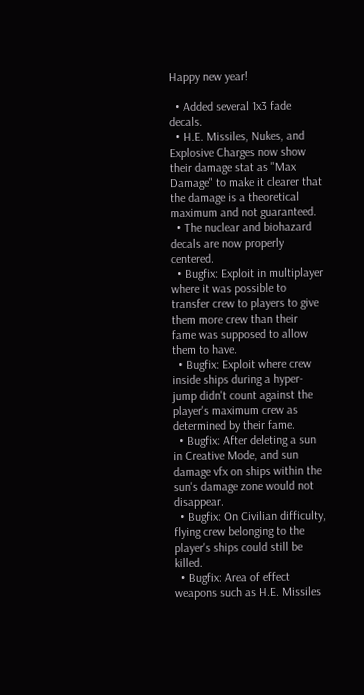Happy new year!

  • Added several 1x3 fade decals.
  • H.E. Missiles, Nukes, and Explosive Charges now show their damage stat as "Max Damage" to make it clearer that the damage is a theoretical maximum and not guaranteed.
  • The nuclear and biohazard decals are now properly centered.
  • Bugfix: Exploit in multiplayer where it was possible to transfer crew to players to give them more crew than their fame was supposed to allow them to have.
  • Bugfix: Exploit where crew inside ships during a hyper-jump didn't count against the player's maximum crew as determined by their fame.
  • Bugfix: After deleting a sun in Creative Mode, and sun damage vfx on ships within the sun's damage zone would not disappear.
  • Bugfix: On Civilian difficulty, flying crew belonging to the player's ships could still be killed.
  • Bugfix: Area of effect weapons such as H.E. Missiles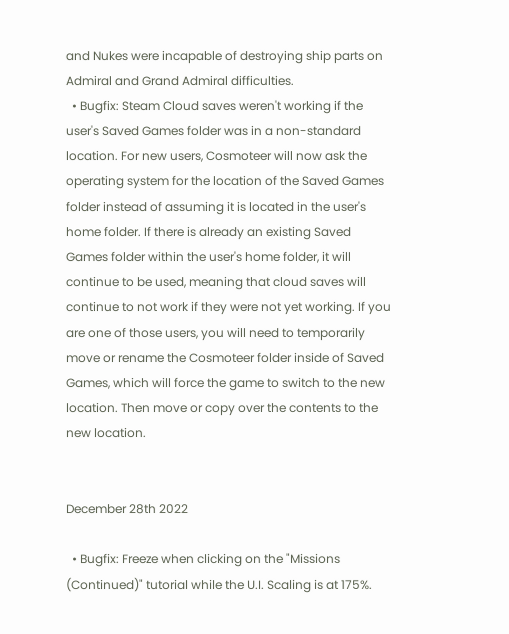and Nukes were incapable of destroying ship parts on Admiral and Grand Admiral difficulties.
  • Bugfix: Steam Cloud saves weren't working if the user's Saved Games folder was in a non-standard location. For new users, Cosmoteer will now ask the operating system for the location of the Saved Games folder instead of assuming it is located in the user's home folder. If there is already an existing Saved Games folder within the user's home folder, it will continue to be used, meaning that cloud saves will continue to not work if they were not yet working. If you are one of those users, you will need to temporarily move or rename the Cosmoteer folder inside of Saved Games, which will force the game to switch to the new location. Then move or copy over the contents to the new location.


December 28th 2022

  • Bugfix: Freeze when clicking on the "Missions (Continued)" tutorial while the U.I. Scaling is at 175%.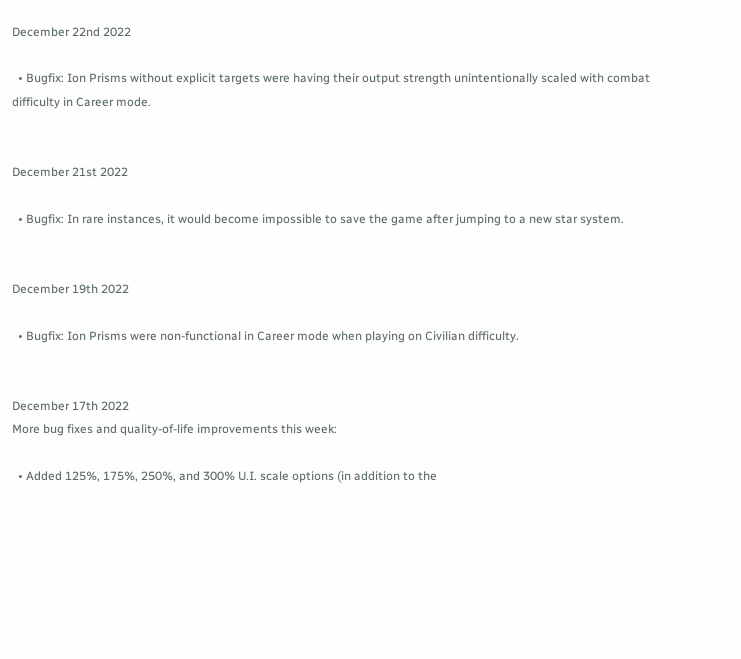December 22nd 2022

  • Bugfix: Ion Prisms without explicit targets were having their output strength unintentionally scaled with combat difficulty in Career mode.


December 21st 2022

  • Bugfix: In rare instances, it would become impossible to save the game after jumping to a new star system.


December 19th 2022

  • Bugfix: Ion Prisms were non-functional in Career mode when playing on Civilian difficulty.


December 17th 2022
More bug fixes and quality-of-life improvements this week:

  • Added 125%, 175%, 250%, and 300% U.I. scale options (in addition to the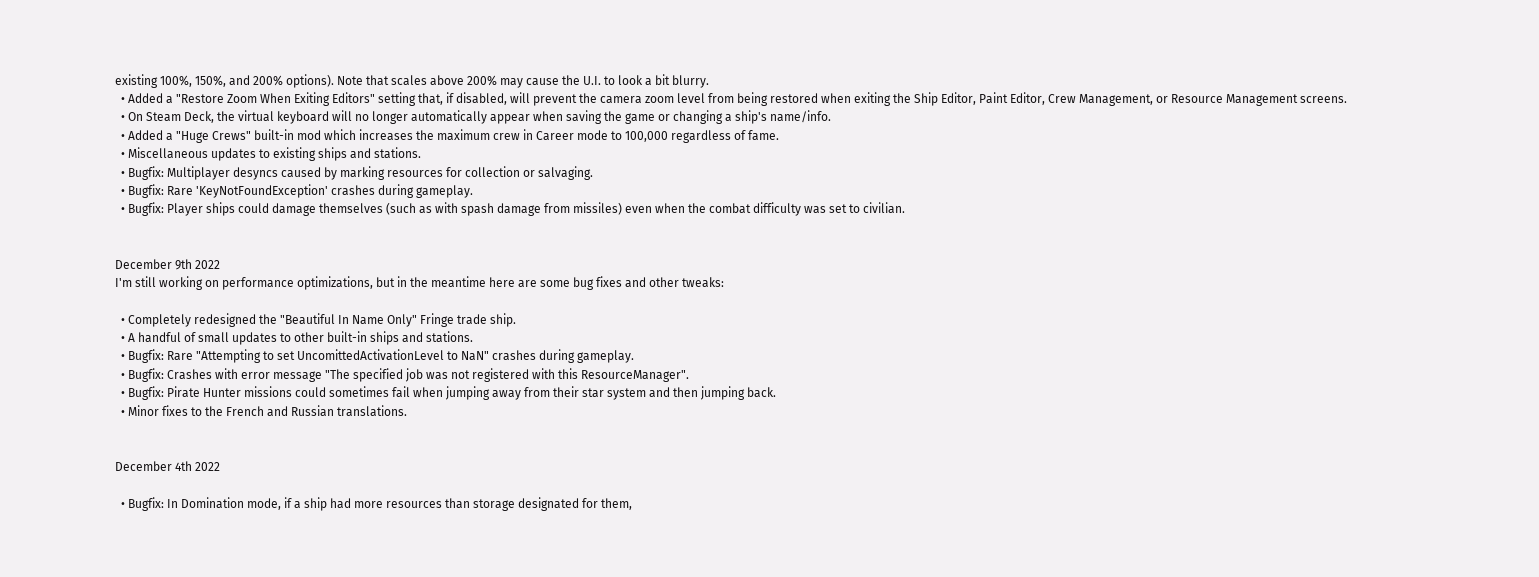existing 100%, 150%, and 200% options). Note that scales above 200% may cause the U.I. to look a bit blurry.
  • Added a "Restore Zoom When Exiting Editors" setting that, if disabled, will prevent the camera zoom level from being restored when exiting the Ship Editor, Paint Editor, Crew Management, or Resource Management screens.
  • On Steam Deck, the virtual keyboard will no longer automatically appear when saving the game or changing a ship's name/info.
  • Added a "Huge Crews" built-in mod which increases the maximum crew in Career mode to 100,000 regardless of fame.
  • Miscellaneous updates to existing ships and stations.
  • Bugfix: Multiplayer desyncs caused by marking resources for collection or salvaging.
  • Bugfix: Rare 'KeyNotFoundException' crashes during gameplay.
  • Bugfix: Player ships could damage themselves (such as with spash damage from missiles) even when the combat difficulty was set to civilian.


December 9th 2022
I'm still working on performance optimizations, but in the meantime here are some bug fixes and other tweaks:

  • Completely redesigned the "Beautiful In Name Only" Fringe trade ship.
  • A handful of small updates to other built-in ships and stations.
  • Bugfix: Rare "Attempting to set UncomittedActivationLevel to NaN" crashes during gameplay.
  • Bugfix: Crashes with error message "The specified job was not registered with this ResourceManager".
  • Bugfix: Pirate Hunter missions could sometimes fail when jumping away from their star system and then jumping back.
  • Minor fixes to the French and Russian translations.


December 4th 2022

  • Bugfix: In Domination mode, if a ship had more resources than storage designated for them,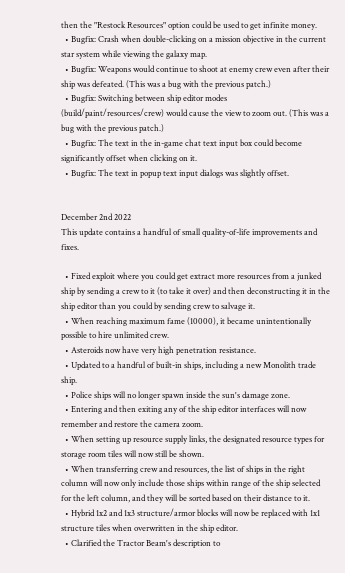then the "Restock Resources" option could be used to get infinite money.
  • Bugfix: Crash when double-clicking on a mission objective in the current star system while viewing the galaxy map.
  • Bugfix: Weapons would continue to shoot at enemy crew even after their ship was defeated. (This was a bug with the previous patch.)
  • Bugfix: Switching between ship editor modes (build/paint/resources/crew) would cause the view to zoom out. (This was a bug with the previous patch.)
  • Bugfix: The text in the in-game chat text input box could become significantly offset when clicking on it.
  • Bugfix: The text in popup text input dialogs was slightly offset.


December 2nd 2022
This update contains a handful of small quality-of-life improvements and fixes.

  • Fixed exploit where you could get extract more resources from a junked ship by sending a crew to it (to take it over) and then deconstructing it in the ship editor than you could by sending crew to salvage it.
  • When reaching maximum fame (10000), it became unintentionally possible to hire unlimited crew.
  • Asteroids now have very high penetration resistance.
  • Updated to a handful of built-in ships, including a new Monolith trade ship.
  • Police ships will no longer spawn inside the sun's damage zone.
  • Entering and then exiting any of the ship editor interfaces will now remember and restore the camera zoom.
  • When setting up resource supply links, the designated resource types for storage room tiles will now still be shown.
  • When transferring crew and resources, the list of ships in the right column will now only include those ships within range of the ship selected for the left column, and they will be sorted based on their distance to it.
  • Hybrid 1x2 and 1x3 structure/armor blocks will now be replaced with 1x1 structure tiles when overwritten in the ship editor.
  • Clarified the Tractor Beam's description to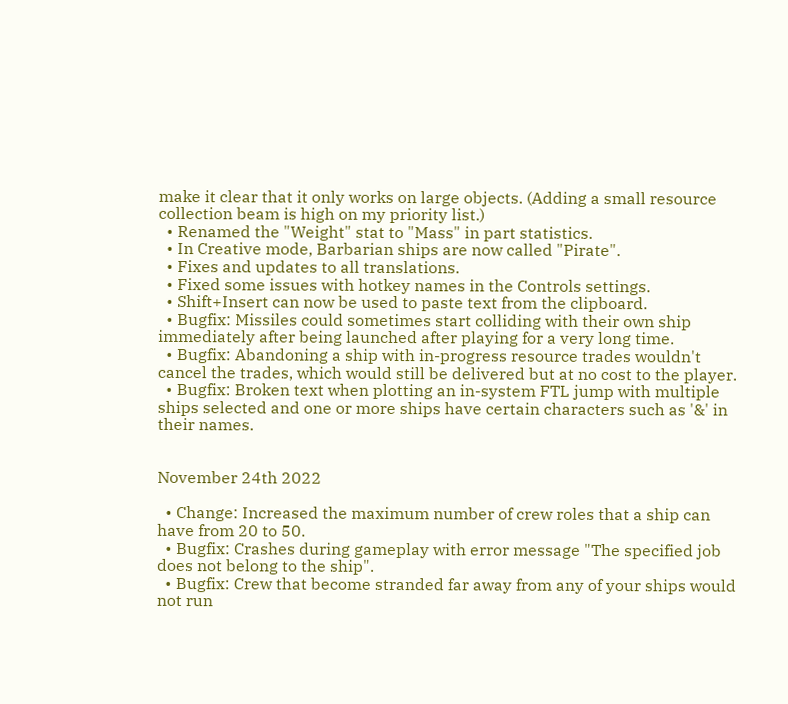make it clear that it only works on large objects. (Adding a small resource collection beam is high on my priority list.)
  • Renamed the "Weight" stat to "Mass" in part statistics.
  • In Creative mode, Barbarian ships are now called "Pirate".
  • Fixes and updates to all translations.
  • Fixed some issues with hotkey names in the Controls settings.
  • Shift+Insert can now be used to paste text from the clipboard.
  • Bugfix: Missiles could sometimes start colliding with their own ship immediately after being launched after playing for a very long time.
  • Bugfix: Abandoning a ship with in-progress resource trades wouldn't cancel the trades, which would still be delivered but at no cost to the player.
  • Bugfix: Broken text when plotting an in-system FTL jump with multiple ships selected and one or more ships have certain characters such as '&' in their names.


November 24th 2022

  • Change: Increased the maximum number of crew roles that a ship can have from 20 to 50.
  • Bugfix: Crashes during gameplay with error message "The specified job does not belong to the ship".
  • Bugfix: Crew that become stranded far away from any of your ships would not run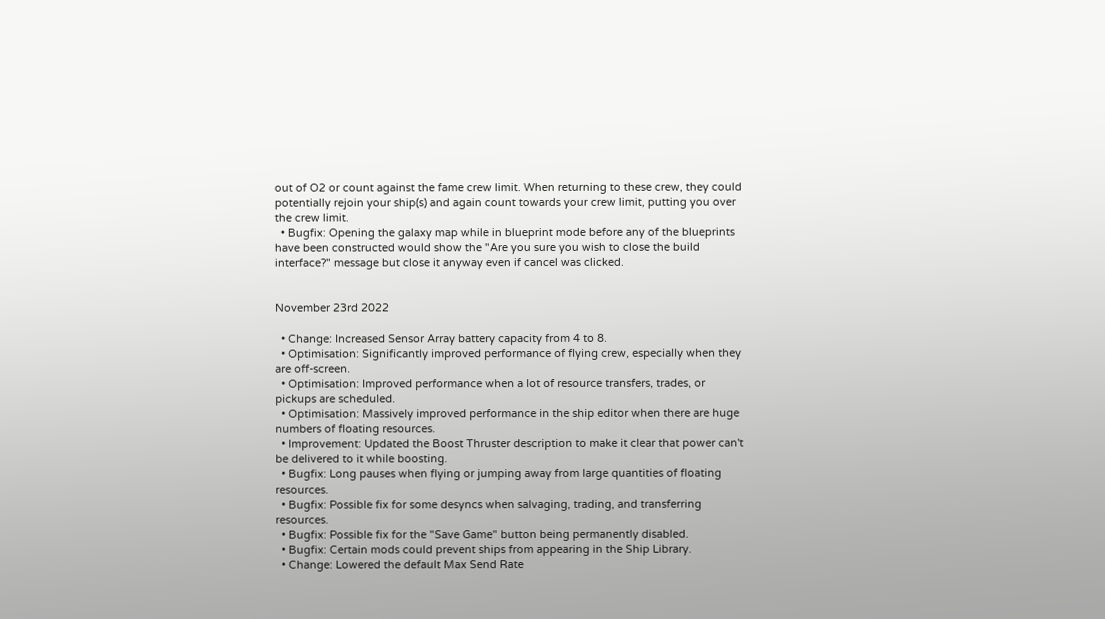out of O2 or count against the fame crew limit. When returning to these crew, they could potentially rejoin your ship(s) and again count towards your crew limit, putting you over the crew limit.
  • Bugfix: Opening the galaxy map while in blueprint mode before any of the blueprints have been constructed would show the "Are you sure you wish to close the build interface?" message but close it anyway even if cancel was clicked.


November 23rd 2022

  • Change: Increased Sensor Array battery capacity from 4 to 8.
  • Optimisation: Significantly improved performance of flying crew, especially when they are off-screen.
  • Optimisation: Improved performance when a lot of resource transfers, trades, or pickups are scheduled.
  • Optimisation: Massively improved performance in the ship editor when there are huge numbers of floating resources.
  • Improvement: Updated the Boost Thruster description to make it clear that power can't be delivered to it while boosting.
  • Bugfix: Long pauses when flying or jumping away from large quantities of floating resources.
  • Bugfix: Possible fix for some desyncs when salvaging, trading, and transferring resources.
  • Bugfix: Possible fix for the "Save Game" button being permanently disabled.
  • Bugfix: Certain mods could prevent ships from appearing in the Ship Library.
  • Change: Lowered the default Max Send Rate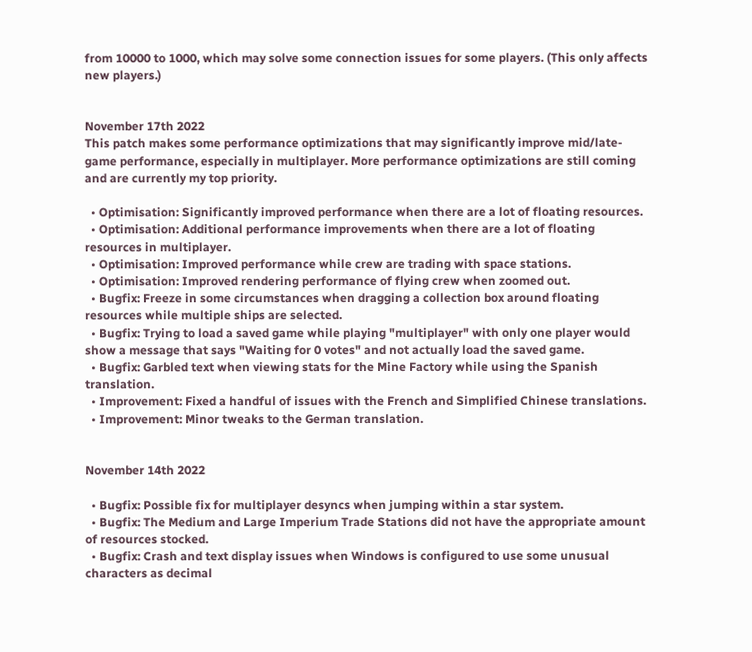from 10000 to 1000, which may solve some connection issues for some players. (This only affects new players.)


November 17th 2022
This patch makes some performance optimizations that may significantly improve mid/late-game performance, especially in multiplayer. More performance optimizations are still coming and are currently my top priority.

  • Optimisation: Significantly improved performance when there are a lot of floating resources.
  • Optimisation: Additional performance improvements when there are a lot of floating resources in multiplayer.
  • Optimisation: Improved performance while crew are trading with space stations.
  • Optimisation: Improved rendering performance of flying crew when zoomed out.
  • Bugfix: Freeze in some circumstances when dragging a collection box around floating resources while multiple ships are selected.
  • Bugfix: Trying to load a saved game while playing "multiplayer" with only one player would show a message that says "Waiting for 0 votes" and not actually load the saved game.
  • Bugfix: Garbled text when viewing stats for the Mine Factory while using the Spanish translation.
  • Improvement: Fixed a handful of issues with the French and Simplified Chinese translations.
  • Improvement: Minor tweaks to the German translation.


November 14th 2022

  • Bugfix: Possible fix for multiplayer desyncs when jumping within a star system.
  • Bugfix: The Medium and Large Imperium Trade Stations did not have the appropriate amount of resources stocked.
  • Bugfix: Crash and text display issues when Windows is configured to use some unusual characters as decimal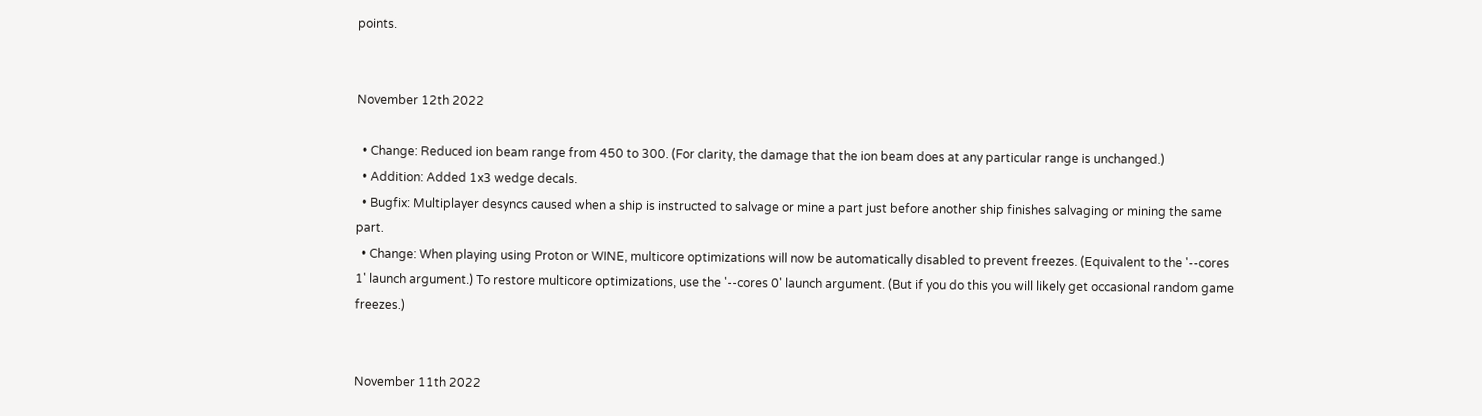points.


November 12th 2022

  • Change: Reduced ion beam range from 450 to 300. (For clarity, the damage that the ion beam does at any particular range is unchanged.)
  • Addition: Added 1x3 wedge decals.
  • Bugfix: Multiplayer desyncs caused when a ship is instructed to salvage or mine a part just before another ship finishes salvaging or mining the same part.
  • Change: When playing using Proton or WINE, multicore optimizations will now be automatically disabled to prevent freezes. (Equivalent to the '--cores 1' launch argument.) To restore multicore optimizations, use the '--cores 0' launch argument. (But if you do this you will likely get occasional random game freezes.)


November 11th 2022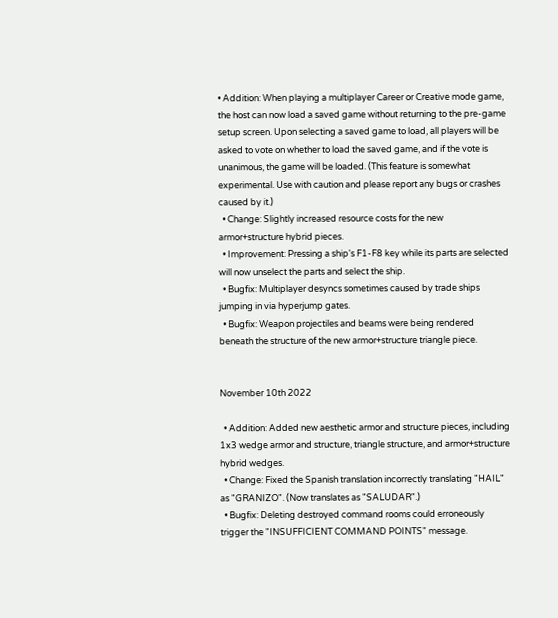• Addition: When playing a multiplayer Career or Creative mode game, the host can now load a saved game without returning to the pre-game setup screen. Upon selecting a saved game to load, all players will be asked to vote on whether to load the saved game, and if the vote is unanimous, the game will be loaded. (This feature is somewhat experimental. Use with caution and please report any bugs or crashes caused by it.)
  • Change: Slightly increased resource costs for the new armor+structure hybrid pieces.
  • Improvement: Pressing a ship's F1-F8 key while its parts are selected will now unselect the parts and select the ship.
  • Bugfix: Multiplayer desyncs sometimes caused by trade ships jumping in via hyperjump gates.
  • Bugfix: Weapon projectiles and beams were being rendered beneath the structure of the new armor+structure triangle piece.


November 10th 2022

  • Addition: Added new aesthetic armor and structure pieces, including 1x3 wedge armor and structure, triangle structure, and armor+structure hybrid wedges.
  • Change: Fixed the Spanish translation incorrectly translating "HAIL" as "GRANIZO". (Now translates as "SALUDAR".)
  • Bugfix: Deleting destroyed command rooms could erroneously trigger the "INSUFFICIENT COMMAND POINTS" message.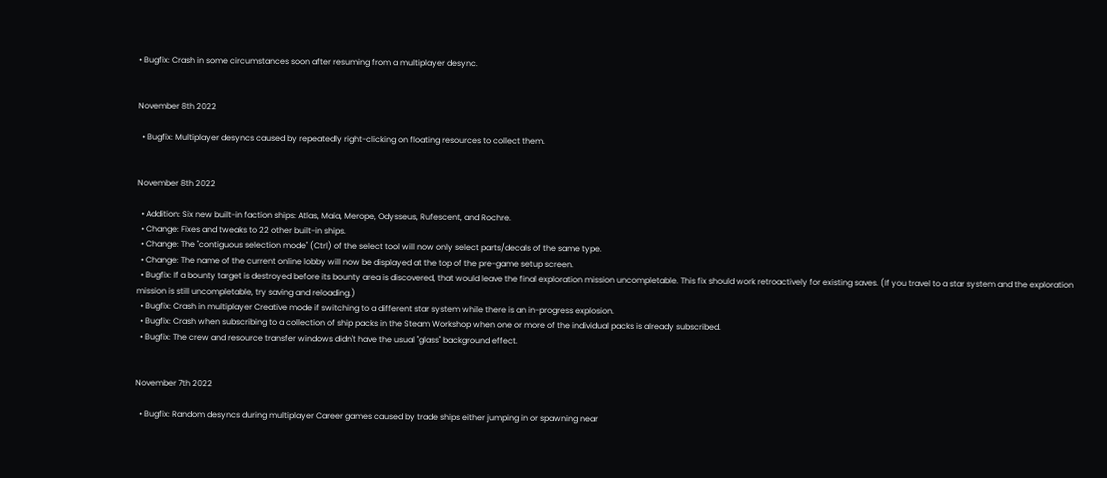• Bugfix: Crash in some circumstances soon after resuming from a multiplayer desync.


November 8th 2022

  • Bugfix: Multiplayer desyncs caused by repeatedly right-clicking on floating resources to collect them.


November 8th 2022

  • Addition: Six new built-in faction ships: Atlas, Maia, Merope, Odysseus, Rufescent, and Rochre.
  • Change: Fixes and tweaks to 22 other built-in ships.
  • Change: The "contiguous selection mode" (Ctrl) of the select tool will now only select parts/decals of the same type.
  • Change: The name of the current online lobby will now be displayed at the top of the pre-game setup screen.
  • Bugfix: If a bounty target is destroyed before its bounty area is discovered, that would leave the final exploration mission uncompletable. This fix should work retroactively for existing saves. (If you travel to a star system and the exploration mission is still uncompletable, try saving and reloading.)
  • Bugfix: Crash in multiplayer Creative mode if switching to a different star system while there is an in-progress explosion.
  • Bugfix: Crash when subscribing to a collection of ship packs in the Steam Workshop when one or more of the individual packs is already subscribed.
  • Bugfix: The crew and resource transfer windows didn't have the usual "glass" background effect.


November 7th 2022

  • Bugfix: Random desyncs during multiplayer Career games caused by trade ships either jumping in or spawning near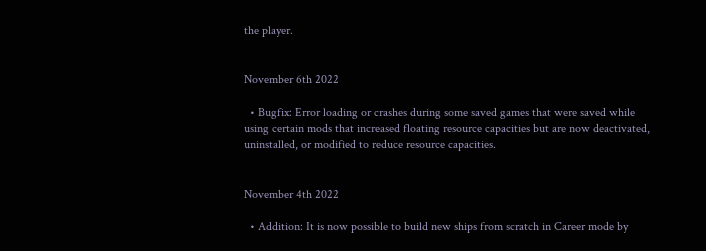the player.


November 6th 2022

  • Bugfix: Error loading or crashes during some saved games that were saved while using certain mods that increased floating resource capacities but are now deactivated, uninstalled, or modified to reduce resource capacities.


November 4th 2022

  • Addition: It is now possible to build new ships from scratch in Career mode by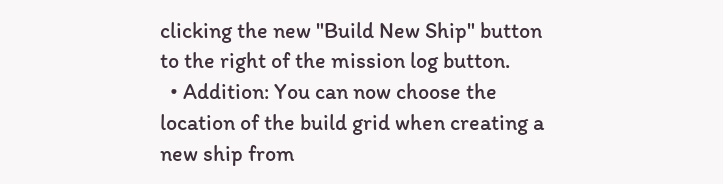clicking the new "Build New Ship" button to the right of the mission log button.
  • Addition: You can now choose the location of the build grid when creating a new ship from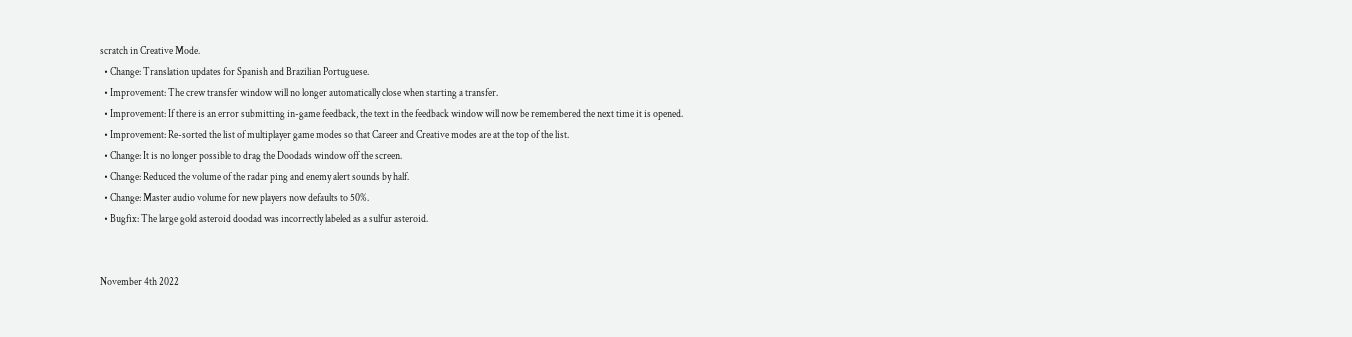scratch in Creative Mode.
  • Change: Translation updates for Spanish and Brazilian Portuguese.
  • Improvement: The crew transfer window will no longer automatically close when starting a transfer.
  • Improvement: If there is an error submitting in-game feedback, the text in the feedback window will now be remembered the next time it is opened.
  • Improvement: Re-sorted the list of multiplayer game modes so that Career and Creative modes are at the top of the list.
  • Change: It is no longer possible to drag the Doodads window off the screen.
  • Change: Reduced the volume of the radar ping and enemy alert sounds by half.
  • Change: Master audio volume for new players now defaults to 50%.
  • Bugfix: The large gold asteroid doodad was incorrectly labeled as a sulfur asteroid.


November 4th 2022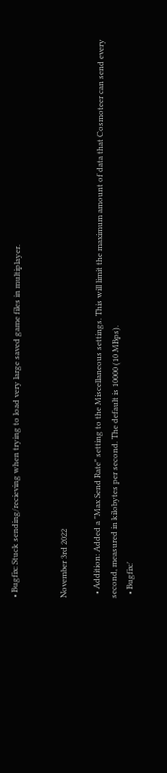• Bugfix: Stuck sending/recieving when trying to load very large saved game files in multiplayer.


November 3rd 2022

  • Addition: Added a "Max Send Rate" setting to the Miscellaneous settings. This will limit the maximum amount of data that Cosmoteer can send every second, measured in kilobytes per second. The default is 10000 (10 MBps).
  • Bugfix:'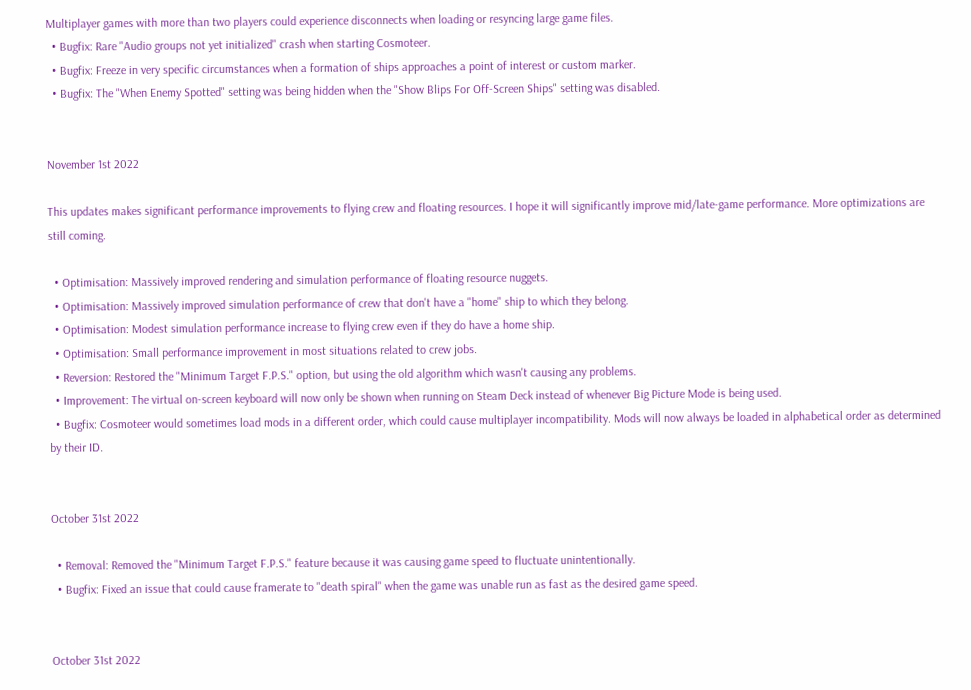Multiplayer games with more than two players could experience disconnects when loading or resyncing large game files.
  • Bugfix: Rare "Audio groups not yet initialized" crash when starting Cosmoteer.
  • Bugfix: Freeze in very specific circumstances when a formation of ships approaches a point of interest or custom marker.
  • Bugfix: The "When Enemy Spotted" setting was being hidden when the "Show Blips For Off-Screen Ships" setting was disabled.


November 1st 2022

This updates makes significant performance improvements to flying crew and floating resources. I hope it will significantly improve mid/late-game performance. More optimizations are still coming.

  • Optimisation: Massively improved rendering and simulation performance of floating resource nuggets.
  • Optimisation: Massively improved simulation performance of crew that don't have a "home" ship to which they belong.
  • Optimisation: Modest simulation performance increase to flying crew even if they do have a home ship.
  • Optimisation: Small performance improvement in most situations related to crew jobs.
  • Reversion: Restored the "Minimum Target F.P.S." option, but using the old algorithm which wasn't causing any problems.
  • Improvement: The virtual on-screen keyboard will now only be shown when running on Steam Deck instead of whenever Big Picture Mode is being used.
  • Bugfix: Cosmoteer would sometimes load mods in a different order, which could cause multiplayer incompatibility. Mods will now always be loaded in alphabetical order as determined by their ID.


October 31st 2022

  • Removal: Removed the "Minimum Target F.P.S." feature because it was causing game speed to fluctuate unintentionally.
  • Bugfix: Fixed an issue that could cause framerate to "death spiral" when the game was unable run as fast as the desired game speed.


October 31st 2022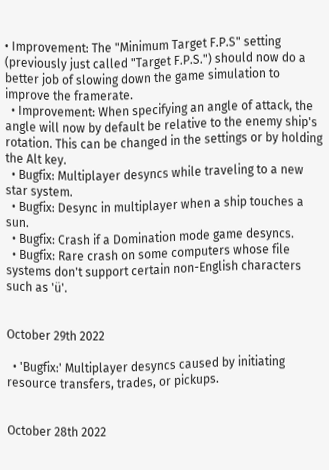• Improvement: The "Minimum Target F.P.S" setting (previously just called "Target F.P.S.") should now do a better job of slowing down the game simulation to improve the framerate.
  • Improvement: When specifying an angle of attack, the angle will now by default be relative to the enemy ship's rotation. This can be changed in the settings or by holding the Alt key.
  • Bugfix: Multiplayer desyncs while traveling to a new star system.
  • Bugfix: Desync in multiplayer when a ship touches a sun.
  • Bugfix: Crash if a Domination mode game desyncs.
  • Bugfix: Rare crash on some computers whose file systems don't support certain non-English characters such as 'ü'.


October 29th 2022

  • 'Bugfix:' Multiplayer desyncs caused by initiating resource transfers, trades, or pickups.


October 28th 2022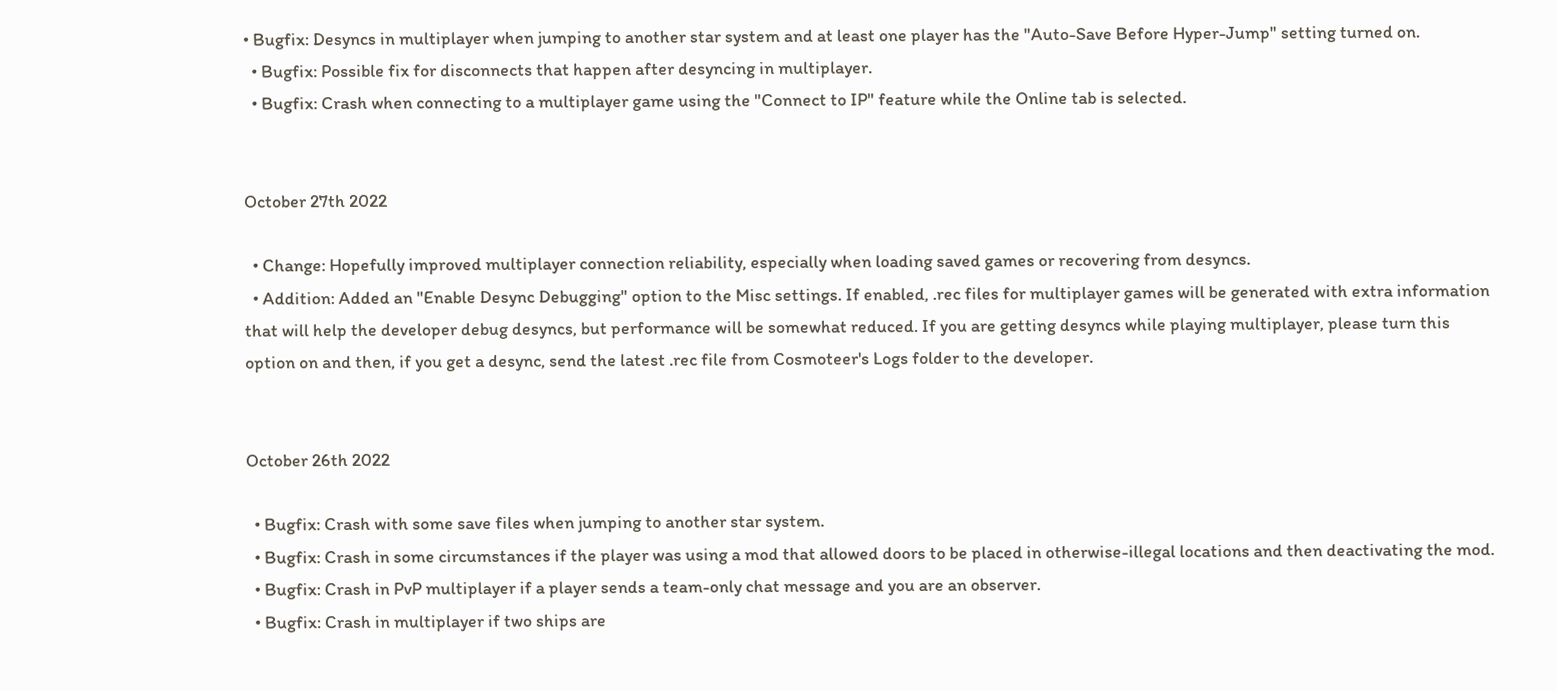• Bugfix: Desyncs in multiplayer when jumping to another star system and at least one player has the "Auto-Save Before Hyper-Jump" setting turned on.
  • Bugfix: Possible fix for disconnects that happen after desyncing in multiplayer.
  • Bugfix: Crash when connecting to a multiplayer game using the "Connect to IP" feature while the Online tab is selected.


October 27th 2022

  • Change: Hopefully improved multiplayer connection reliability, especially when loading saved games or recovering from desyncs.
  • Addition: Added an "Enable Desync Debugging" option to the Misc settings. If enabled, .rec files for multiplayer games will be generated with extra information that will help the developer debug desyncs, but performance will be somewhat reduced. If you are getting desyncs while playing multiplayer, please turn this option on and then, if you get a desync, send the latest .rec file from Cosmoteer's Logs folder to the developer.


October 26th 2022

  • Bugfix: Crash with some save files when jumping to another star system.
  • Bugfix: Crash in some circumstances if the player was using a mod that allowed doors to be placed in otherwise-illegal locations and then deactivating the mod.
  • Bugfix: Crash in PvP multiplayer if a player sends a team-only chat message and you are an observer.
  • Bugfix: Crash in multiplayer if two ships are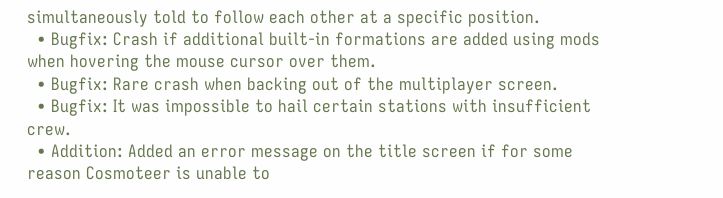simultaneously told to follow each other at a specific position.
  • Bugfix: Crash if additional built-in formations are added using mods when hovering the mouse cursor over them.
  • Bugfix: Rare crash when backing out of the multiplayer screen.
  • Bugfix: It was impossible to hail certain stations with insufficient crew.
  • Addition: Added an error message on the title screen if for some reason Cosmoteer is unable to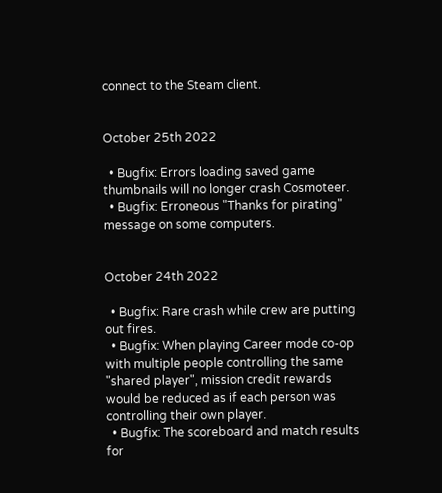connect to the Steam client.


October 25th 2022

  • Bugfix: Errors loading saved game thumbnails will no longer crash Cosmoteer.
  • Bugfix: Erroneous "Thanks for pirating" message on some computers.


October 24th 2022

  • Bugfix: Rare crash while crew are putting out fires.
  • Bugfix: When playing Career mode co-op with multiple people controlling the same "shared player", mission credit rewards would be reduced as if each person was controlling their own player.
  • Bugfix: The scoreboard and match results for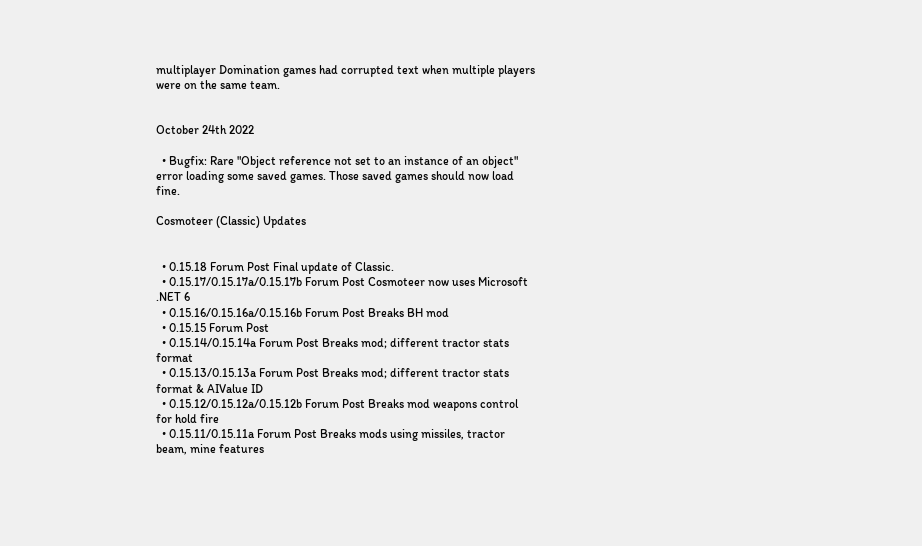multiplayer Domination games had corrupted text when multiple players were on the same team.


October 24th 2022

  • Bugfix: Rare "Object reference not set to an instance of an object" error loading some saved games. Those saved games should now load fine.

Cosmoteer (Classic) Updates


  • 0.15.18 Forum Post Final update of Classic.
  • 0.15.17/0.15.17a/0.15.17b Forum Post Cosmoteer now uses Microsoft .NET 6
  • 0.15.16/0.15.16a/0.15.16b Forum Post Breaks BH mod
  • 0.15.15 Forum Post
  • 0.15.14/0.15.14a Forum Post Breaks mod; different tractor stats format
  • 0.15.13/0.15.13a Forum Post Breaks mod; different tractor stats format & AIValue ID
  • 0.15.12/0.15.12a/0.15.12b Forum Post Breaks mod weapons control for hold fire
  • 0.15.11/0.15.11a Forum Post Breaks mods using missiles, tractor beam, mine features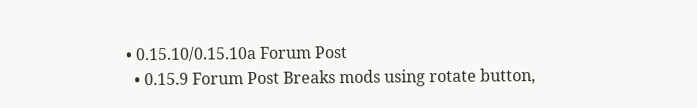• 0.15.10/0.15.10a Forum Post
  • 0.15.9 Forum Post Breaks mods using rotate button,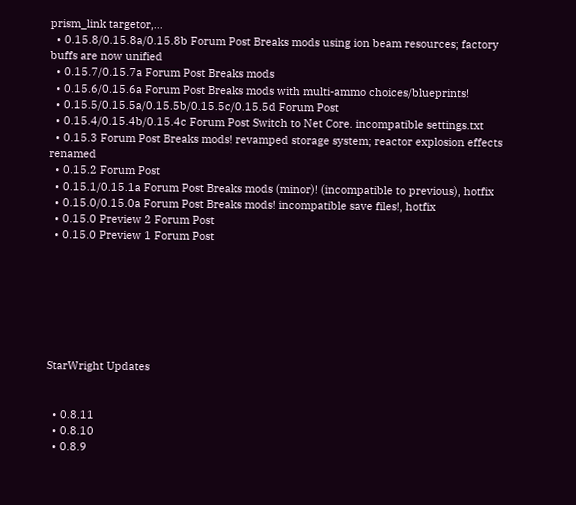prism_link targetor,...
  • 0.15.8/0.15.8a/0.15.8b Forum Post Breaks mods using ion beam resources; factory buffs are now unified
  • 0.15.7/0.15.7a Forum Post Breaks mods
  • 0.15.6/0.15.6a Forum Post Breaks mods with multi-ammo choices/blueprints!
  • 0.15.5/0.15.5a/0.15.5b/0.15.5c/0.15.5d Forum Post
  • 0.15.4/0.15.4b/0.15.4c Forum Post Switch to Net Core. incompatible settings.txt
  • 0.15.3 Forum Post Breaks mods! revamped storage system; reactor explosion effects renamed
  • 0.15.2 Forum Post
  • 0.15.1/0.15.1a Forum Post Breaks mods (minor)! (incompatible to previous), hotfix
  • 0.15.0/0.15.0a Forum Post Breaks mods! incompatible save files!, hotfix
  • 0.15.0 Preview 2 Forum Post
  • 0.15.0 Preview 1 Forum Post







StarWright Updates


  • 0.8.11
  • 0.8.10
  • 0.8.9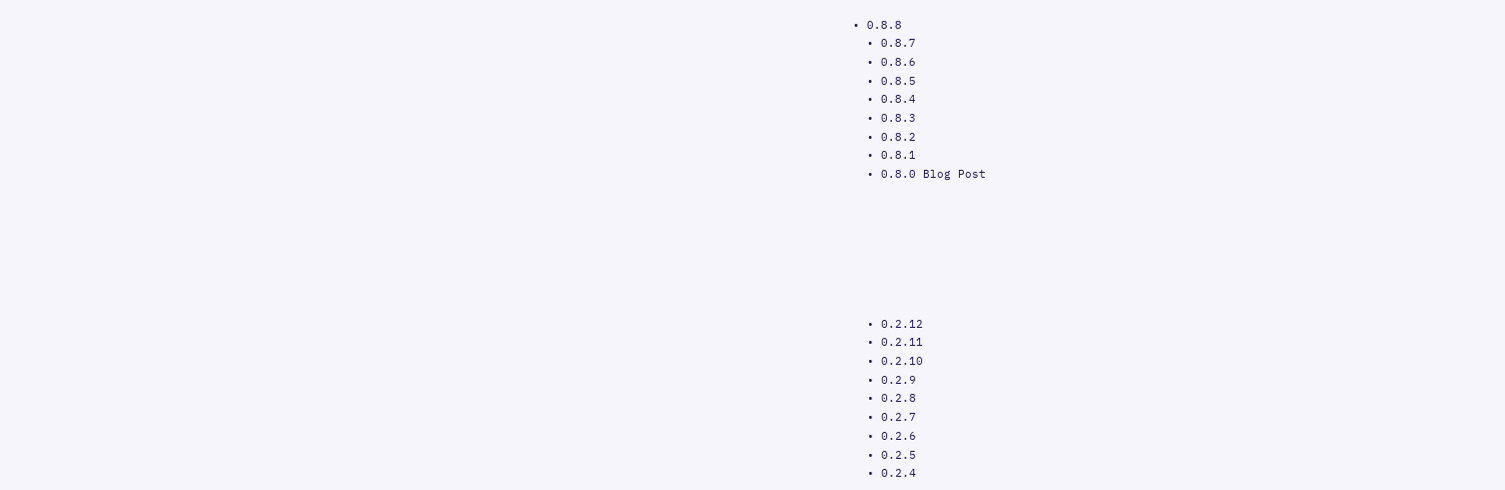• 0.8.8
  • 0.8.7
  • 0.8.6
  • 0.8.5
  • 0.8.4
  • 0.8.3
  • 0.8.2
  • 0.8.1
  • 0.8.0 Blog Post







  • 0.2.12
  • 0.2.11
  • 0.2.10
  • 0.2.9
  • 0.2.8
  • 0.2.7
  • 0.2.6
  • 0.2.5
  • 0.2.4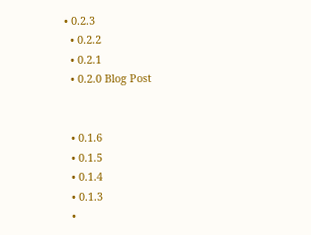• 0.2.3
  • 0.2.2
  • 0.2.1
  • 0.2.0 Blog Post


  • 0.1.6
  • 0.1.5
  • 0.1.4
  • 0.1.3
  •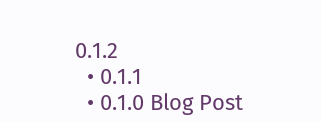0.1.2
  • 0.1.1
  • 0.1.0 Blog Post